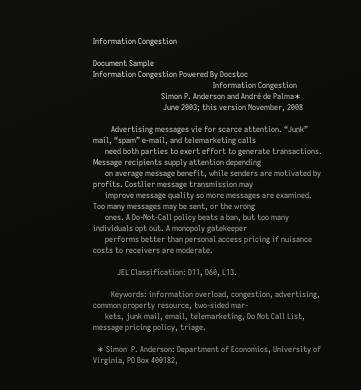Information Congestion

Document Sample
Information Congestion Powered By Docstoc
                                                            Information Congestion
                                  Simon P. Anderson and André de Palma∗
                                   June 2003; this version November, 2008

         Advertising messages vie for scarce attention. “Junk” mail, “spam” e-mail, and telemarketing calls
      need both parties to exert effort to generate transactions. Message recipients supply attention depending
      on average message benefit, while senders are motivated by profits. Costlier message transmission may
      improve message quality so more messages are examined. Too many messages may be sent, or the wrong
      ones. A Do-Not-Call policy beats a ban, but too many individuals opt out. A monopoly gatekeeper
      performs better than personal access pricing if nuisance costs to receivers are moderate.

            JEL Classification: D11, D60, L13.

         Keywords: information overload, congestion, advertising, common property resource, two-sided mar-
      kets, junk mail, email, telemarketing, Do Not Call List, message pricing policy, triage.

  ∗ Simon  P. Anderson: Department of Economics, University of Virginia, PO Box 400182,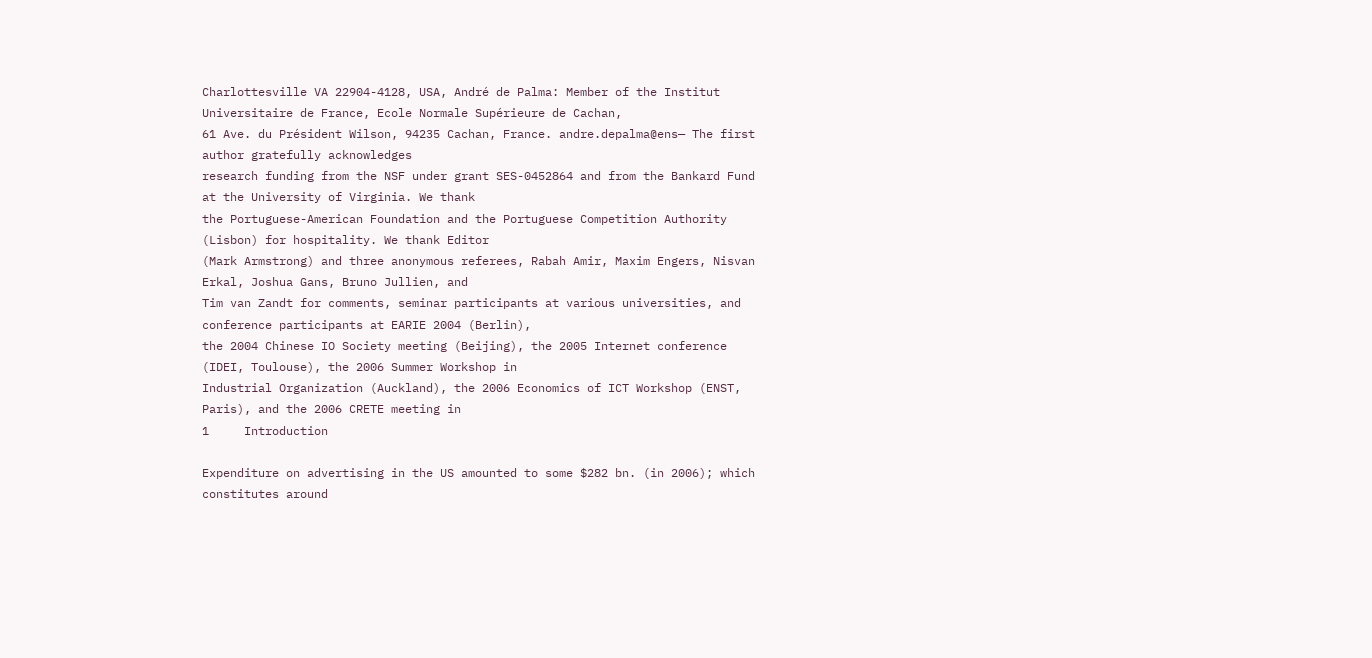Charlottesville VA 22904-4128, USA, André de Palma: Member of the Institut Universitaire de France, Ecole Normale Supérieure de Cachan,
61 Ave. du Président Wilson, 94235 Cachan, France. andre.depalma@ens— The first author gratefully acknowledges
research funding from the NSF under grant SES-0452864 and from the Bankard Fund at the University of Virginia. We thank
the Portuguese-American Foundation and the Portuguese Competition Authority (Lisbon) for hospitality. We thank Editor
(Mark Armstrong) and three anonymous referees, Rabah Amir, Maxim Engers, Nisvan Erkal, Joshua Gans, Bruno Jullien, and
Tim van Zandt for comments, seminar participants at various universities, and conference participants at EARIE 2004 (Berlin),
the 2004 Chinese IO Society meeting (Beijing), the 2005 Internet conference (IDEI, Toulouse), the 2006 Summer Workshop in
Industrial Organization (Auckland), the 2006 Economics of ICT Workshop (ENST, Paris), and the 2006 CRETE meeting in
1     Introduction

Expenditure on advertising in the US amounted to some $282 bn. (in 2006); which constitutes around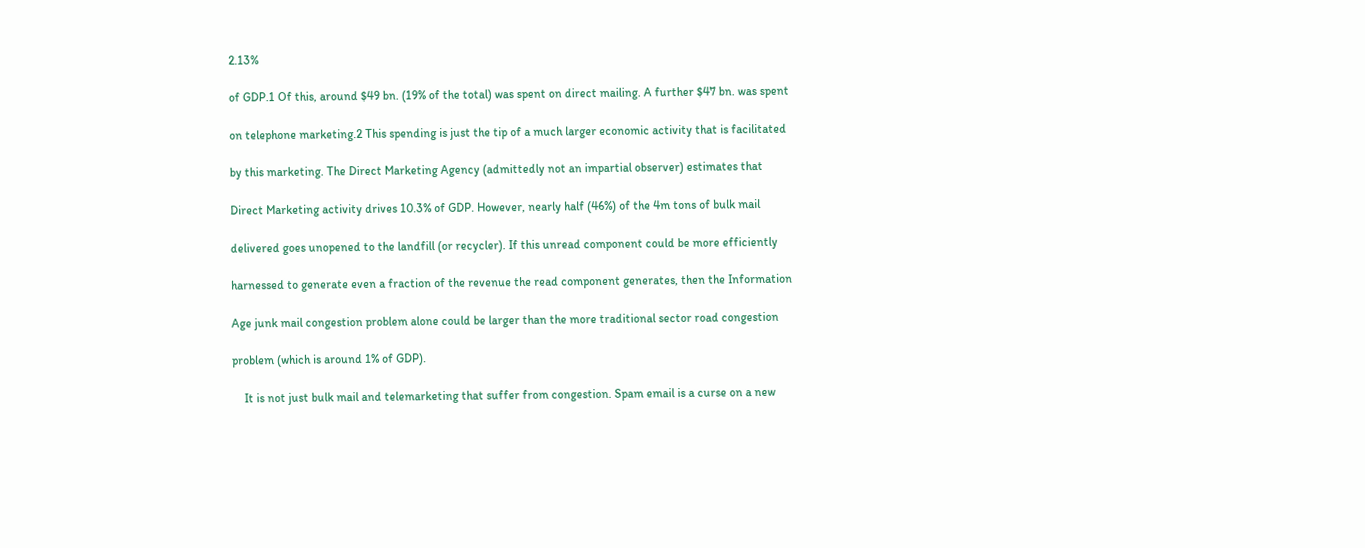2.13%

of GDP.1 Of this, around $49 bn. (19% of the total) was spent on direct mailing. A further $47 bn. was spent

on telephone marketing.2 This spending is just the tip of a much larger economic activity that is facilitated

by this marketing. The Direct Marketing Agency (admittedly not an impartial observer) estimates that

Direct Marketing activity drives 10.3% of GDP. However, nearly half (46%) of the 4m tons of bulk mail

delivered goes unopened to the landfill (or recycler). If this unread component could be more efficiently

harnessed to generate even a fraction of the revenue the read component generates, then the Information

Age junk mail congestion problem alone could be larger than the more traditional sector road congestion

problem (which is around 1% of GDP).

    It is not just bulk mail and telemarketing that suffer from congestion. Spam email is a curse on a new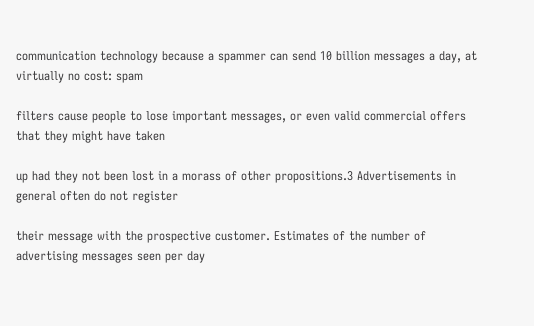communication technology because a spammer can send 10 billion messages a day, at virtually no cost: spam

filters cause people to lose important messages, or even valid commercial offers that they might have taken

up had they not been lost in a morass of other propositions.3 Advertisements in general often do not register

their message with the prospective customer. Estimates of the number of advertising messages seen per day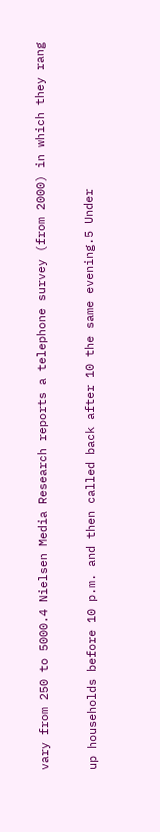vary from 250 to 5000.4 Nielsen Media Research reports a telephone survey (from 2000) in which they rang

up households before 10 p.m. and then called back after 10 the same evening.5 Under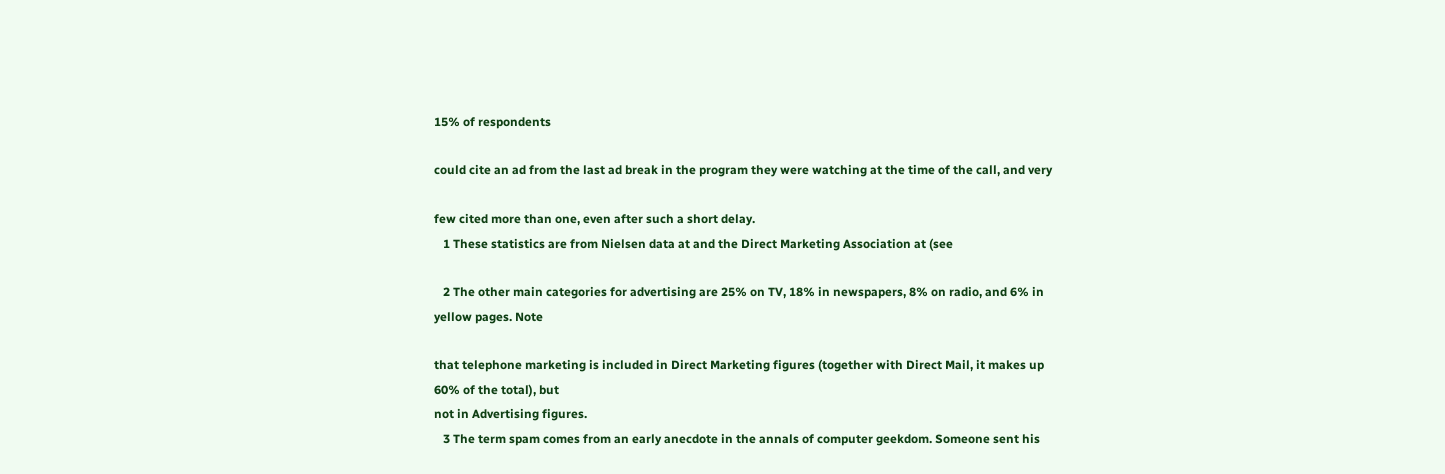15% of respondents

could cite an ad from the last ad break in the program they were watching at the time of the call, and very

few cited more than one, even after such a short delay.
   1 These statistics are from Nielsen data at and the Direct Marketing Association at (see

   2 The other main categories for advertising are 25% on TV, 18% in newspapers, 8% on radio, and 6% in yellow pages. Note

that telephone marketing is included in Direct Marketing figures (together with Direct Mail, it makes up 60% of the total), but
not in Advertising figures.
   3 The term spam comes from an early anecdote in the annals of computer geekdom. Someone sent his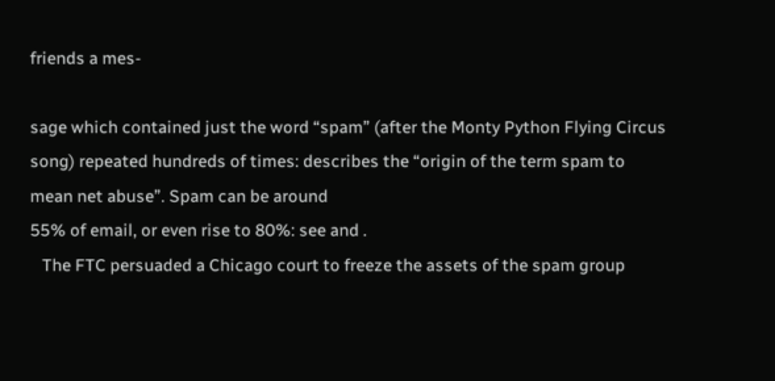friends a mes-

sage which contained just the word “spam” (after the Monty Python Flying Circus song) repeated hundreds of times: describes the “origin of the term spam to mean net abuse”. Spam can be around
55% of email, or even rise to 80%: see and .
   The FTC persuaded a Chicago court to freeze the assets of the spam group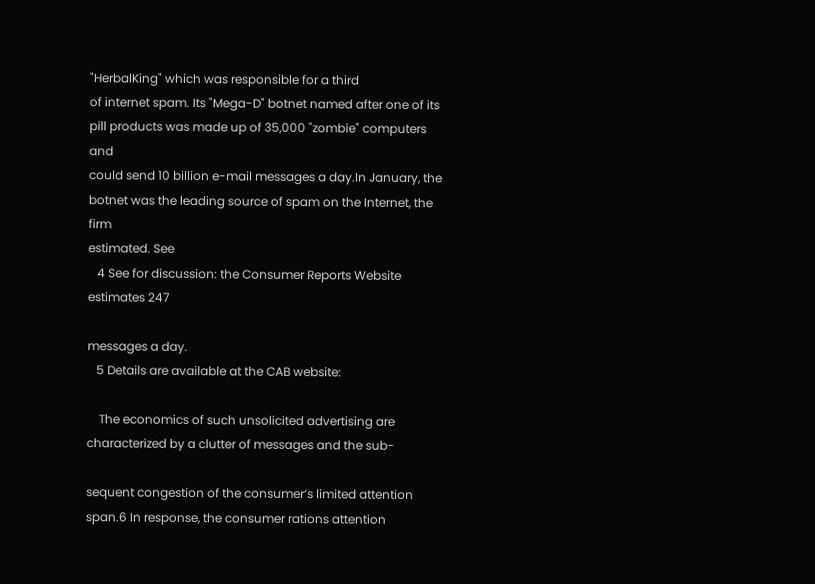"HerbalKing" which was responsible for a third
of internet spam. Its "Mega-D" botnet named after one of its pill products was made up of 35,000 "zombie" computers and
could send 10 billion e-mail messages a day.In January, the botnet was the leading source of spam on the Internet, the firm
estimated. See
   4 See for discussion: the Consumer Reports Website estimates 247

messages a day.
   5 Details are available at the CAB website:

    The economics of such unsolicited advertising are characterized by a clutter of messages and the sub-

sequent congestion of the consumer’s limited attention span.6 In response, the consumer rations attention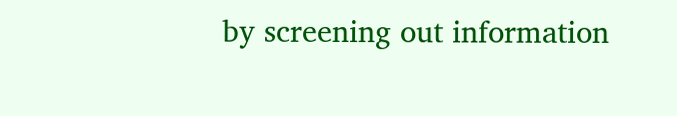by screening out information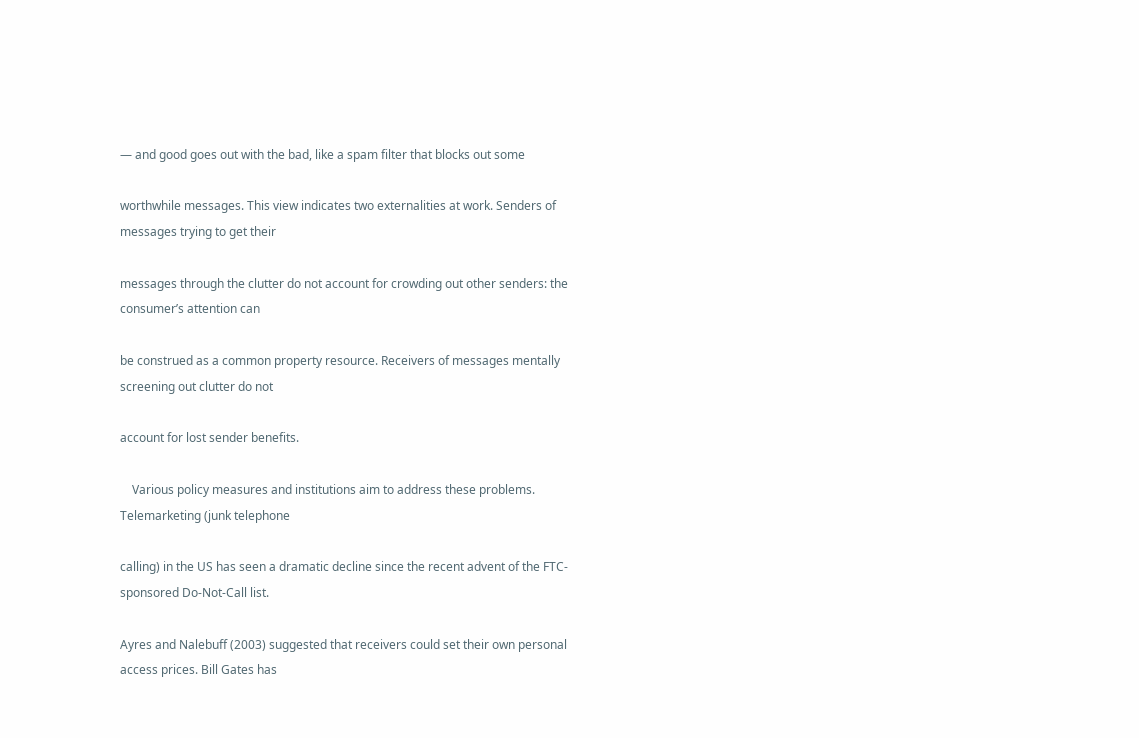— and good goes out with the bad, like a spam filter that blocks out some

worthwhile messages. This view indicates two externalities at work. Senders of messages trying to get their

messages through the clutter do not account for crowding out other senders: the consumer’s attention can

be construed as a common property resource. Receivers of messages mentally screening out clutter do not

account for lost sender benefits.

    Various policy measures and institutions aim to address these problems. Telemarketing (junk telephone

calling) in the US has seen a dramatic decline since the recent advent of the FTC-sponsored Do-Not-Call list.

Ayres and Nalebuff (2003) suggested that receivers could set their own personal access prices. Bill Gates has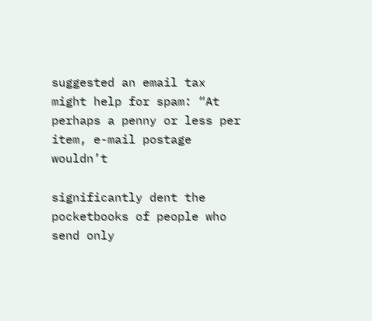suggested an email tax might help for spam: “At perhaps a penny or less per item, e-mail postage wouldn’t

significantly dent the pocketbooks of people who send only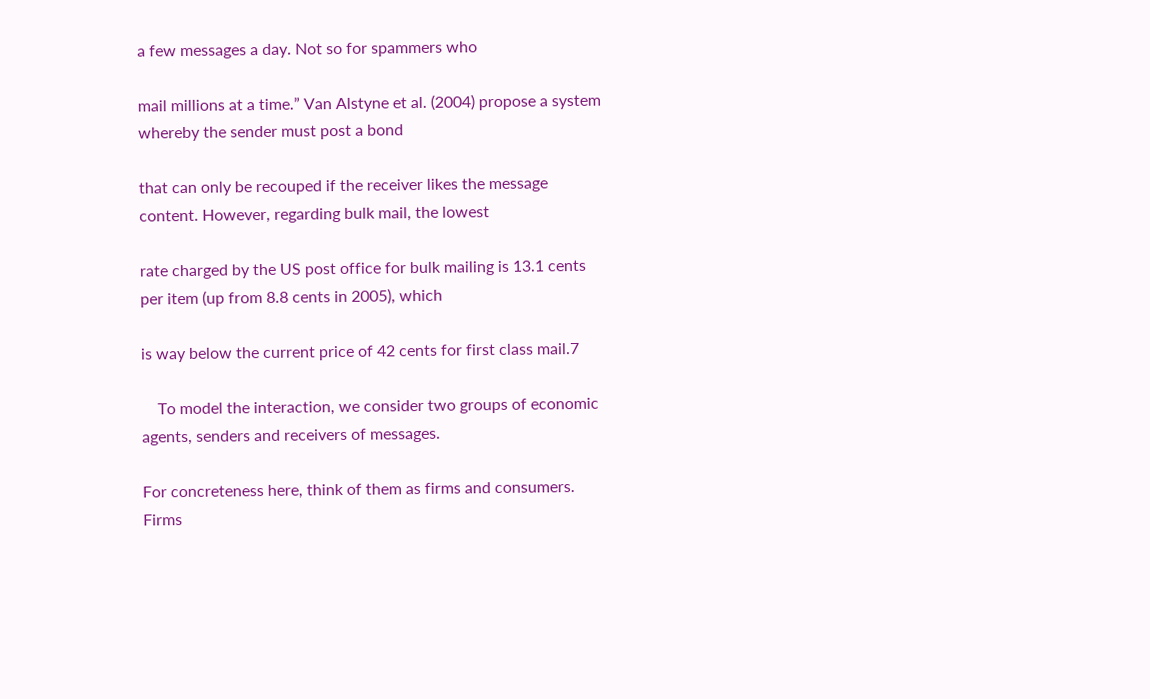a few messages a day. Not so for spammers who

mail millions at a time.” Van Alstyne et al. (2004) propose a system whereby the sender must post a bond

that can only be recouped if the receiver likes the message content. However, regarding bulk mail, the lowest

rate charged by the US post office for bulk mailing is 13.1 cents per item (up from 8.8 cents in 2005), which

is way below the current price of 42 cents for first class mail.7

    To model the interaction, we consider two groups of economic agents, senders and receivers of messages.

For concreteness here, think of them as firms and consumers. Firms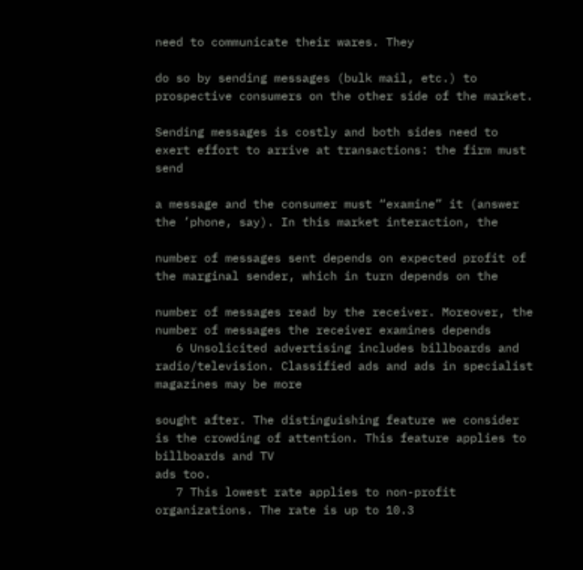need to communicate their wares. They

do so by sending messages (bulk mail, etc.) to prospective consumers on the other side of the market.

Sending messages is costly and both sides need to exert effort to arrive at transactions: the firm must send

a message and the consumer must “examine” it (answer the ’phone, say). In this market interaction, the

number of messages sent depends on expected profit of the marginal sender, which in turn depends on the

number of messages read by the receiver. Moreover, the number of messages the receiver examines depends
   6 Unsolicited advertising includes billboards and radio/television. Classified ads and ads in specialist magazines may be more

sought after. The distinguishing feature we consider is the crowding of attention. This feature applies to billboards and TV
ads too.
   7 This lowest rate applies to non-profit organizations. The rate is up to 10.3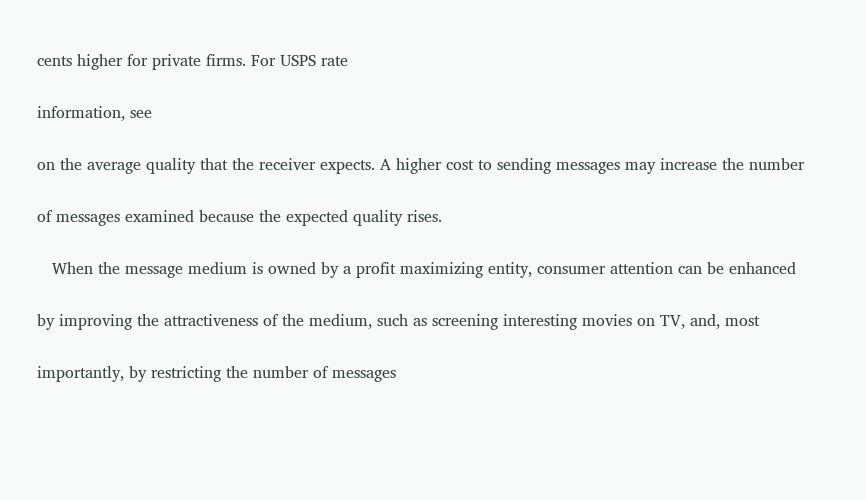cents higher for private firms. For USPS rate

information, see

on the average quality that the receiver expects. A higher cost to sending messages may increase the number

of messages examined because the expected quality rises.

   When the message medium is owned by a profit maximizing entity, consumer attention can be enhanced

by improving the attractiveness of the medium, such as screening interesting movies on TV, and, most

importantly, by restricting the number of messages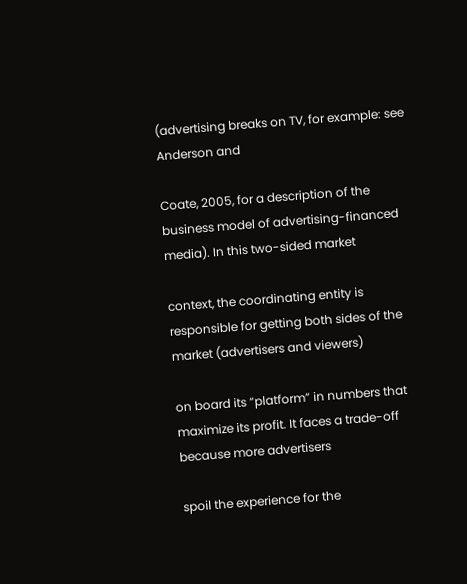(advertising breaks on TV, for example: see Anderson and

Coate, 2005, for a description of the business model of advertising-financed media). In this two-sided market

context, the coordinating entity is responsible for getting both sides of the market (advertisers and viewers)

on board its “platform” in numbers that maximize its profit. It faces a trade-off because more advertisers

spoil the experience for the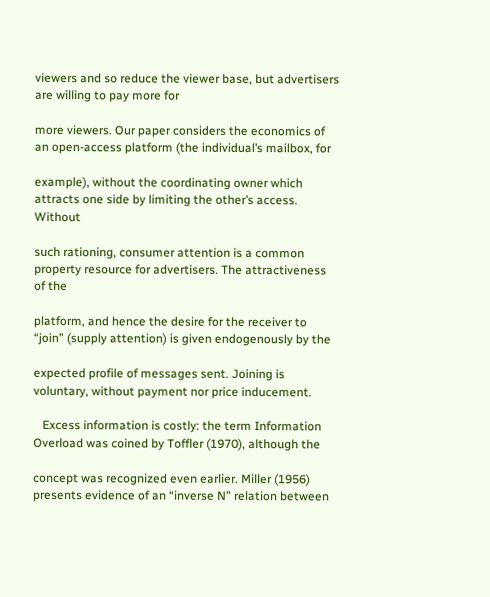viewers and so reduce the viewer base, but advertisers are willing to pay more for

more viewers. Our paper considers the economics of an open-access platform (the individual’s mailbox, for

example), without the coordinating owner which attracts one side by limiting the other’s access. Without

such rationing, consumer attention is a common property resource for advertisers. The attractiveness of the

platform, and hence the desire for the receiver to “join” (supply attention) is given endogenously by the

expected profile of messages sent. Joining is voluntary, without payment nor price inducement.

   Excess information is costly: the term Information Overload was coined by Toffler (1970), although the

concept was recognized even earlier. Miller (1956) presents evidence of an “inverse N” relation between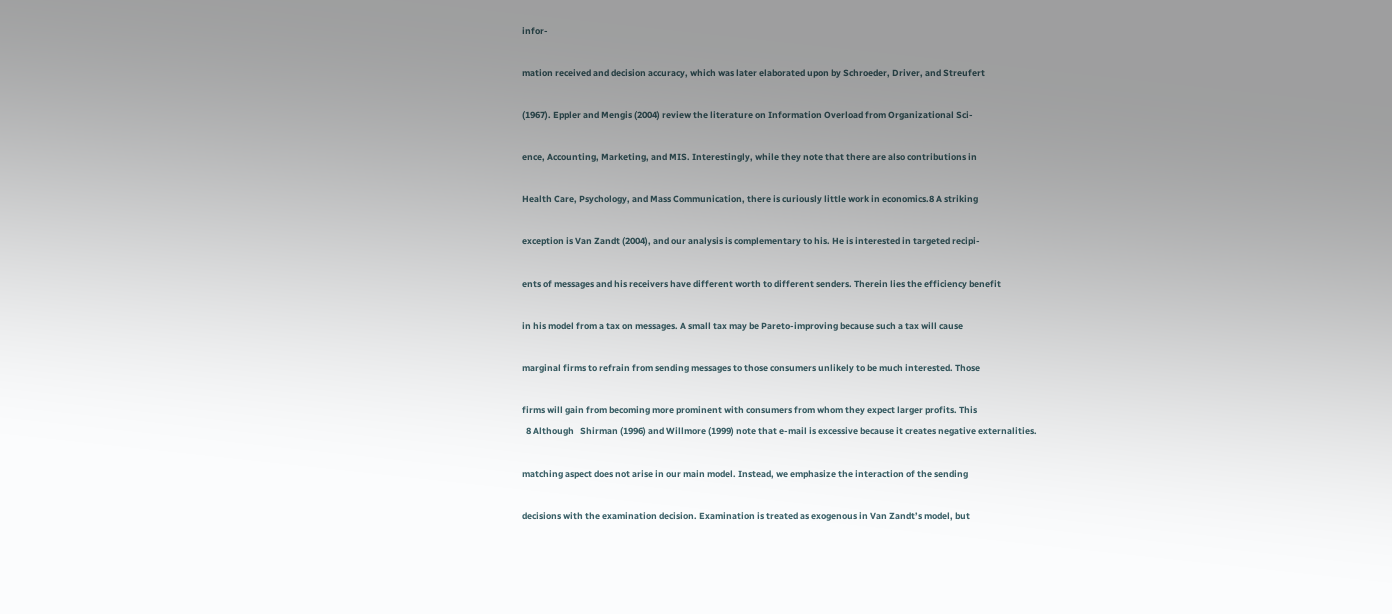infor-

mation received and decision accuracy, which was later elaborated upon by Schroeder, Driver, and Streufert

(1967). Eppler and Mengis (2004) review the literature on Information Overload from Organizational Sci-

ence, Accounting, Marketing, and MIS. Interestingly, while they note that there are also contributions in

Health Care, Psychology, and Mass Communication, there is curiously little work in economics.8 A striking

exception is Van Zandt (2004), and our analysis is complementary to his. He is interested in targeted recipi-

ents of messages and his receivers have different worth to different senders. Therein lies the efficiency benefit

in his model from a tax on messages. A small tax may be Pareto-improving because such a tax will cause

marginal firms to refrain from sending messages to those consumers unlikely to be much interested. Those

firms will gain from becoming more prominent with consumers from whom they expect larger profits. This
  8 Although   Shirman (1996) and Willmore (1999) note that e-mail is excessive because it creates negative externalities.

matching aspect does not arise in our main model. Instead, we emphasize the interaction of the sending

decisions with the examination decision. Examination is treated as exogenous in Van Zandt’s model, but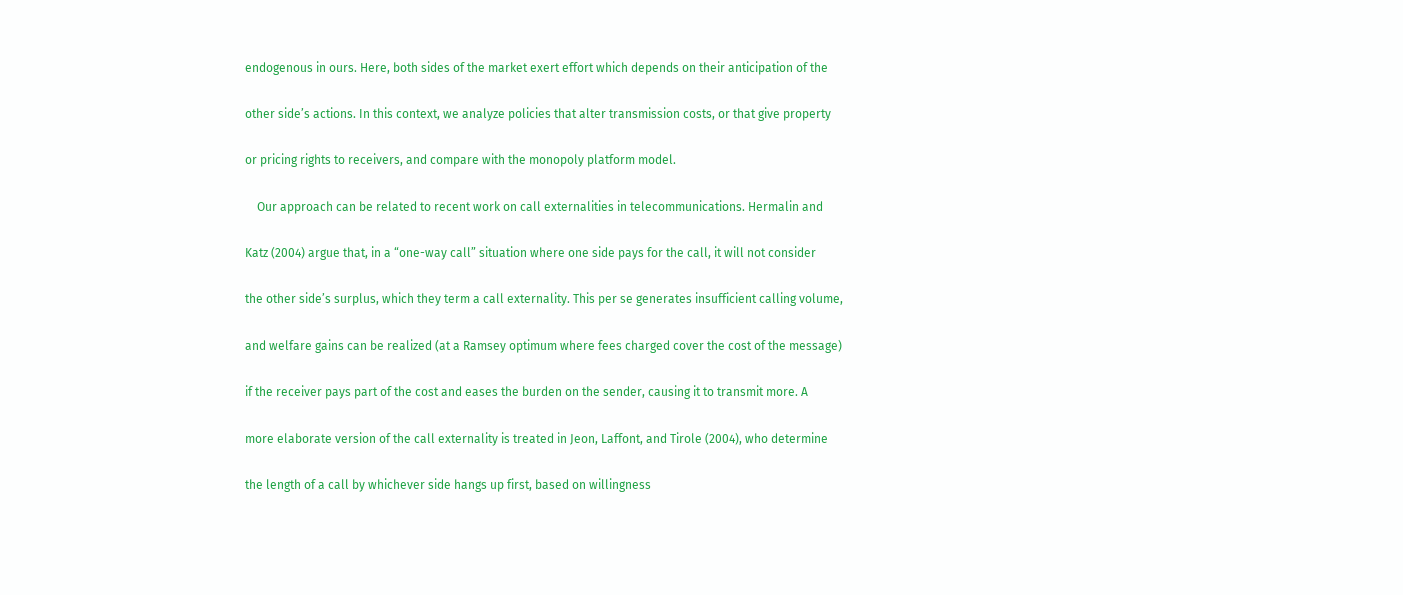endogenous in ours. Here, both sides of the market exert effort which depends on their anticipation of the

other side’s actions. In this context, we analyze policies that alter transmission costs, or that give property

or pricing rights to receivers, and compare with the monopoly platform model.

    Our approach can be related to recent work on call externalities in telecommunications. Hermalin and

Katz (2004) argue that, in a “one-way call” situation where one side pays for the call, it will not consider

the other side’s surplus, which they term a call externality. This per se generates insufficient calling volume,

and welfare gains can be realized (at a Ramsey optimum where fees charged cover the cost of the message)

if the receiver pays part of the cost and eases the burden on the sender, causing it to transmit more. A

more elaborate version of the call externality is treated in Jeon, Laffont, and Tirole (2004), who determine

the length of a call by whichever side hangs up first, based on willingness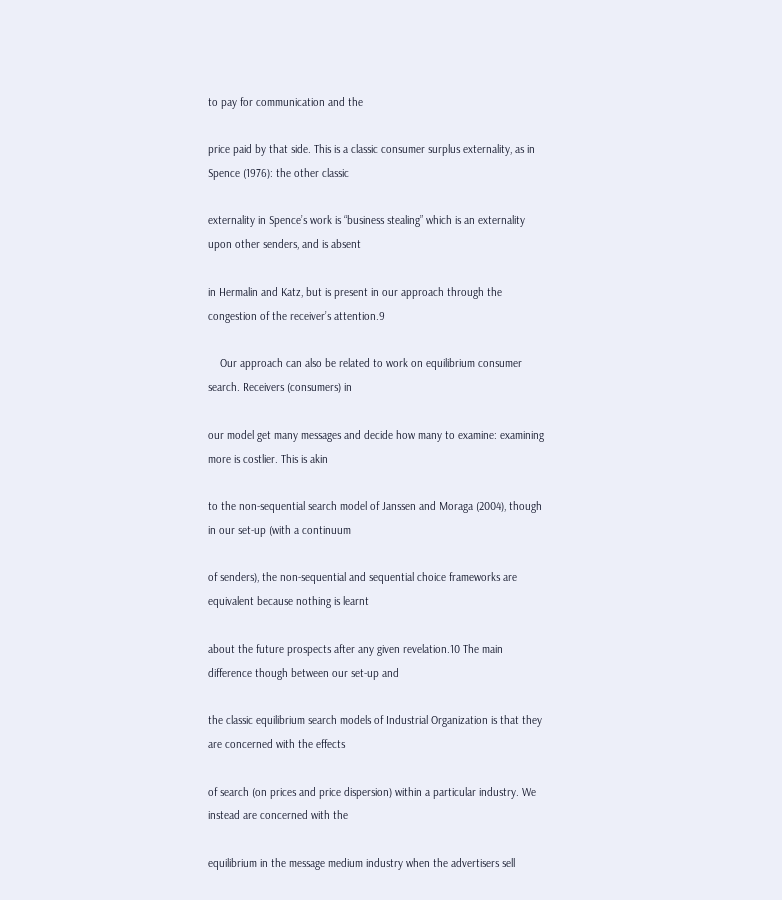to pay for communication and the

price paid by that side. This is a classic consumer surplus externality, as in Spence (1976): the other classic

externality in Spence’s work is “business stealing” which is an externality upon other senders, and is absent

in Hermalin and Katz, but is present in our approach through the congestion of the receiver’s attention.9

    Our approach can also be related to work on equilibrium consumer search. Receivers (consumers) in

our model get many messages and decide how many to examine: examining more is costlier. This is akin

to the non-sequential search model of Janssen and Moraga (2004), though in our set-up (with a continuum

of senders), the non-sequential and sequential choice frameworks are equivalent because nothing is learnt

about the future prospects after any given revelation.10 The main difference though between our set-up and

the classic equilibrium search models of Industrial Organization is that they are concerned with the effects

of search (on prices and price dispersion) within a particular industry. We instead are concerned with the

equilibrium in the message medium industry when the advertisers sell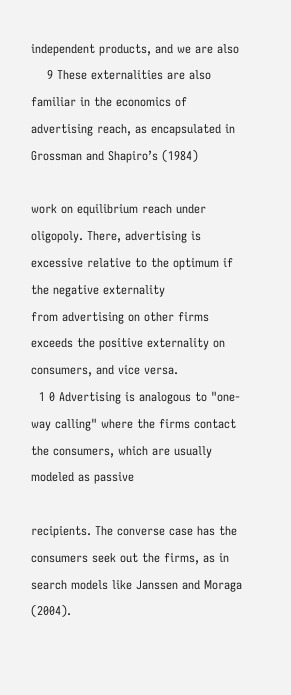independent products, and we are also
    9 These externalities are also familiar in the economics of advertising reach, as encapsulated in Grossman and Shapiro’s (1984)

work on equilibrium reach under oligopoly. There, advertising is excessive relative to the optimum if the negative externality
from advertising on other firms exceeds the positive externality on consumers, and vice versa.
  1 0 Advertising is analogous to "one-way calling" where the firms contact the consumers, which are usually modeled as passive

recipients. The converse case has the consumers seek out the firms, as in search models like Janssen and Moraga (2004).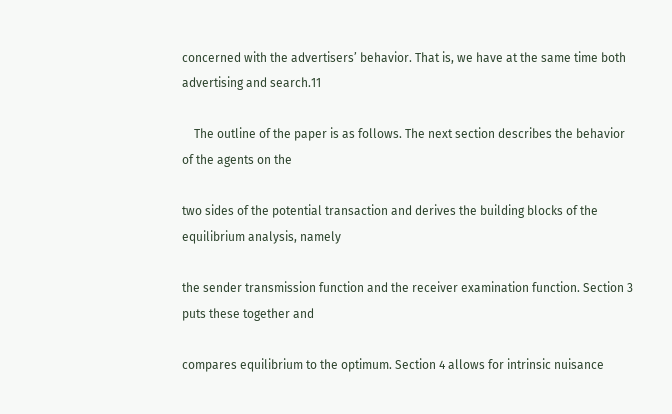concerned with the advertisers’ behavior. That is, we have at the same time both advertising and search.11

    The outline of the paper is as follows. The next section describes the behavior of the agents on the

two sides of the potential transaction and derives the building blocks of the equilibrium analysis, namely

the sender transmission function and the receiver examination function. Section 3 puts these together and

compares equilibrium to the optimum. Section 4 allows for intrinsic nuisance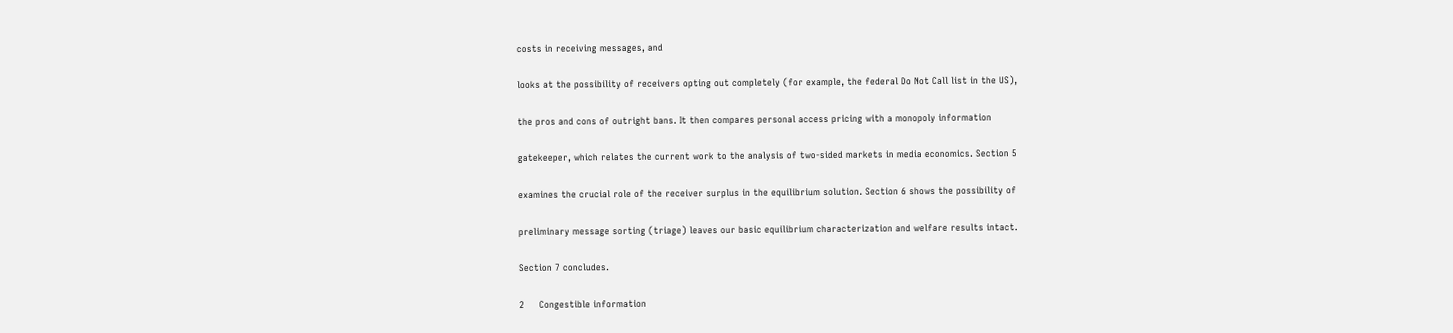costs in receiving messages, and

looks at the possibility of receivers opting out completely (for example, the federal Do Not Call list in the US),

the pros and cons of outright bans. It then compares personal access pricing with a monopoly information

gatekeeper, which relates the current work to the analysis of two-sided markets in media economics. Section 5

examines the crucial role of the receiver surplus in the equilibrium solution. Section 6 shows the possibility of

preliminary message sorting (triage) leaves our basic equilibrium characterization and welfare results intact.

Section 7 concludes.

2     Congestible information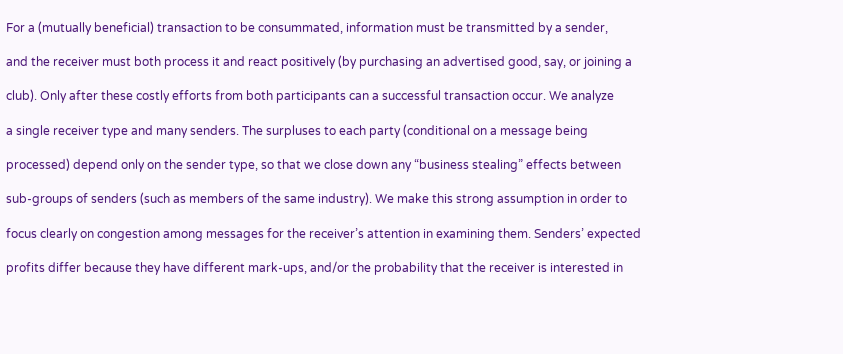For a (mutually beneficial) transaction to be consummated, information must be transmitted by a sender,

and the receiver must both process it and react positively (by purchasing an advertised good, say, or joining a

club). Only after these costly efforts from both participants can a successful transaction occur. We analyze

a single receiver type and many senders. The surpluses to each party (conditional on a message being

processed) depend only on the sender type, so that we close down any “business stealing” effects between

sub-groups of senders (such as members of the same industry). We make this strong assumption in order to

focus clearly on congestion among messages for the receiver’s attention in examining them. Senders’ expected

profits differ because they have different mark-ups, and/or the probability that the receiver is interested in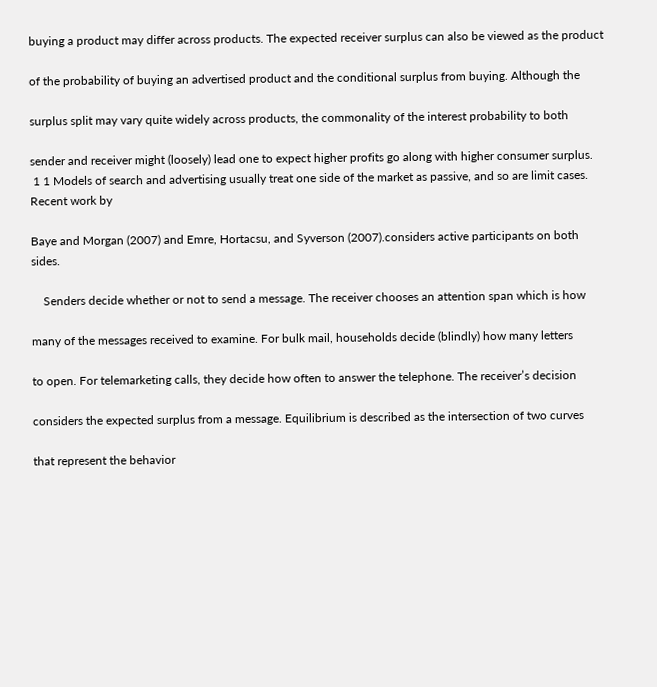buying a product may differ across products. The expected receiver surplus can also be viewed as the product

of the probability of buying an advertised product and the conditional surplus from buying. Although the

surplus split may vary quite widely across products, the commonality of the interest probability to both

sender and receiver might (loosely) lead one to expect higher profits go along with higher consumer surplus.
 1 1 Models of search and advertising usually treat one side of the market as passive, and so are limit cases. Recent work by

Baye and Morgan (2007) and Emre, Hortacsu, and Syverson (2007).considers active participants on both sides.

    Senders decide whether or not to send a message. The receiver chooses an attention span which is how

many of the messages received to examine. For bulk mail, households decide (blindly) how many letters

to open. For telemarketing calls, they decide how often to answer the telephone. The receiver’s decision

considers the expected surplus from a message. Equilibrium is described as the intersection of two curves

that represent the behavior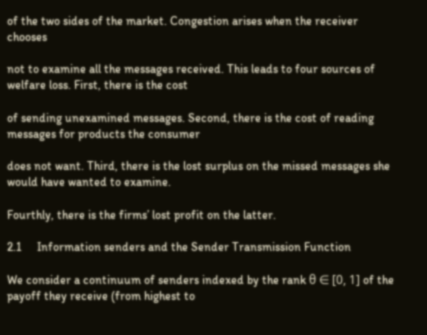of the two sides of the market. Congestion arises when the receiver chooses

not to examine all the messages received. This leads to four sources of welfare loss. First, there is the cost

of sending unexamined messages. Second, there is the cost of reading messages for products the consumer

does not want. Third, there is the lost surplus on the missed messages she would have wanted to examine.

Fourthly, there is the firms’ lost profit on the latter.

2.1     Information senders and the Sender Transmission Function

We consider a continuum of senders indexed by the rank θ ∈ [0, 1] of the payoff they receive (from highest to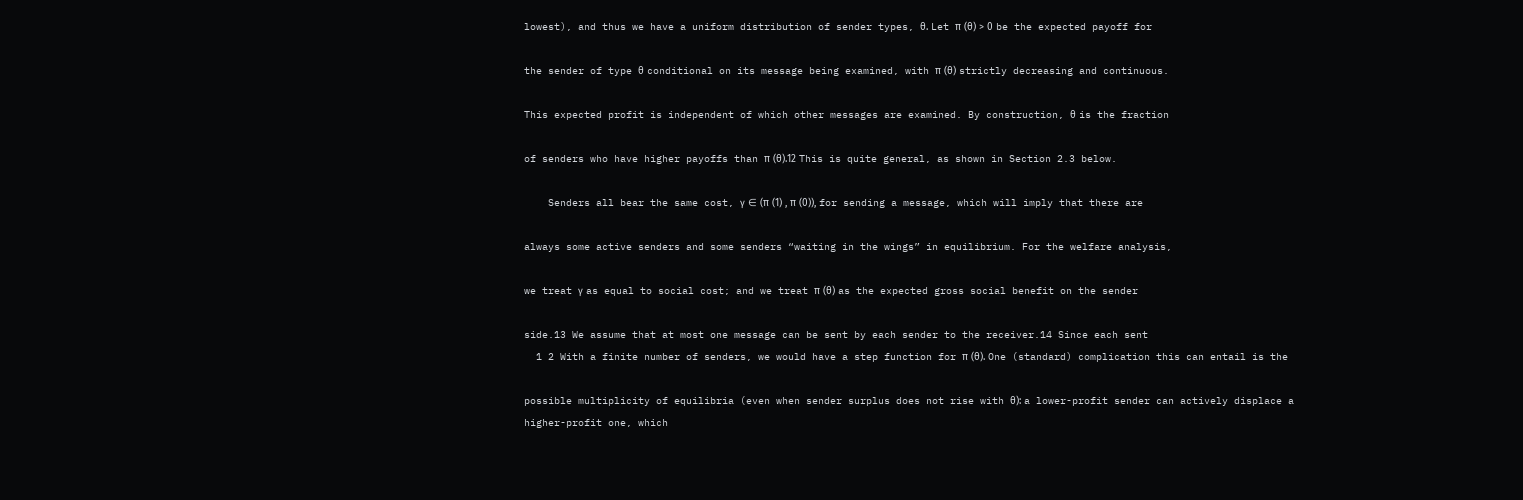lowest), and thus we have a uniform distribution of sender types, θ. Let π (θ) > 0 be the expected payoff for

the sender of type θ conditional on its message being examined, with π (θ) strictly decreasing and continuous.

This expected profit is independent of which other messages are examined. By construction, θ is the fraction

of senders who have higher payoffs than π (θ).12 This is quite general, as shown in Section 2.3 below.

    Senders all bear the same cost, γ ∈ (π (1) , π (0)), for sending a message, which will imply that there are

always some active senders and some senders “waiting in the wings” in equilibrium. For the welfare analysis,

we treat γ as equal to social cost; and we treat π (θ) as the expected gross social benefit on the sender

side.13 We assume that at most one message can be sent by each sender to the receiver.14 Since each sent
  1 2 With a finite number of senders, we would have a step function for π (θ). One (standard) complication this can entail is the

possible multiplicity of equilibria (even when sender surplus does not rise with θ): a lower-profit sender can actively displace a
higher-profit one, which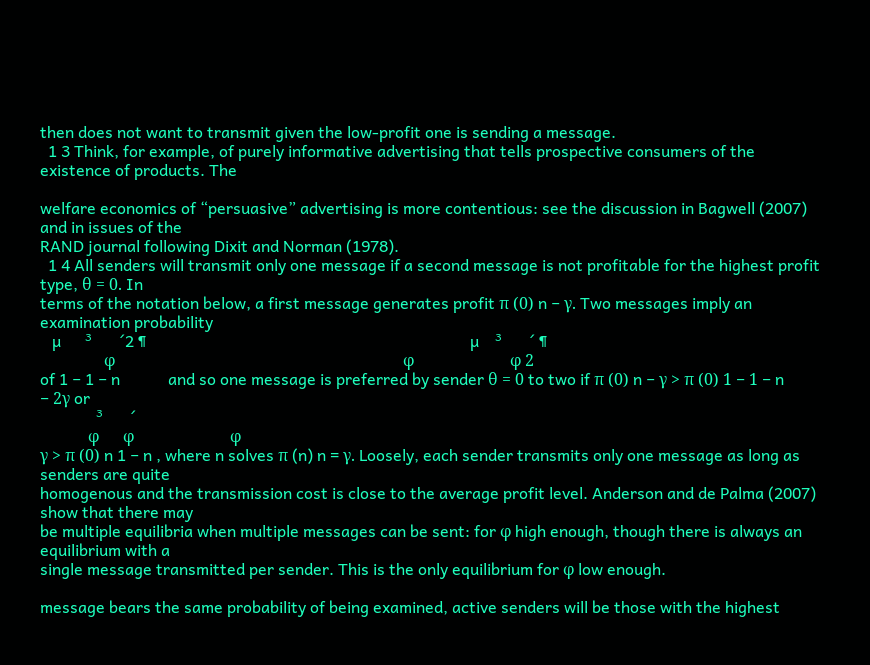then does not want to transmit given the low-profit one is sending a message.
  1 3 Think, for example, of purely informative advertising that tells prospective consumers of the existence of products. The

welfare economics of “persuasive” advertising is more contentious: see the discussion in Bagwell (2007) and in issues of the
RAND journal following Dixit and Norman (1978).
  1 4 All senders will transmit only one message if a second message is not profitable for the highest profit type, θ = 0. In
terms of the notation below, a first message generates profit π (0) n − γ. Two messages imply an examination probability
   µ      ³       ´2 ¶                                                                                 µ    ³       ´ ¶
                φ                                                                        φ                        φ 2
of 1 − 1 − n            and so one message is preferred by sender θ = 0 to two if π (0) n − γ > π (0) 1 − 1 − n          − 2γ or
              ³       ´
            φ      φ                        φ
γ > π (0) n 1 − n , where n solves π (n) n = γ. Loosely, each sender transmits only one message as long as senders are quite
homogenous and the transmission cost is close to the average profit level. Anderson and de Palma (2007) show that there may
be multiple equilibria when multiple messages can be sent: for φ high enough, though there is always an equilibrium with a
single message transmitted per sender. This is the only equilibrium for φ low enough.

message bears the same probability of being examined, active senders will be those with the highest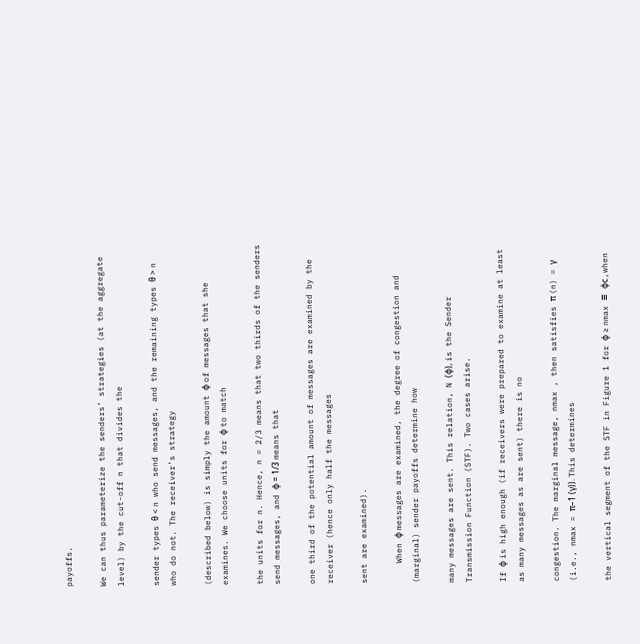payoffs.

We can thus parameterize the senders’ strategies (at the aggregate level) by the cut-off n that divides the

sender types θ < n who send messages, and the remaining types θ > n who do not. The receiver’s strategy

(described below) is simply the amount φ of messages that she examines. We choose units for φ to match

the units for n. Hence, n = 2/3 means that two thirds of the senders send messages, and φ = 1/3 means that

one third of the potential amount of messages are examined by the receiver (hence only half the messages

sent are examined).

    When φ messages are examined, the degree of congestion and (marginal) sender payoffs determine how

many messages are sent. This relation, N (φ), is the Sender Transmission Function (STF). Two cases arise.

If φ is high enough (if receivers were prepared to examine at least as many messages as are sent) there is no

congestion. The marginal message, nmax , then satisfies π (n) = γ (i.e., nmax = π−1 (γ)). This determines

the vertical segment of the STF in Figure 1 for φ ≥ nmax ≡ φc , when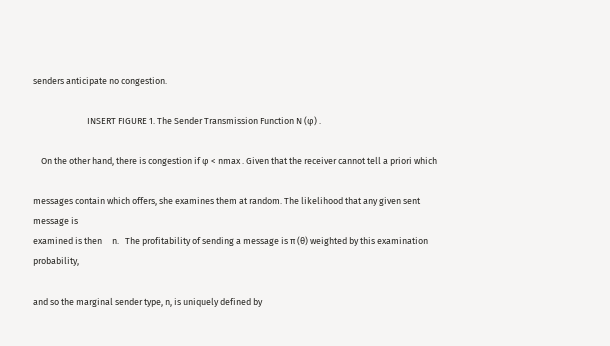senders anticipate no congestion.

                           INSERT FIGURE 1. The Sender Transmission Function N (φ) .

    On the other hand, there is congestion if φ < nmax . Given that the receiver cannot tell a priori which

messages contain which offers, she examines them at random. The likelihood that any given sent message is
examined is then     n.   The profitability of sending a message is π (θ) weighted by this examination probability,

and so the marginal sender type, n, is uniquely defined by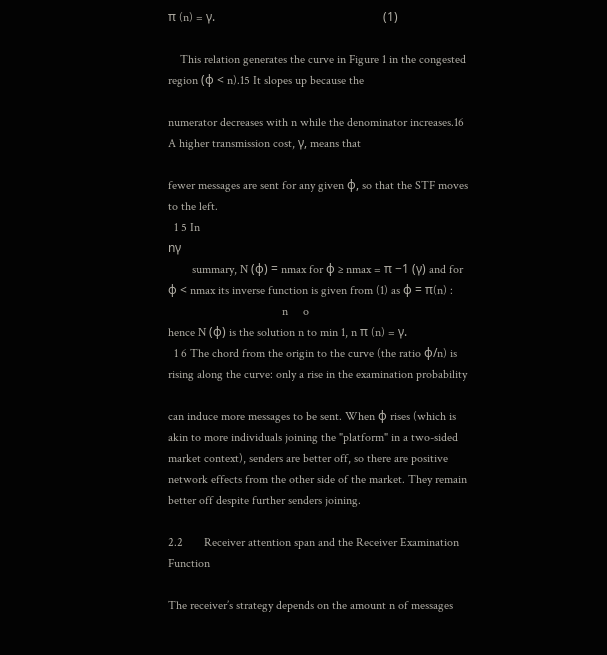π (n) = γ.                                                        (1)

    This relation generates the curve in Figure 1 in the congested region (φ < n).15 It slopes up because the

numerator decreases with n while the denominator increases.16 A higher transmission cost, γ, means that

fewer messages are sent for any given φ, so that the STF moves to the left.
  1 5 In                                                                                                                     nγ
        summary, N (φ) = nmax for φ ≥ nmax = π −1 (γ) and for φ < nmax its inverse function is given from (1) as φ = π(n) :
                                      n     o
hence N (φ) is the solution n to min 1, n π (n) = γ.
  1 6 The chord from the origin to the curve (the ratio φ/n) is rising along the curve: only a rise in the examination probability

can induce more messages to be sent. When φ rises (which is akin to more individuals joining the "platform" in a two-sided
market context), senders are better off, so there are positive network effects from the other side of the market. They remain
better off despite further senders joining.

2.2       Receiver attention span and the Receiver Examination Function

The receiver’s strategy depends on the amount n of messages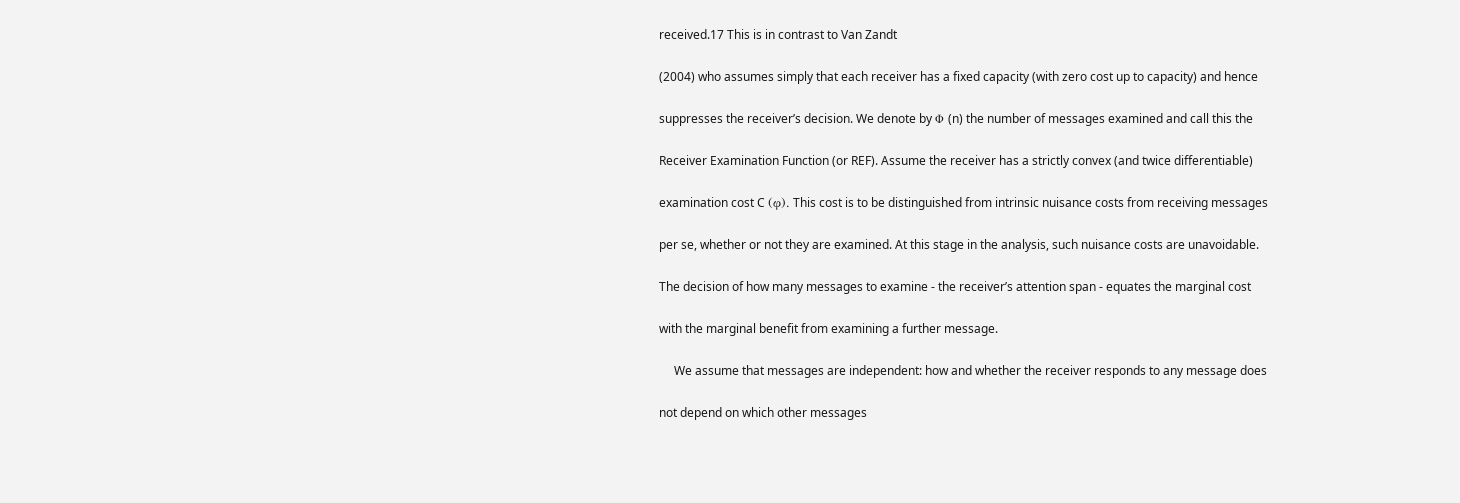received.17 This is in contrast to Van Zandt

(2004) who assumes simply that each receiver has a fixed capacity (with zero cost up to capacity) and hence

suppresses the receiver’s decision. We denote by Φ (n) the number of messages examined and call this the

Receiver Examination Function (or REF). Assume the receiver has a strictly convex (and twice differentiable)

examination cost C (φ). This cost is to be distinguished from intrinsic nuisance costs from receiving messages

per se, whether or not they are examined. At this stage in the analysis, such nuisance costs are unavoidable.

The decision of how many messages to examine - the receiver’s attention span - equates the marginal cost

with the marginal benefit from examining a further message.

     We assume that messages are independent: how and whether the receiver responds to any message does

not depend on which other messages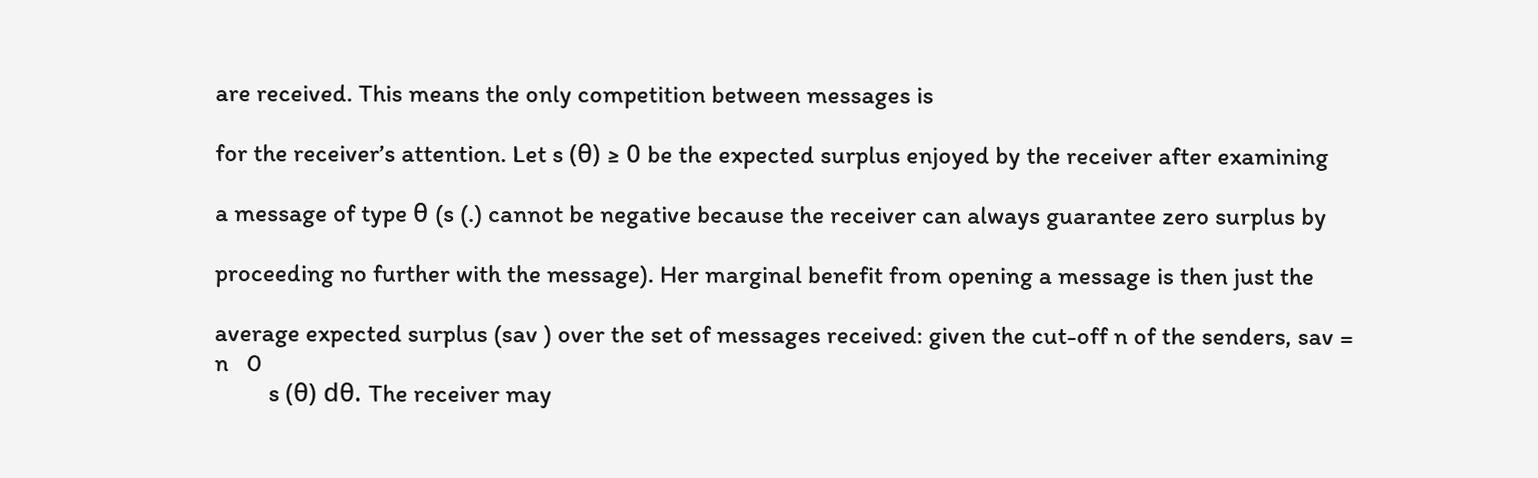are received. This means the only competition between messages is

for the receiver’s attention. Let s (θ) ≥ 0 be the expected surplus enjoyed by the receiver after examining

a message of type θ (s (.) cannot be negative because the receiver can always guarantee zero surplus by

proceeding no further with the message). Her marginal benefit from opening a message is then just the

average expected surplus (sav ) over the set of messages received: given the cut-off n of the senders, sav =
n   0
         s (θ) dθ. The receiver may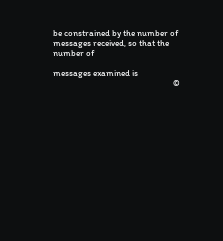be constrained by the number of messages received, so that the number of

messages examined is
                                                            ©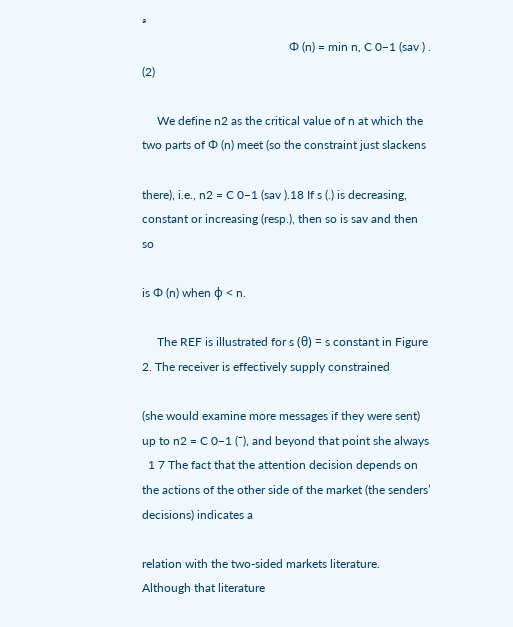ª
                                                 Φ (n) = min n, C 0−1 (sav ) .                                                    (2)

     We define n2 as the critical value of n at which the two parts of Φ (n) meet (so the constraint just slackens

there), i.e., n2 = C 0−1 (sav ).18 If s (.) is decreasing, constant or increasing (resp.), then so is sav and then so

is Φ (n) when φ < n.

     The REF is illustrated for s (θ) = s constant in Figure 2. The receiver is effectively supply constrained

(she would examine more messages if they were sent) up to n2 = C 0−1 (¯), and beyond that point she always
  1 7 The fact that the attention decision depends on the actions of the other side of the market (the senders’ decisions) indicates a

relation with the two-sided markets literature. Although that literature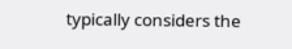typically considers the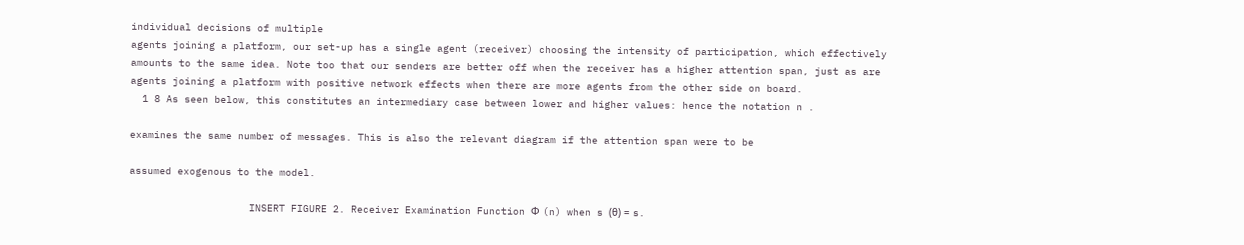individual decisions of multiple
agents joining a platform, our set-up has a single agent (receiver) choosing the intensity of participation, which effectively
amounts to the same idea. Note too that our senders are better off when the receiver has a higher attention span, just as are
agents joining a platform with positive network effects when there are more agents from the other side on board.
  1 8 As seen below, this constitutes an intermediary case between lower and higher values: hence the notation n .

examines the same number of messages. This is also the relevant diagram if the attention span were to be

assumed exogenous to the model.

                    INSERT FIGURE 2. Receiver Examination Function Φ (n) when s (θ) = s.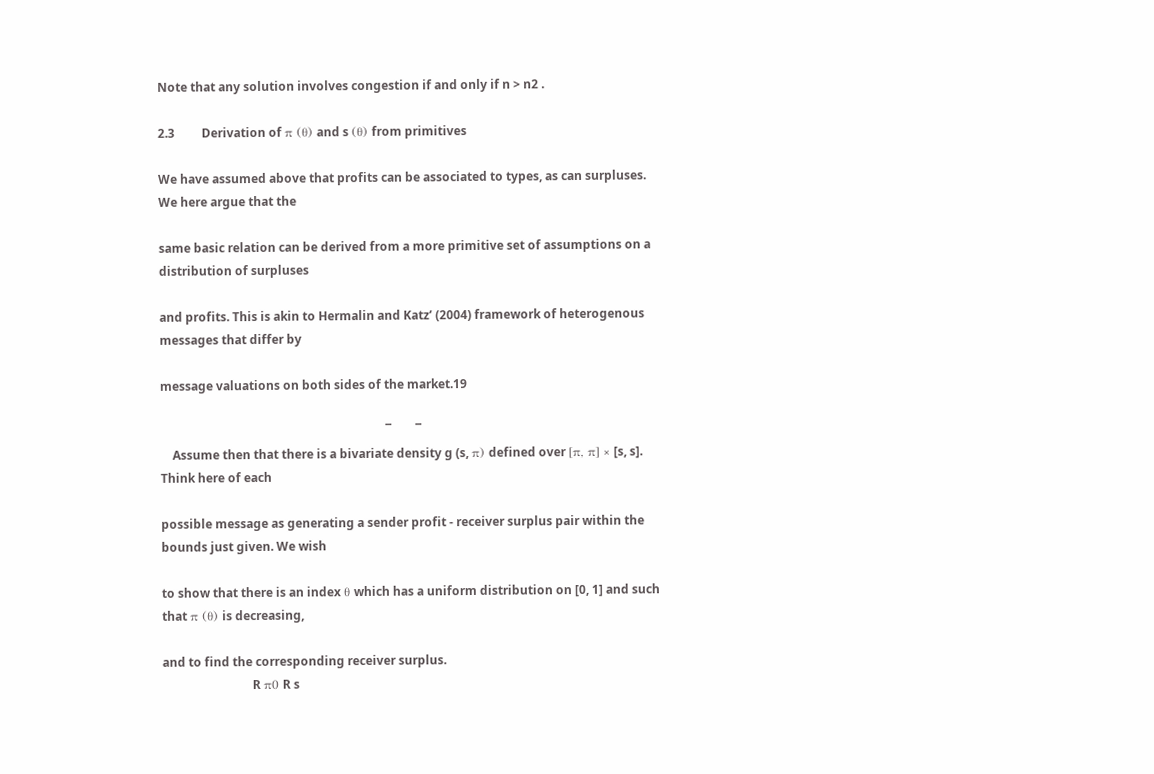Note that any solution involves congestion if and only if n > n2 .

2.3         Derivation of π (θ) and s (θ) from primitives

We have assumed above that profits can be associated to types, as can surpluses. We here argue that the

same basic relation can be derived from a more primitive set of assumptions on a distribution of surpluses

and profits. This is akin to Hermalin and Katz’ (2004) framework of heterogenous messages that differ by

message valuations on both sides of the market.19

                                                                           ¯        ¯
    Assume then that there is a bivariate density g (s, π) defined over [π, π] × [s, s]. Think here of each

possible message as generating a sender profit - receiver surplus pair within the bounds just given. We wish

to show that there is an index θ which has a uniform distribution on [0, 1] and such that π (θ) is decreasing,

and to find the corresponding receiver surplus.
                              R π0 R s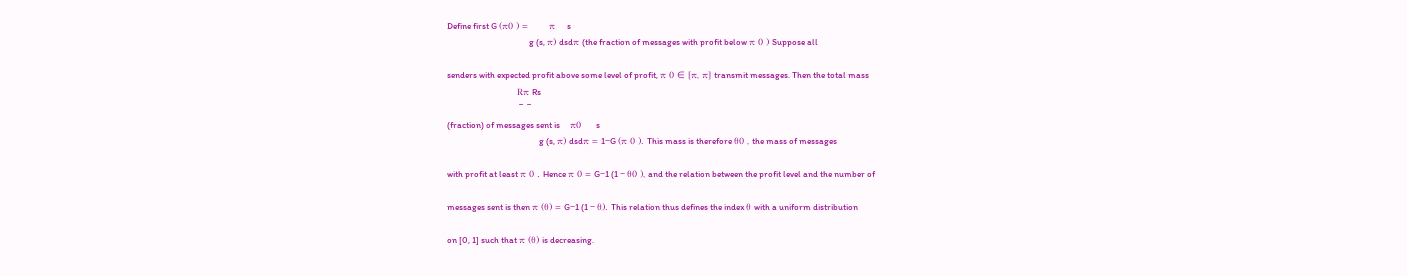Define first G (π0 ) =       π    s
                                         g (s, π) dsdπ (the fraction of messages with profit below π 0 ) Suppose all

senders with expected profit above some level of profit, π 0 ∈ [π, π] transmit messages. Then the total mass
                                   Rπ Rs
                                    ¯  ¯
(fraction) of messages sent is     π0     s
                                              g (s, π) dsdπ = 1−G (π 0 ). This mass is therefore θ0 , the mass of messages

with profit at least π 0 . Hence π 0 = G−1 (1 − θ0 ), and the relation between the profit level and the number of

messages sent is then π (θ) = G−1 (1 − θ). This relation thus defines the index θ with a uniform distribution

on [0, 1] such that π (θ) is decreasing.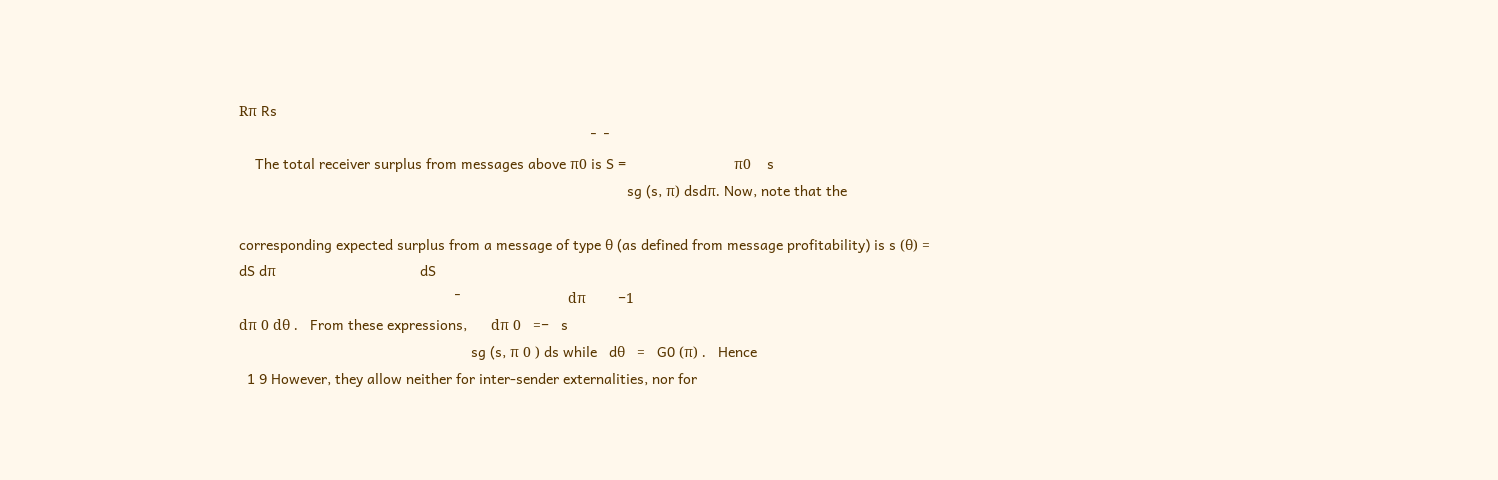Rπ Rs
                                                                                        ¯  ¯
    The total receiver surplus from messages above π0 is S =                           π0    s
                                                                                                 sg (s, π) dsdπ. Now, note that the

corresponding expected surplus from a message of type θ (as defined from message profitability) is s (θ) =
dS dπ                                    dS
                                                      ¯                           dπ        −1
dπ 0 dθ .   From these expressions,      dπ 0   =−   s
                                                          sg (s, π 0 ) ds while   dθ   =   G0 (π) .   Hence
  1 9 However, they allow neither for inter-sender externalities, nor for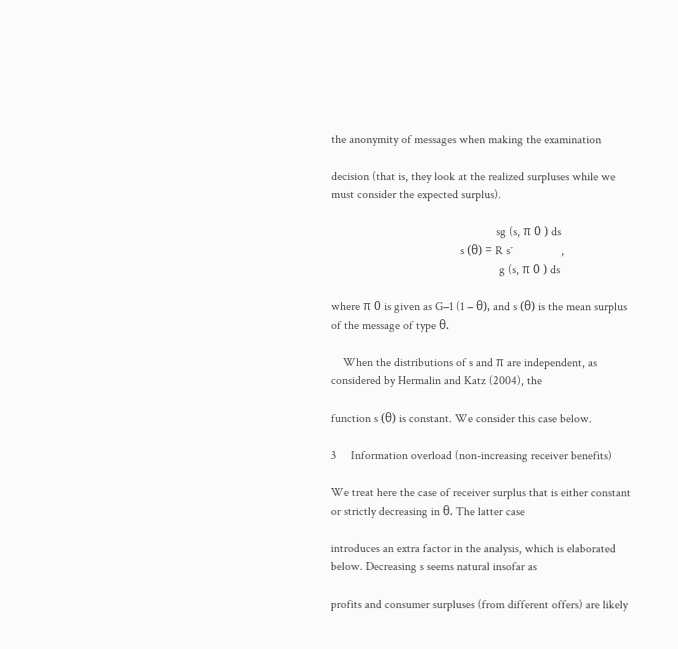the anonymity of messages when making the examination

decision (that is, they look at the realized surpluses while we must consider the expected surplus).

                                                       sg (s, π 0 ) ds
                                           s (θ) = R s¯                ,
                                                        g (s, π 0 ) ds

where π 0 is given as G−1 (1 − θ), and s (θ) is the mean surplus of the message of type θ.

    When the distributions of s and π are independent, as considered by Hermalin and Katz (2004), the

function s (θ) is constant. We consider this case below.

3     Information overload (non-increasing receiver benefits)

We treat here the case of receiver surplus that is either constant or strictly decreasing in θ. The latter case

introduces an extra factor in the analysis, which is elaborated below. Decreasing s seems natural insofar as

profits and consumer surpluses (from different offers) are likely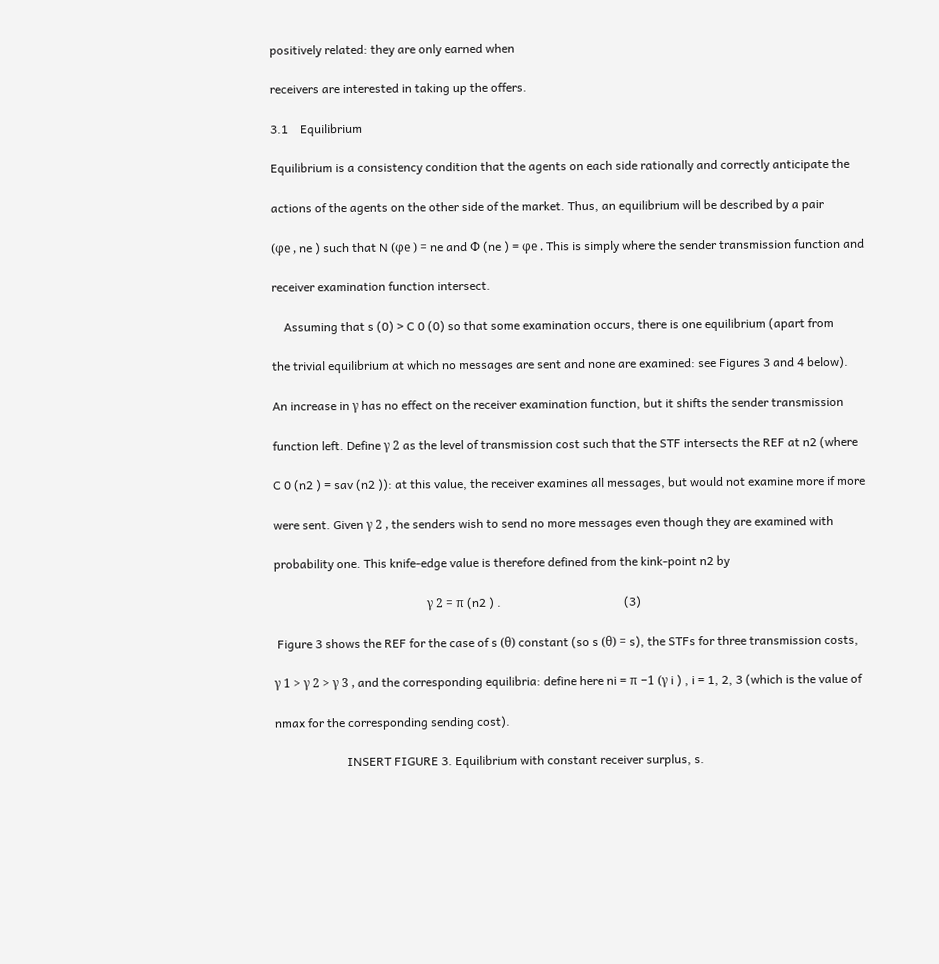positively related: they are only earned when

receivers are interested in taking up the offers.

3.1    Equilibrium

Equilibrium is a consistency condition that the agents on each side rationally and correctly anticipate the

actions of the agents on the other side of the market. Thus, an equilibrium will be described by a pair

(φe , ne ) such that N (φe ) = ne and Φ (ne ) = φe . This is simply where the sender transmission function and

receiver examination function intersect.

    Assuming that s (0) > C 0 (0) so that some examination occurs, there is one equilibrium (apart from

the trivial equilibrium at which no messages are sent and none are examined: see Figures 3 and 4 below).

An increase in γ has no effect on the receiver examination function, but it shifts the sender transmission

function left. Define γ 2 as the level of transmission cost such that the STF intersects the REF at n2 (where

C 0 (n2 ) = sav (n2 )): at this value, the receiver examines all messages, but would not examine more if more

were sent. Given γ 2 , the senders wish to send no more messages even though they are examined with

probability one. This knife-edge value is therefore defined from the kink-point n2 by

                                                   γ 2 = π (n2 ) .                                         (3)

 Figure 3 shows the REF for the case of s (θ) constant (so s (θ) = s), the STFs for three transmission costs,

γ 1 > γ 2 > γ 3 , and the corresponding equilibria: define here ni = π −1 (γ i ) , i = 1, 2, 3 (which is the value of

nmax for the corresponding sending cost).

                        INSERT FIGURE 3. Equilibrium with constant receiver surplus, s.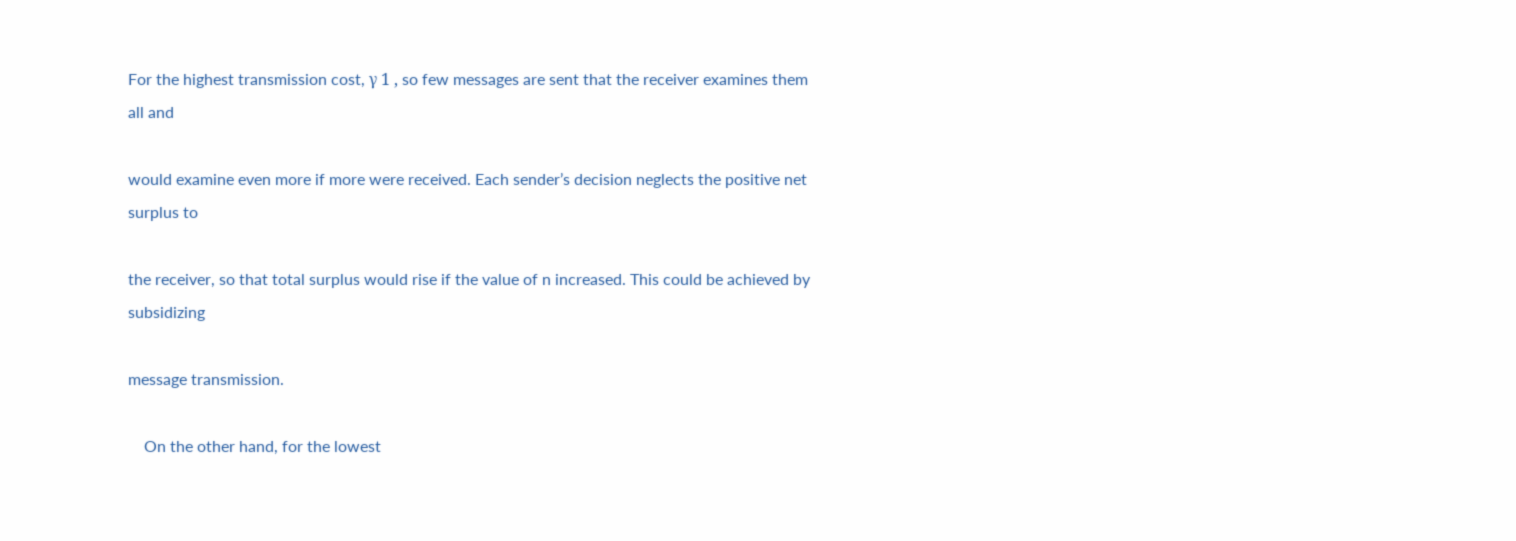For the highest transmission cost, γ 1 , so few messages are sent that the receiver examines them all and

would examine even more if more were received. Each sender’s decision neglects the positive net surplus to

the receiver, so that total surplus would rise if the value of n increased. This could be achieved by subsidizing

message transmission.

    On the other hand, for the lowest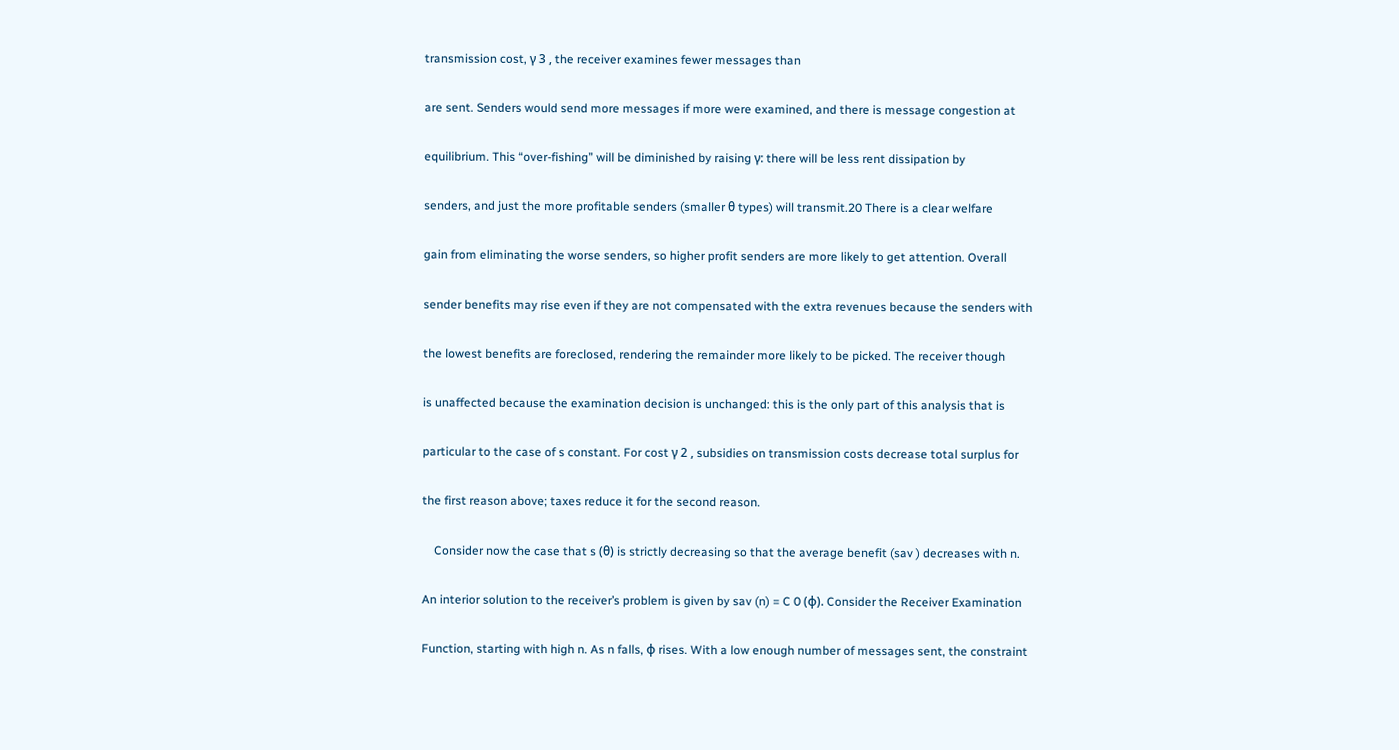transmission cost, γ 3 , the receiver examines fewer messages than

are sent. Senders would send more messages if more were examined, and there is message congestion at

equilibrium. This “over-fishing” will be diminished by raising γ: there will be less rent dissipation by

senders, and just the more profitable senders (smaller θ types) will transmit.20 There is a clear welfare

gain from eliminating the worse senders, so higher profit senders are more likely to get attention. Overall

sender benefits may rise even if they are not compensated with the extra revenues because the senders with

the lowest benefits are foreclosed, rendering the remainder more likely to be picked. The receiver though

is unaffected because the examination decision is unchanged: this is the only part of this analysis that is

particular to the case of s constant. For cost γ 2 , subsidies on transmission costs decrease total surplus for

the first reason above; taxes reduce it for the second reason.

    Consider now the case that s (θ) is strictly decreasing so that the average benefit (sav ) decreases with n.

An interior solution to the receiver’s problem is given by sav (n) = C 0 (φ). Consider the Receiver Examination

Function, starting with high n. As n falls, φ rises. With a low enough number of messages sent, the constraint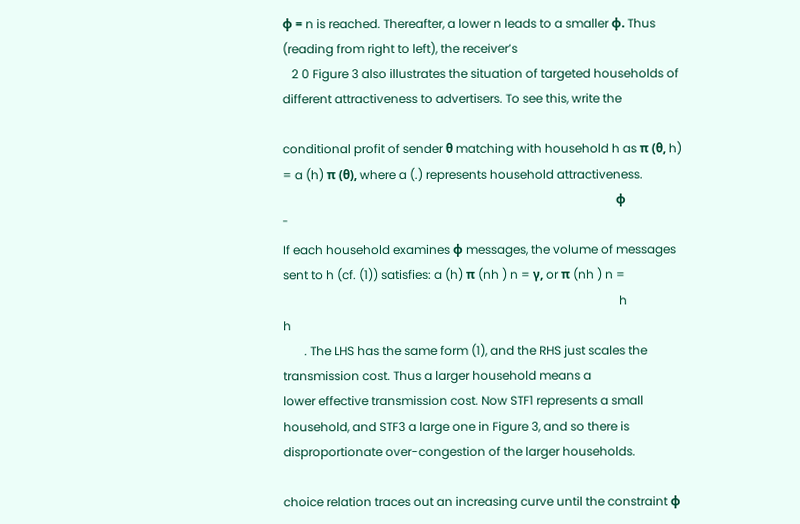φ = n is reached. Thereafter, a lower n leads to a smaller φ. Thus (reading from right to left), the receiver’s
   2 0 Figure 3 also illustrates the situation of targeted households of different attractiveness to advertisers. To see this, write the

conditional profit of sender θ matching with household h as π (θ, h) = a (h) π (θ), where a (.) represents household attractiveness.
                                                                                                               φ                  ¯
If each household examines φ messages, the volume of messages sent to h (cf. (1)) satisfies: a (h) π (nh ) n = γ, or π (nh ) n =
                                                                                                                h                  h
       . The LHS has the same form (1), and the RHS just scales the transmission cost. Thus a larger household means a
lower effective transmission cost. Now STF1 represents a small household, and STF3 a large one in Figure 3, and so there is
disproportionate over-congestion of the larger households.

choice relation traces out an increasing curve until the constraint φ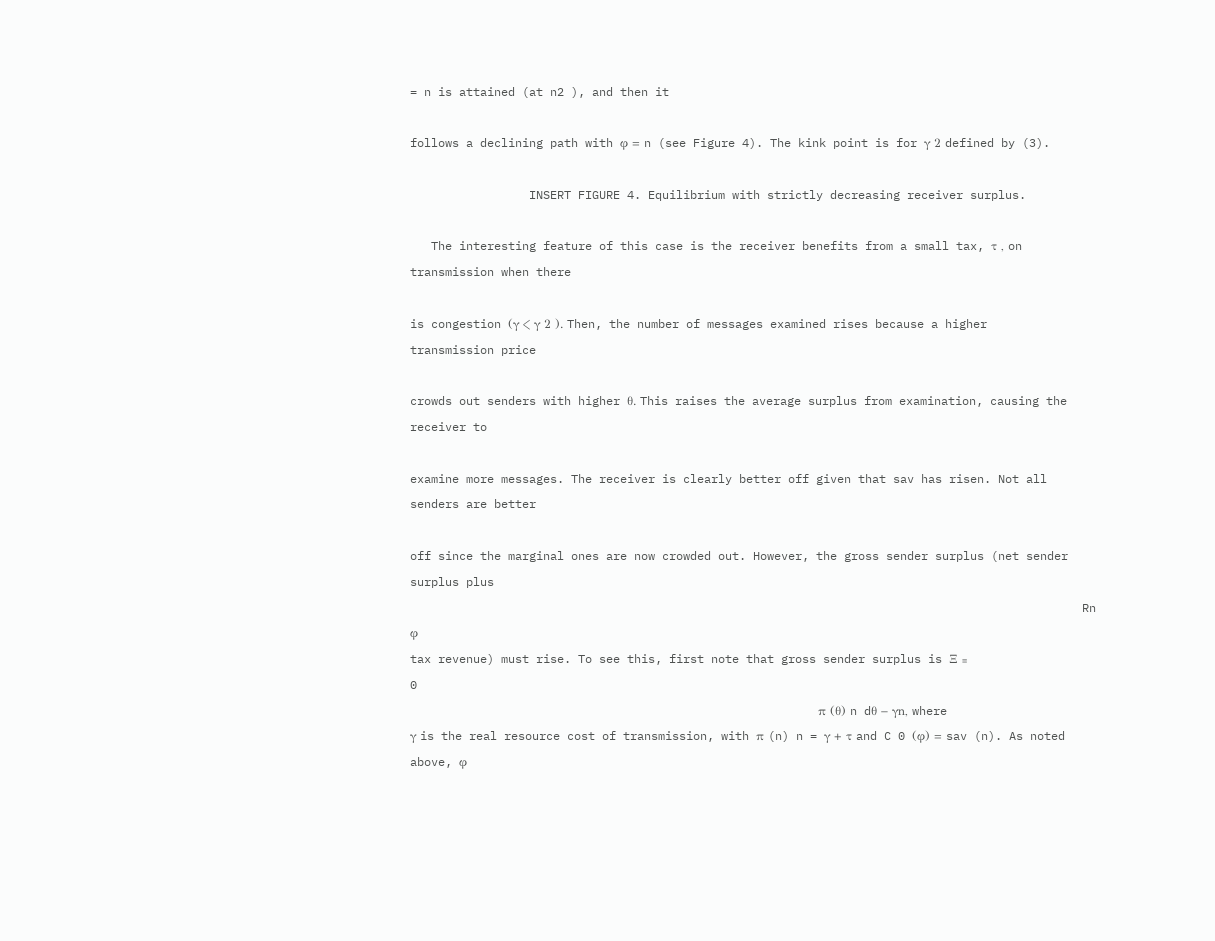= n is attained (at n2 ), and then it

follows a declining path with φ = n (see Figure 4). The kink point is for γ 2 defined by (3).

                 INSERT FIGURE 4. Equilibrium with strictly decreasing receiver surplus.

   The interesting feature of this case is the receiver benefits from a small tax, τ , on transmission when there

is congestion (γ < γ 2 ). Then, the number of messages examined rises because a higher transmission price

crowds out senders with higher θ. This raises the average surplus from examination, causing the receiver to

examine more messages. The receiver is clearly better off given that sav has risen. Not all senders are better

off since the marginal ones are now crowded out. However, the gross sender surplus (net sender surplus plus
                                                                                                Rn          φ
tax revenue) must rise. To see this, first note that gross sender surplus is Ξ ≡                   0
                                                                                                      π (θ) n dθ − γn, where
γ is the real resource cost of transmission, with π (n) n = γ + τ and C 0 (φ) = sav (n). As noted above, φ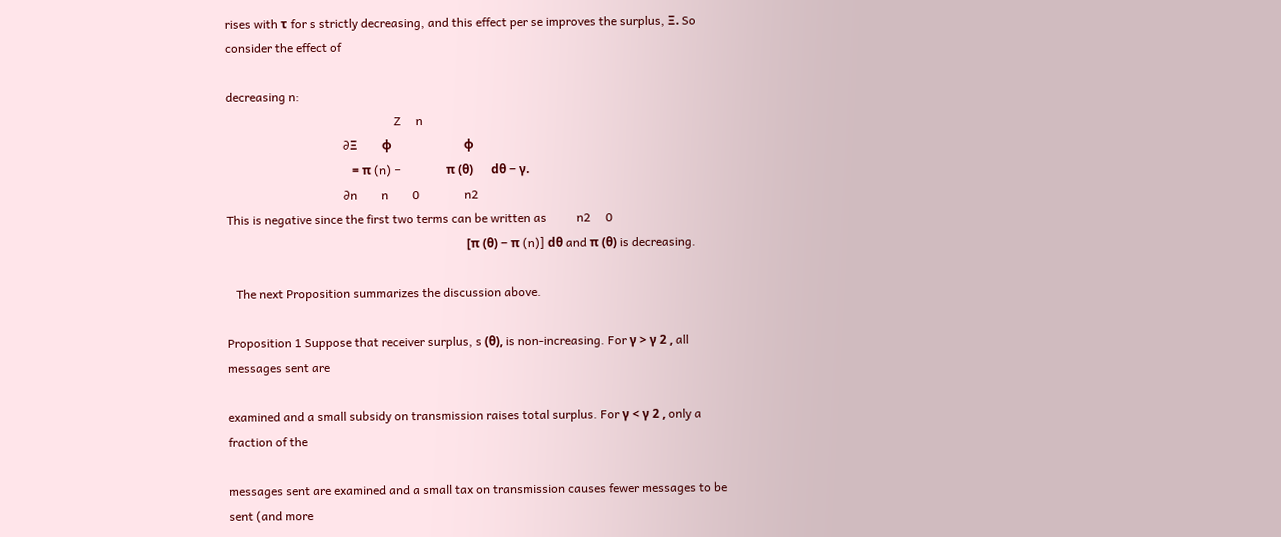rises with τ for s strictly decreasing, and this effect per se improves the surplus, Ξ. So consider the effect of

decreasing n:
                                                        Z     n
                                       ∂Ξ        φ                        φ
                                          = π (n) −               π (θ)      dθ − γ.
                                       ∂n        n        0               n2
This is negative since the first two terms can be written as          n2     0
                                                                                [π (θ) − π (n)] dθ and π (θ) is decreasing.

   The next Proposition summarizes the discussion above.

Proposition 1 Suppose that receiver surplus, s (θ), is non-increasing. For γ > γ 2 , all messages sent are

examined and a small subsidy on transmission raises total surplus. For γ < γ 2 , only a fraction of the

messages sent are examined and a small tax on transmission causes fewer messages to be sent (and more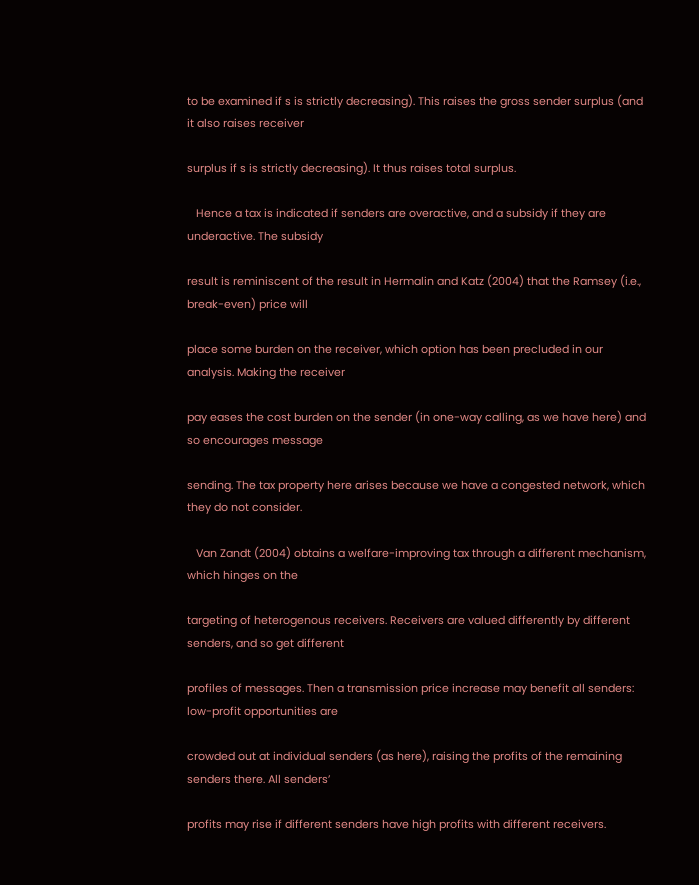to be examined if s is strictly decreasing). This raises the gross sender surplus (and it also raises receiver

surplus if s is strictly decreasing). It thus raises total surplus.

   Hence a tax is indicated if senders are overactive, and a subsidy if they are underactive. The subsidy

result is reminiscent of the result in Hermalin and Katz (2004) that the Ramsey (i.e., break-even) price will

place some burden on the receiver, which option has been precluded in our analysis. Making the receiver

pay eases the cost burden on the sender (in one-way calling, as we have here) and so encourages message

sending. The tax property here arises because we have a congested network, which they do not consider.

   Van Zandt (2004) obtains a welfare-improving tax through a different mechanism, which hinges on the

targeting of heterogenous receivers. Receivers are valued differently by different senders, and so get different

profiles of messages. Then a transmission price increase may benefit all senders: low-profit opportunities are

crowded out at individual senders (as here), raising the profits of the remaining senders there. All senders’

profits may rise if different senders have high profits with different receivers.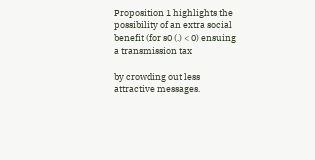Proposition 1 highlights the possibility of an extra social benefit (for s0 (.) < 0) ensuing a transmission tax

by crowding out less attractive messages.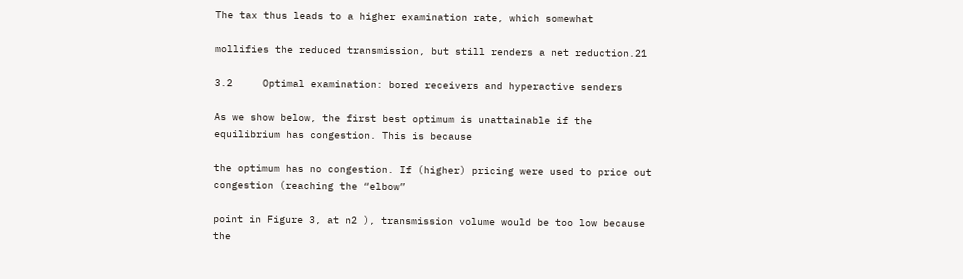The tax thus leads to a higher examination rate, which somewhat

mollifies the reduced transmission, but still renders a net reduction.21

3.2     Optimal examination: bored receivers and hyperactive senders

As we show below, the first best optimum is unattainable if the equilibrium has congestion. This is because

the optimum has no congestion. If (higher) pricing were used to price out congestion (reaching the “elbow”

point in Figure 3, at n2 ), transmission volume would be too low because the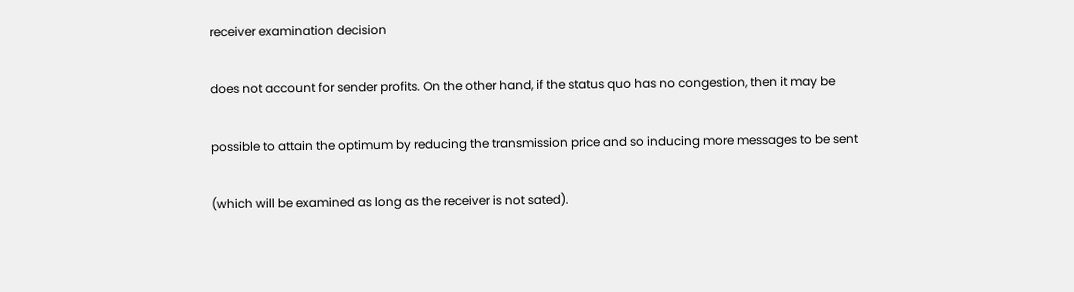receiver examination decision

does not account for sender profits. On the other hand, if the status quo has no congestion, then it may be

possible to attain the optimum by reducing the transmission price and so inducing more messages to be sent

(which will be examined as long as the receiver is not sated).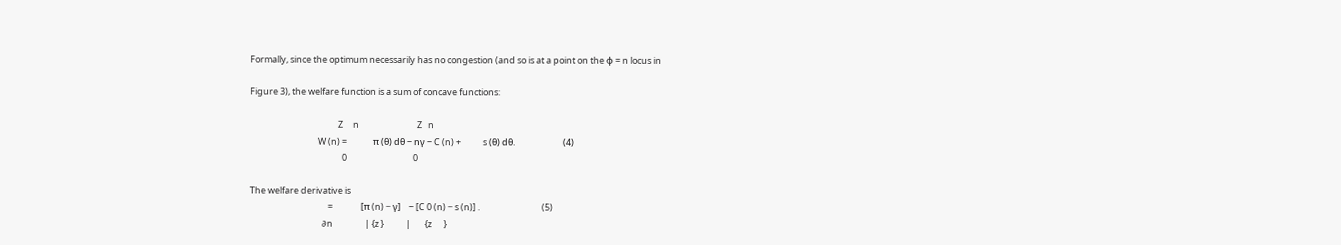Formally, since the optimum necessarily has no congestion (and so is at a point on the φ = n locus in

Figure 3), the welfare function is a sum of concave functions:

                                            Z     n                             Z   n
                                  W (n) =             π (θ) dθ − nγ − C (n) +           s (θ) dθ.                        (4)
                                              0                                 0

The welfare derivative is
                                       =              [π (n) − γ]    − [C 0 (n) − s (n)] .                               (5)
                                    ∂n                | {z }           |       {z      }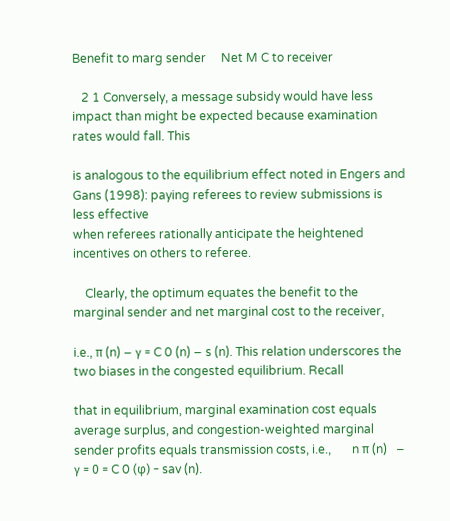Benefit to marg sender     Net M C to receiver

   2 1 Conversely, a message subsidy would have less impact than might be expected because examination rates would fall. This

is analogous to the equilibrium effect noted in Engers and Gans (1998): paying referees to review submissions is less effective
when referees rationally anticipate the heightened incentives on others to referee.

    Clearly, the optimum equates the benefit to the marginal sender and net marginal cost to the receiver,

i.e., π (n) − γ = C 0 (n) − s (n). This relation underscores the two biases in the congested equilibrium. Recall

that in equilibrium, marginal examination cost equals average surplus, and congestion-weighted marginal
sender profits equals transmission costs, i.e.,       n π (n)   − γ = 0 = C 0 (φ) − sav (n).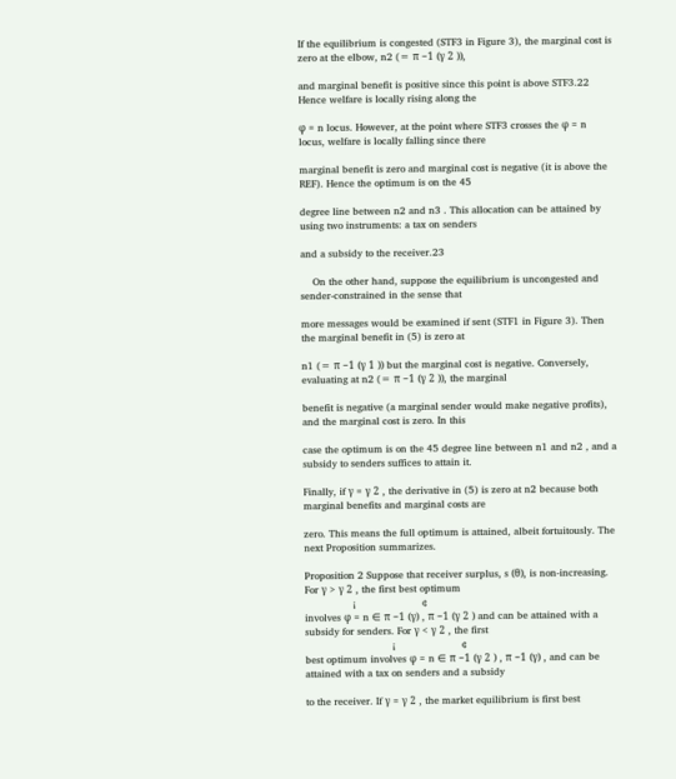If the equilibrium is congested (STF3 in Figure 3), the marginal cost is zero at the elbow, n2 (= π −1 (γ 2 )),

and marginal benefit is positive since this point is above STF3.22 Hence welfare is locally rising along the

φ = n locus. However, at the point where STF3 crosses the φ = n locus, welfare is locally falling since there

marginal benefit is zero and marginal cost is negative (it is above the REF). Hence the optimum is on the 45

degree line between n2 and n3 . This allocation can be attained by using two instruments: a tax on senders

and a subsidy to the receiver.23

    On the other hand, suppose the equilibrium is uncongested and sender-constrained in the sense that

more messages would be examined if sent (STF1 in Figure 3). Then the marginal benefit in (5) is zero at

n1 (= π −1 (γ 1 )) but the marginal cost is negative. Conversely, evaluating at n2 (= π −1 (γ 2 )), the marginal

benefit is negative (a marginal sender would make negative profits), and the marginal cost is zero. In this

case the optimum is on the 45 degree line between n1 and n2 , and a subsidy to senders suffices to attain it.

Finally, if γ = γ 2 , the derivative in (5) is zero at n2 because both marginal benefits and marginal costs are

zero. This means the full optimum is attained, albeit fortuitously. The next Proposition summarizes.

Proposition 2 Suppose that receiver surplus, s (θ), is non-increasing. For γ > γ 2 , the first best optimum
                ¡                      ¢
involves φ = n ∈ π −1 (γ) , π −1 (γ 2 ) and can be attained with a subsidy for senders. For γ < γ 2 , the first
                             ¡                      ¢
best optimum involves φ = n ∈ π −1 (γ 2 ) , π −1 (γ) , and can be attained with a tax on senders and a subsidy

to the receiver. If γ = γ 2 , the market equilibrium is first best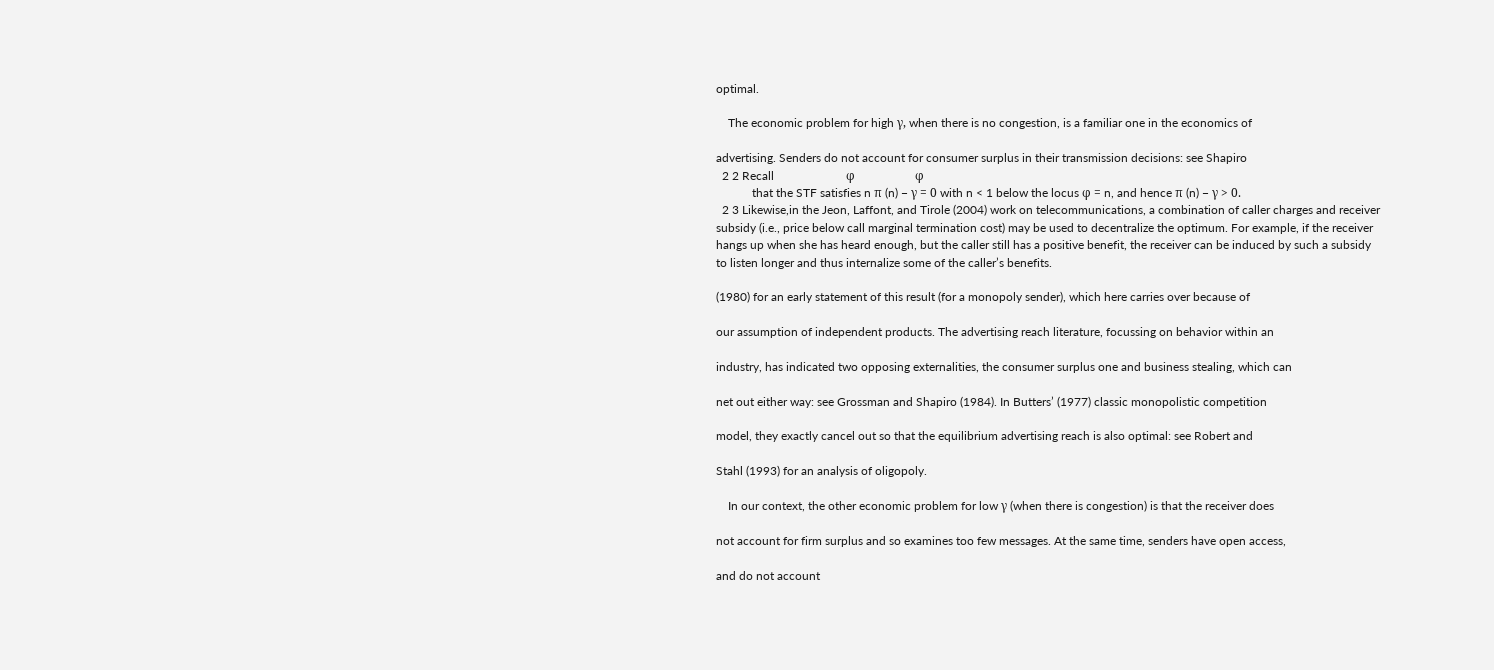optimal.

    The economic problem for high γ, when there is no congestion, is a familiar one in the economics of

advertising. Senders do not account for consumer surplus in their transmission decisions: see Shapiro
  2 2 Recall                        φ                    φ
            that the STF satisfies n π (n) − γ = 0 with n < 1 below the locus φ = n, and hence π (n) − γ > 0.
  2 3 Likewise,in the Jeon, Laffont, and Tirole (2004) work on telecommunications, a combination of caller charges and receiver
subsidy (i.e., price below call marginal termination cost) may be used to decentralize the optimum. For example, if the receiver
hangs up when she has heard enough, but the caller still has a positive benefit, the receiver can be induced by such a subsidy
to listen longer and thus internalize some of the caller’s benefits.

(1980) for an early statement of this result (for a monopoly sender), which here carries over because of

our assumption of independent products. The advertising reach literature, focussing on behavior within an

industry, has indicated two opposing externalities, the consumer surplus one and business stealing, which can

net out either way: see Grossman and Shapiro (1984). In Butters’ (1977) classic monopolistic competition

model, they exactly cancel out so that the equilibrium advertising reach is also optimal: see Robert and

Stahl (1993) for an analysis of oligopoly.

    In our context, the other economic problem for low γ (when there is congestion) is that the receiver does

not account for firm surplus and so examines too few messages. At the same time, senders have open access,

and do not account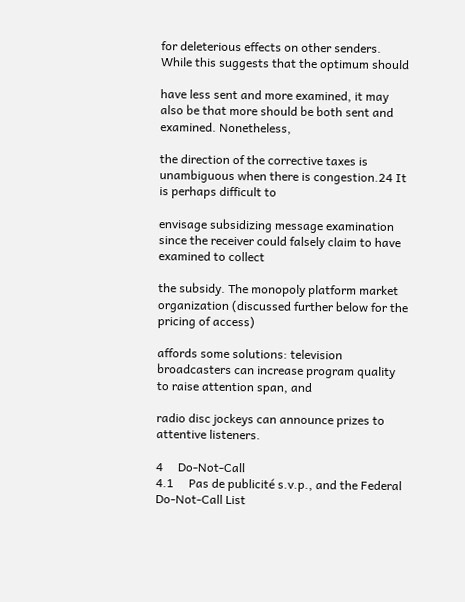for deleterious effects on other senders. While this suggests that the optimum should

have less sent and more examined, it may also be that more should be both sent and examined. Nonetheless,

the direction of the corrective taxes is unambiguous when there is congestion.24 It is perhaps difficult to

envisage subsidizing message examination since the receiver could falsely claim to have examined to collect

the subsidy. The monopoly platform market organization (discussed further below for the pricing of access)

affords some solutions: television broadcasters can increase program quality to raise attention span, and

radio disc jockeys can announce prizes to attentive listeners.

4     Do-Not-Call
4.1     Pas de publicité s.v.p., and the Federal Do-Not-Call List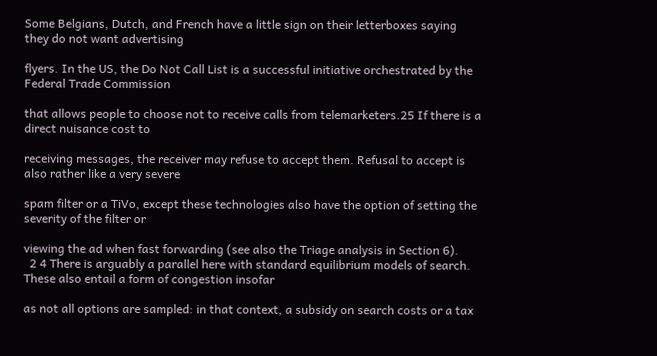Some Belgians, Dutch, and French have a little sign on their letterboxes saying they do not want advertising

flyers. In the US, the Do Not Call List is a successful initiative orchestrated by the Federal Trade Commission

that allows people to choose not to receive calls from telemarketers.25 If there is a direct nuisance cost to

receiving messages, the receiver may refuse to accept them. Refusal to accept is also rather like a very severe

spam filter or a TiVo, except these technologies also have the option of setting the severity of the filter or

viewing the ad when fast forwarding (see also the Triage analysis in Section 6).
  2 4 There is arguably a parallel here with standard equilibrium models of search. These also entail a form of congestion insofar

as not all options are sampled: in that context, a subsidy on search costs or a tax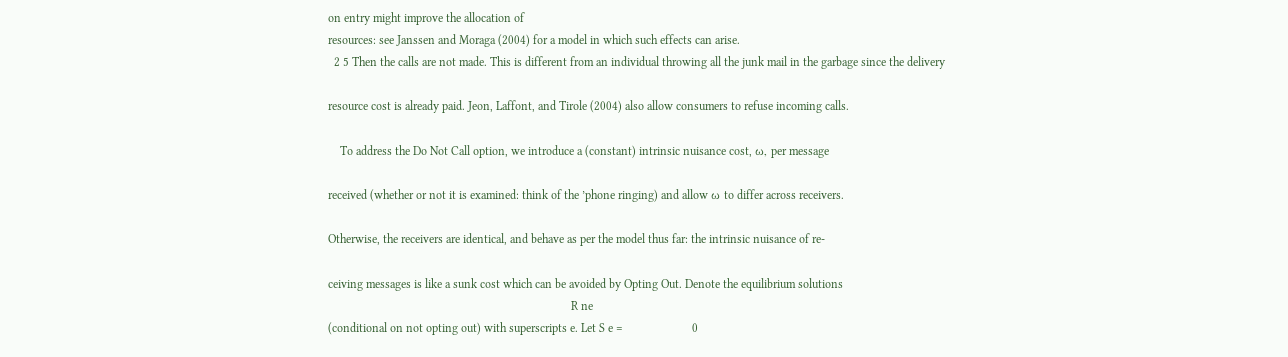on entry might improve the allocation of
resources: see Janssen and Moraga (2004) for a model in which such effects can arise.
  2 5 Then the calls are not made. This is different from an individual throwing all the junk mail in the garbage since the delivery

resource cost is already paid. Jeon, Laffont, and Tirole (2004) also allow consumers to refuse incoming calls.

    To address the Do Not Call option, we introduce a (constant) intrinsic nuisance cost, ω, per message

received (whether or not it is examined: think of the ’phone ringing) and allow ω to differ across receivers.

Otherwise, the receivers are identical, and behave as per the model thus far: the intrinsic nuisance of re-

ceiving messages is like a sunk cost which can be avoided by Opting Out. Denote the equilibrium solutions
                                                                                 R ne
(conditional on not opting out) with superscripts e. Let S e =                       0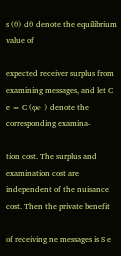s (θ) dθ denote the equilibrium value of

expected receiver surplus from examining messages, and let C e = C (φe ) denote the corresponding examina-

tion cost. The surplus and examination cost are independent of the nuisance cost. Then the private benefit

of receiving ne messages is S e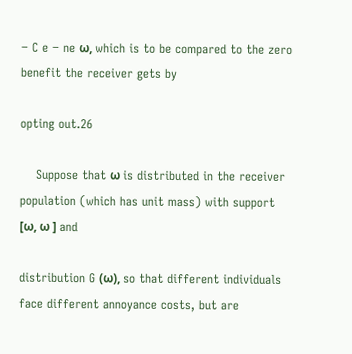− C e − ne ω, which is to be compared to the zero benefit the receiver gets by

opting out.26

    Suppose that ω is distributed in the receiver population (which has unit mass) with support [ω, ω ] and

distribution G (ω), so that different individuals face different annoyance costs, but are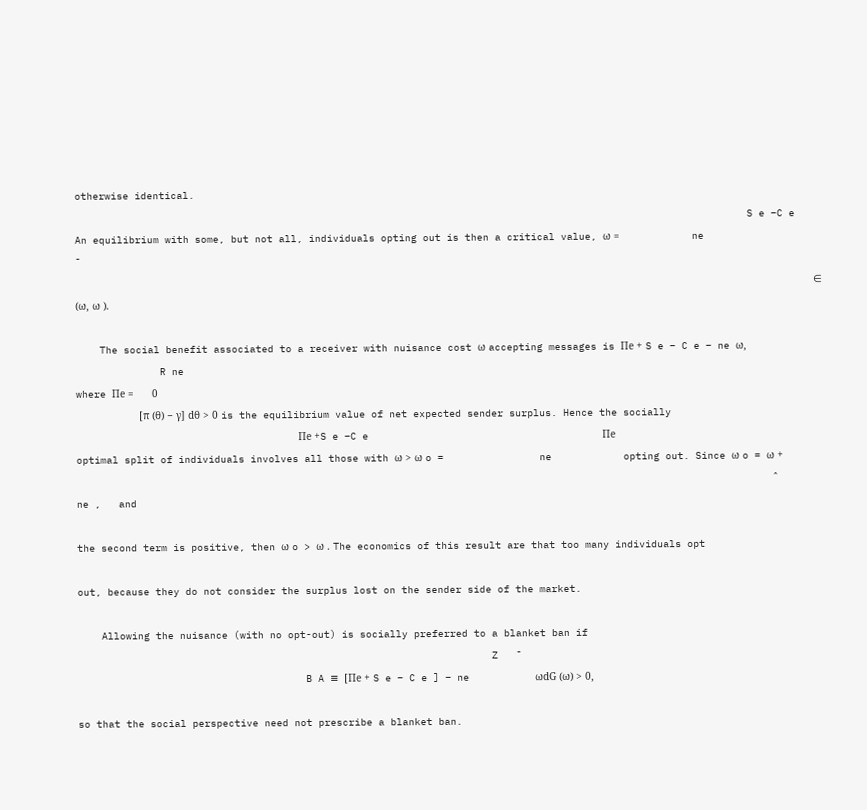otherwise identical.
                                                                                                                S e −C e
An equilibrium with some, but not all, individuals opting out is then a critical value, ω =                        ne            ¯
                                                                                                                           ∈ (ω, ω ).

    The social benefit associated to a receiver with nuisance cost ω accepting messages is Πe + S e − C e − ne ω,
              R ne
where Πe =      0
                     [π (θ) − γ] dθ > 0 is the equilibrium value of net expected sender surplus. Hence the socially
                                                                          Πe +S e −C e                                       Πe
optimal split of individuals involves all those with ω > ω o =                ne            opting out. Since ω o = ω +
                                                                                                                    ˆ        ne ,   and

the second term is positive, then ω o > ω . The economics of this result are that too many individuals opt

out, because they do not consider the surplus lost on the sender side of the market.

    Allowing the nuisance (with no opt-out) is socially preferred to a blanket ban if
                                                                     Z   ¯
                                      B A ≡ [Πe + S e − C e ] − ne           ωdG (ω) > 0,

so that the social perspective need not prescribe a blanket ban.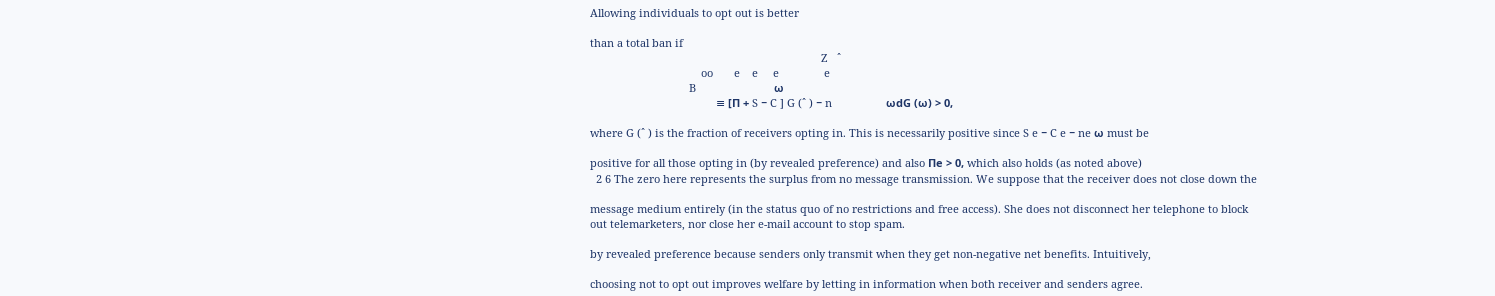Allowing individuals to opt out is better

than a total ban if
                                                                             Z   ˆ
                                     oo       e    e     e               e
                                 B                          ω
                                          ≡ [Π + S − C ] G (ˆ ) − n                  ωdG (ω) > 0,

where G (ˆ ) is the fraction of receivers opting in. This is necessarily positive since S e − C e − ne ω must be

positive for all those opting in (by revealed preference) and also Πe > 0, which also holds (as noted above)
  2 6 The zero here represents the surplus from no message transmission. We suppose that the receiver does not close down the

message medium entirely (in the status quo of no restrictions and free access). She does not disconnect her telephone to block
out telemarketers, nor close her e-mail account to stop spam.

by revealed preference because senders only transmit when they get non-negative net benefits. Intuitively,

choosing not to opt out improves welfare by letting in information when both receiver and senders agree.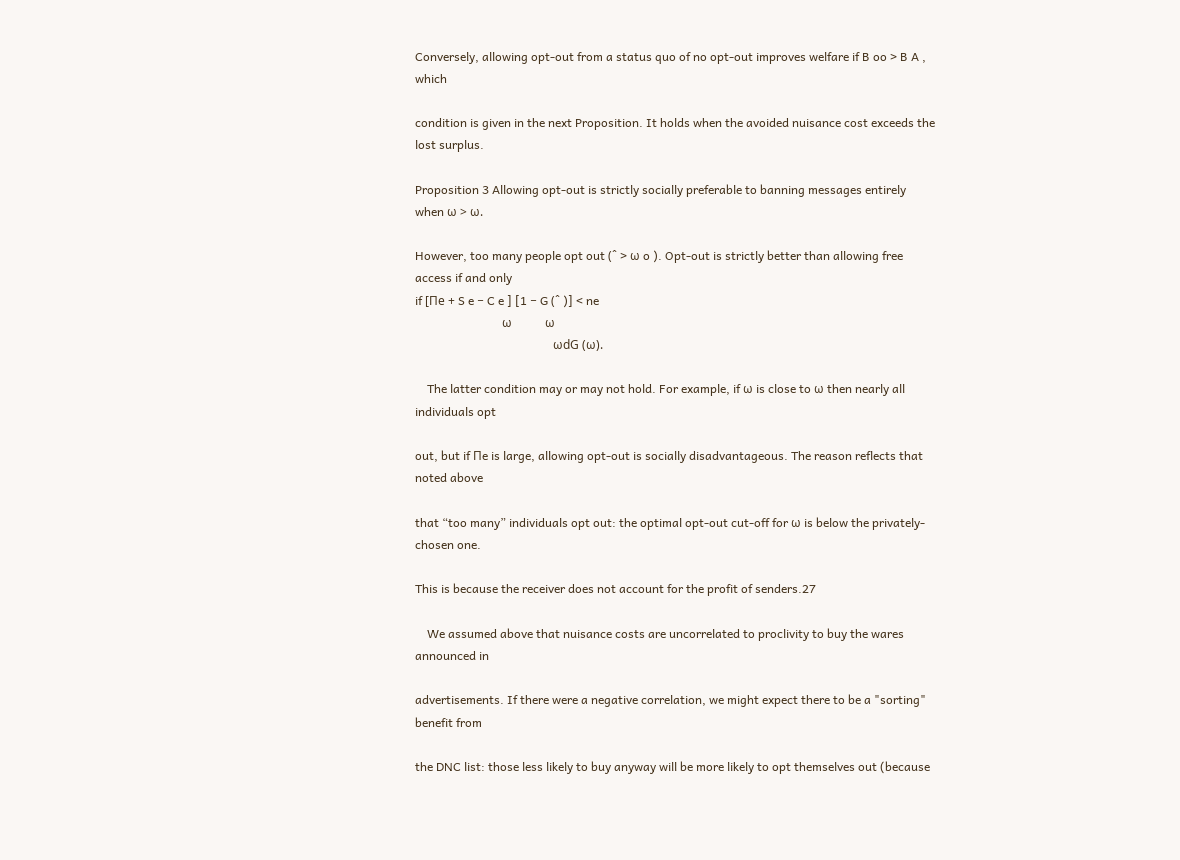Conversely, allowing opt-out from a status quo of no opt-out improves welfare if B oo > B A , which

condition is given in the next Proposition. It holds when the avoided nuisance cost exceeds the lost surplus.

Proposition 3 Allowing opt-out is strictly socially preferable to banning messages entirely when ω > ω.

However, too many people opt out (ˆ > ω o ). Opt-out is strictly better than allowing free access if and only
if [Πe + S e − C e ] [1 − G (ˆ )] < ne
                             ω           ω
                                              ωdG (ω).

    The latter condition may or may not hold. For example, if ω is close to ω then nearly all individuals opt

out, but if Πe is large, allowing opt-out is socially disadvantageous. The reason reflects that noted above

that “too many” individuals opt out: the optimal opt-out cut-off for ω is below the privately-chosen one.

This is because the receiver does not account for the profit of senders.27

    We assumed above that nuisance costs are uncorrelated to proclivity to buy the wares announced in

advertisements. If there were a negative correlation, we might expect there to be a "sorting" benefit from

the DNC list: those less likely to buy anyway will be more likely to opt themselves out (because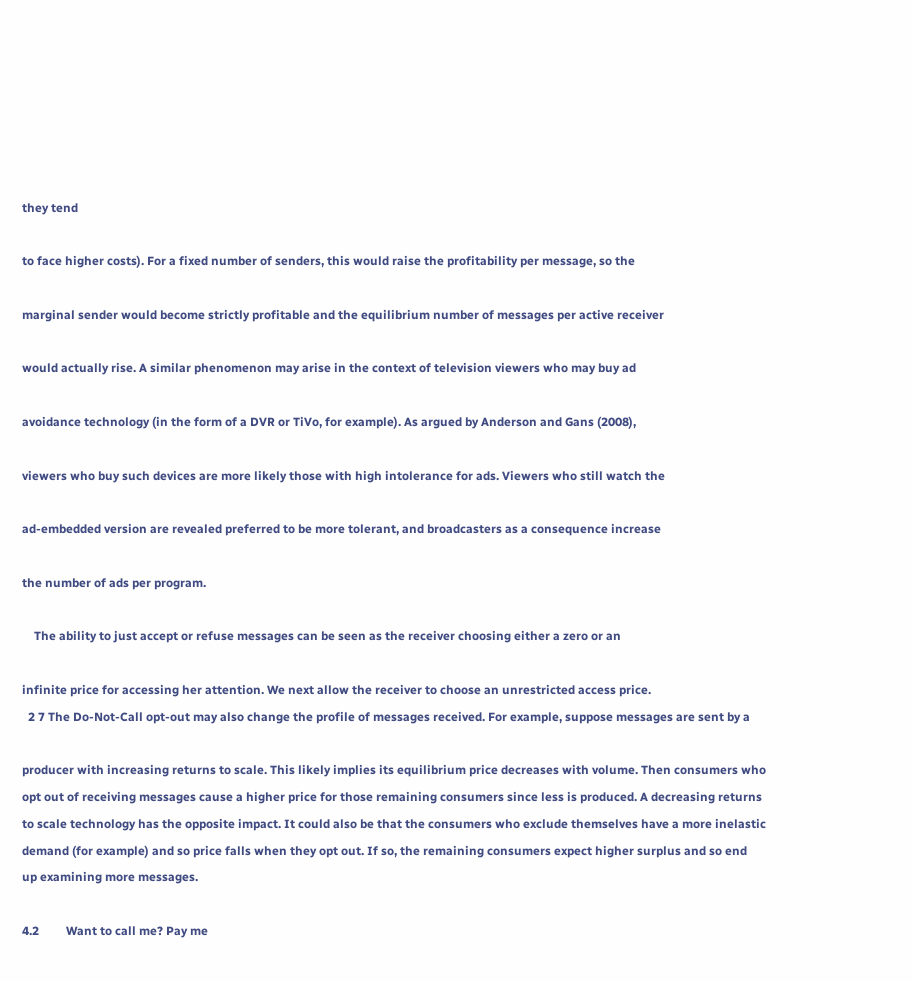they tend

to face higher costs). For a fixed number of senders, this would raise the profitability per message, so the

marginal sender would become strictly profitable and the equilibrium number of messages per active receiver

would actually rise. A similar phenomenon may arise in the context of television viewers who may buy ad

avoidance technology (in the form of a DVR or TiVo, for example). As argued by Anderson and Gans (2008),

viewers who buy such devices are more likely those with high intolerance for ads. Viewers who still watch the

ad-embedded version are revealed preferred to be more tolerant, and broadcasters as a consequence increase

the number of ads per program.

    The ability to just accept or refuse messages can be seen as the receiver choosing either a zero or an

infinite price for accessing her attention. We next allow the receiver to choose an unrestricted access price.
  2 7 The Do-Not-Call opt-out may also change the profile of messages received. For example, suppose messages are sent by a

producer with increasing returns to scale. This likely implies its equilibrium price decreases with volume. Then consumers who
opt out of receiving messages cause a higher price for those remaining consumers since less is produced. A decreasing returns
to scale technology has the opposite impact. It could also be that the consumers who exclude themselves have a more inelastic
demand (for example) and so price falls when they opt out. If so, the remaining consumers expect higher surplus and so end
up examining more messages.

4.2         Want to call me? Pay me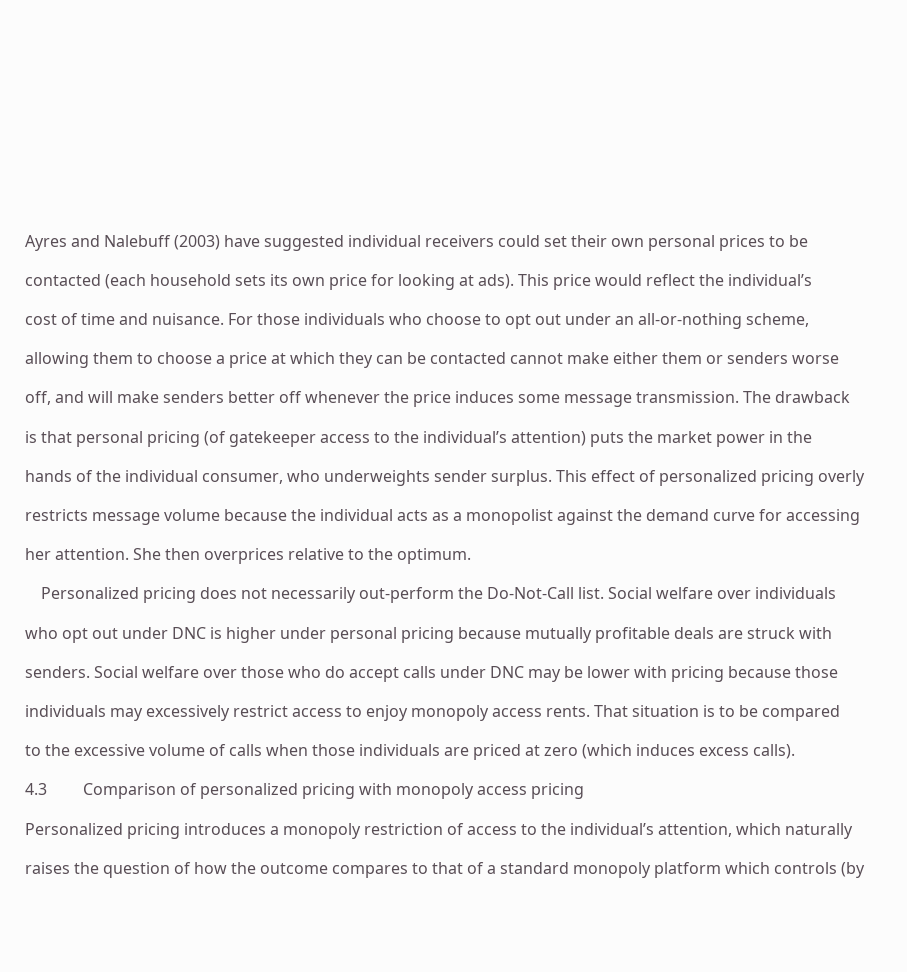Ayres and Nalebuff (2003) have suggested individual receivers could set their own personal prices to be

contacted (each household sets its own price for looking at ads). This price would reflect the individual’s

cost of time and nuisance. For those individuals who choose to opt out under an all-or-nothing scheme,

allowing them to choose a price at which they can be contacted cannot make either them or senders worse

off, and will make senders better off whenever the price induces some message transmission. The drawback

is that personal pricing (of gatekeeper access to the individual’s attention) puts the market power in the

hands of the individual consumer, who underweights sender surplus. This effect of personalized pricing overly

restricts message volume because the individual acts as a monopolist against the demand curve for accessing

her attention. She then overprices relative to the optimum.

    Personalized pricing does not necessarily out-perform the Do-Not-Call list. Social welfare over individuals

who opt out under DNC is higher under personal pricing because mutually profitable deals are struck with

senders. Social welfare over those who do accept calls under DNC may be lower with pricing because those

individuals may excessively restrict access to enjoy monopoly access rents. That situation is to be compared

to the excessive volume of calls when those individuals are priced at zero (which induces excess calls).

4.3         Comparison of personalized pricing with monopoly access pricing

Personalized pricing introduces a monopoly restriction of access to the individual’s attention, which naturally

raises the question of how the outcome compares to that of a standard monopoly platform which controls (by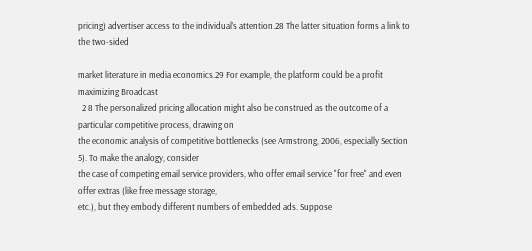pricing) advertiser access to the individual’s attention.28 The latter situation forms a link to the two-sided

market literature in media economics.29 For example, the platform could be a profit maximizing Broadcast
  2 8 The personalized pricing allocation might also be construed as the outcome of a particular competitive process, drawing on
the economic analysis of competitive bottlenecks (see Armstrong, 2006, especially Section 5). To make the analogy, consider
the case of competing email service providers, who offer email service "for free" and even offer extras (like free message storage,
etc.), but they embody different numbers of embedded ads. Suppose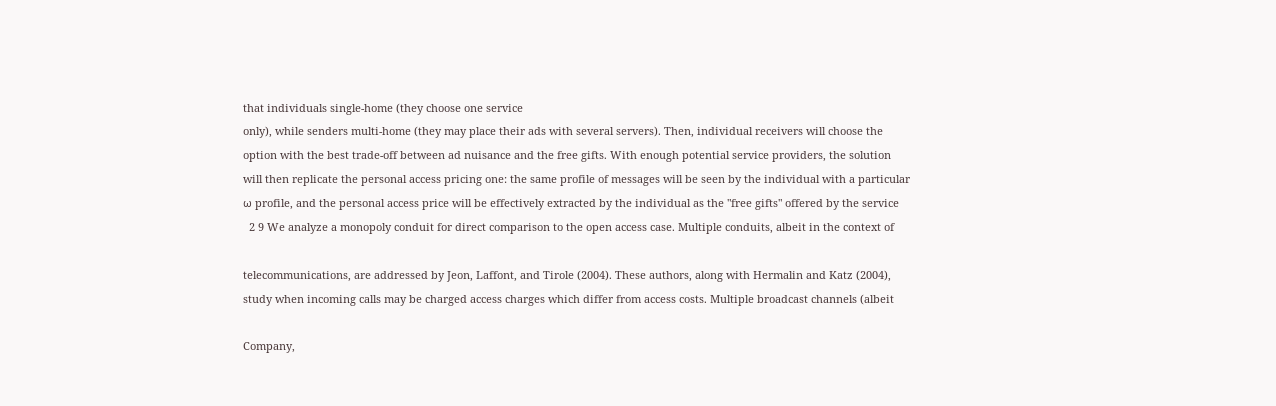that individuals single-home (they choose one service
only), while senders multi-home (they may place their ads with several servers). Then, individual receivers will choose the
option with the best trade-off between ad nuisance and the free gifts. With enough potential service providers, the solution
will then replicate the personal access pricing one: the same profile of messages will be seen by the individual with a particular
ω profile, and the personal access price will be effectively extracted by the individual as the "free gifts" offered by the service
  2 9 We analyze a monopoly conduit for direct comparison to the open access case. Multiple conduits, albeit in the context of

telecommunications, are addressed by Jeon, Laffont, and Tirole (2004). These authors, along with Hermalin and Katz (2004),
study when incoming calls may be charged access charges which differ from access costs. Multiple broadcast channels (albeit

Company,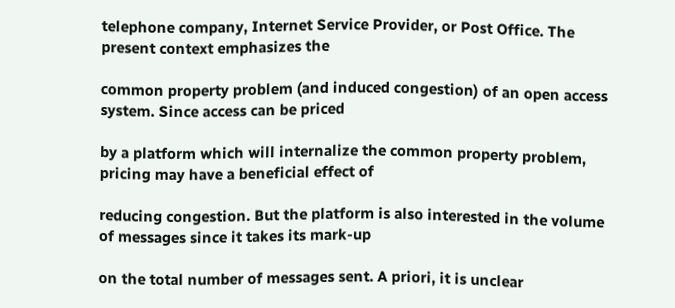telephone company, Internet Service Provider, or Post Office. The present context emphasizes the

common property problem (and induced congestion) of an open access system. Since access can be priced

by a platform which will internalize the common property problem, pricing may have a beneficial effect of

reducing congestion. But the platform is also interested in the volume of messages since it takes its mark-up

on the total number of messages sent. A priori, it is unclear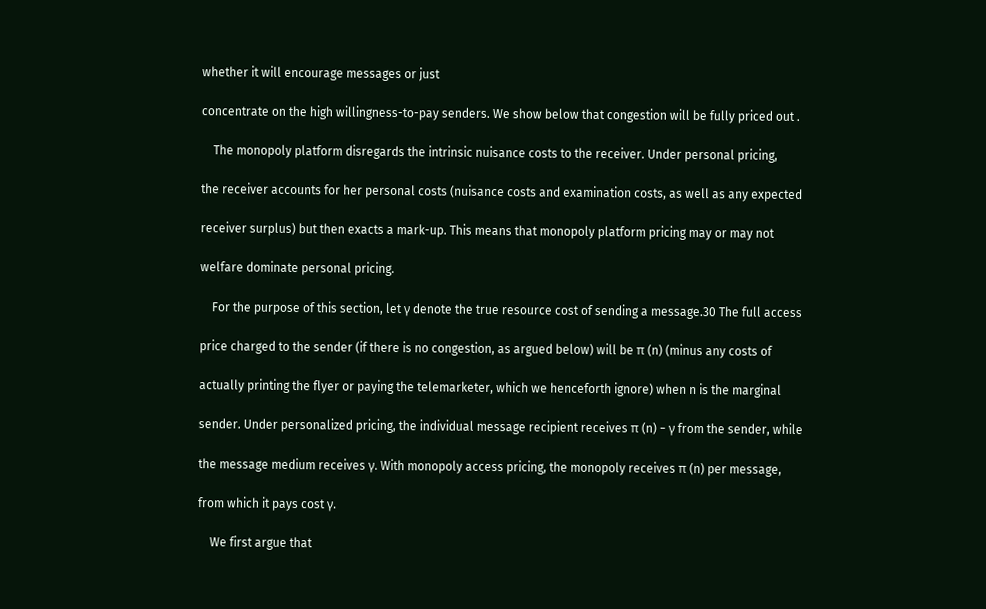whether it will encourage messages or just

concentrate on the high willingness-to-pay senders. We show below that congestion will be fully priced out .

    The monopoly platform disregards the intrinsic nuisance costs to the receiver. Under personal pricing,

the receiver accounts for her personal costs (nuisance costs and examination costs, as well as any expected

receiver surplus) but then exacts a mark-up. This means that monopoly platform pricing may or may not

welfare dominate personal pricing.

    For the purpose of this section, let γ denote the true resource cost of sending a message.30 The full access

price charged to the sender (if there is no congestion, as argued below) will be π (n) (minus any costs of

actually printing the flyer or paying the telemarketer, which we henceforth ignore) when n is the marginal

sender. Under personalized pricing, the individual message recipient receives π (n) − γ from the sender, while

the message medium receives γ. With monopoly access pricing, the monopoly receives π (n) per message,

from which it pays cost γ.

    We first argue that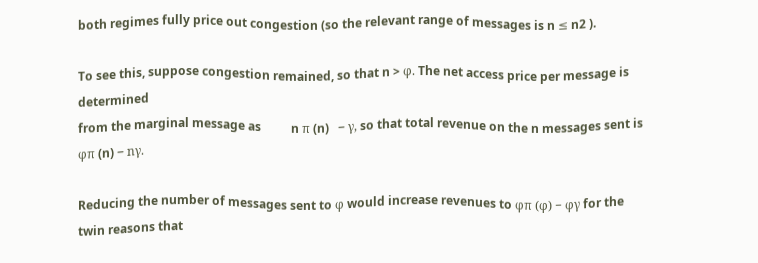both regimes fully price out congestion (so the relevant range of messages is n ≤ n2 ).

To see this, suppose congestion remained, so that n > φ. The net access price per message is determined
from the marginal message as          n π (n)   − γ, so that total revenue on the n messages sent is φπ (n) − nγ.

Reducing the number of messages sent to φ would increase revenues to φπ (φ) − φγ for the twin reasons that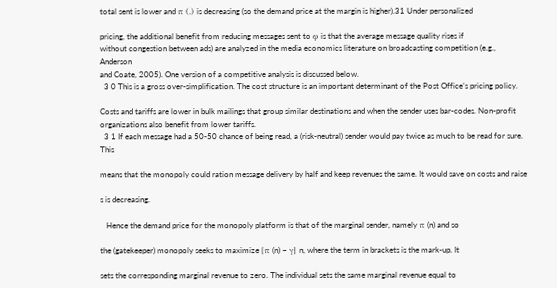total sent is lower and π (.) is decreasing (so the demand price at the margin is higher).31 Under personalized

pricing, the additional benefit from reducing messages sent to φ is that the average message quality rises if
without congestion between ads) are analyzed in the media economics literature on broadcasting competition (e.g., Anderson
and Coate, 2005). One version of a competitive analysis is discussed below.
  3 0 This is a gross over-simplification. The cost structure is an important determinant of the Post Office’s pricing policy.

Costs and tariffs are lower in bulk mailings that group similar destinations and when the sender uses bar-codes. Non-profit
organizations also benefit from lower tariffs.
  3 1 If each message had a 50-50 chance of being read, a (risk-neutral) sender would pay twice as much to be read for sure. This

means that the monopoly could ration message delivery by half and keep revenues the same. It would save on costs and raise

s is decreasing.

   Hence the demand price for the monopoly platform is that of the marginal sender, namely π (n) and so

the (gatekeeper) monopoly seeks to maximize [π (n) − γ] n, where the term in brackets is the mark-up. It

sets the corresponding marginal revenue to zero. The individual sets the same marginal revenue equal to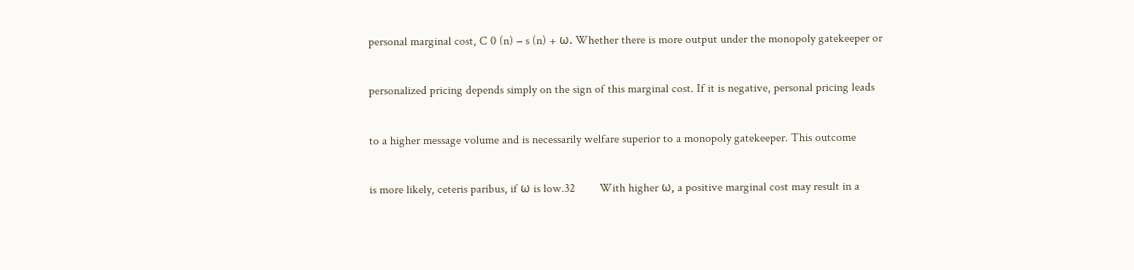personal marginal cost, C 0 (n) − s (n) + ω. Whether there is more output under the monopoly gatekeeper or

personalized pricing depends simply on the sign of this marginal cost. If it is negative, personal pricing leads

to a higher message volume and is necessarily welfare superior to a monopoly gatekeeper. This outcome

is more likely, ceteris paribus, if ω is low.32        With higher ω, a positive marginal cost may result in a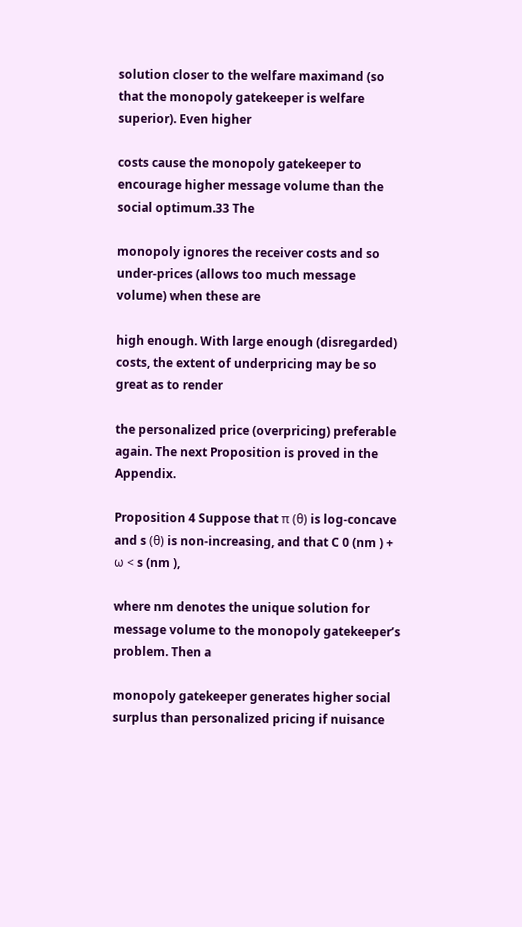solution closer to the welfare maximand (so that the monopoly gatekeeper is welfare superior). Even higher

costs cause the monopoly gatekeeper to encourage higher message volume than the social optimum.33 The

monopoly ignores the receiver costs and so under-prices (allows too much message volume) when these are

high enough. With large enough (disregarded) costs, the extent of underpricing may be so great as to render

the personalized price (overpricing) preferable again. The next Proposition is proved in the Appendix.

Proposition 4 Suppose that π (θ) is log-concave and s (θ) is non-increasing, and that C 0 (nm ) + ω < s (nm ),

where nm denotes the unique solution for message volume to the monopoly gatekeeper’s problem. Then a

monopoly gatekeeper generates higher social surplus than personalized pricing if nuisance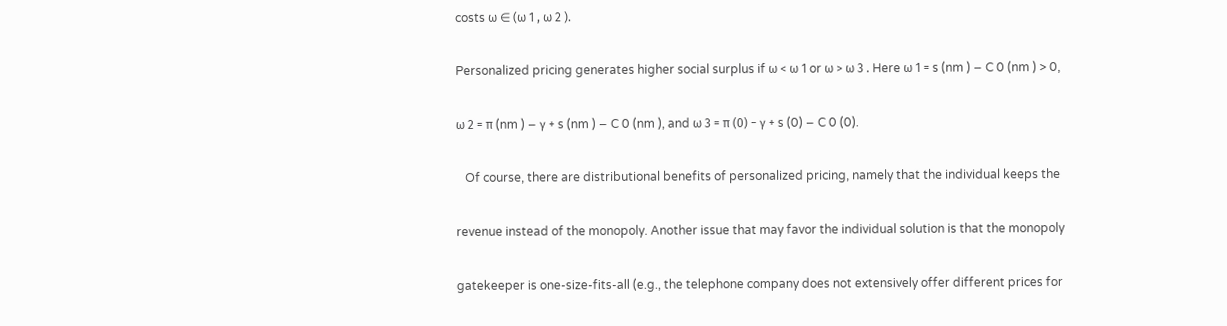costs ω ∈ (ω 1 , ω 2 ).

Personalized pricing generates higher social surplus if ω < ω 1 or ω > ω 3 . Here ω 1 = s (nm ) − C 0 (nm ) > 0,

ω 2 = π (nm ) − γ + s (nm ) − C 0 (nm ), and ω 3 = π (0) − γ + s (0) − C 0 (0).

   Of course, there are distributional benefits of personalized pricing, namely that the individual keeps the

revenue instead of the monopoly. Another issue that may favor the individual solution is that the monopoly

gatekeeper is one-size-fits-all (e.g., the telephone company does not extensively offer different prices for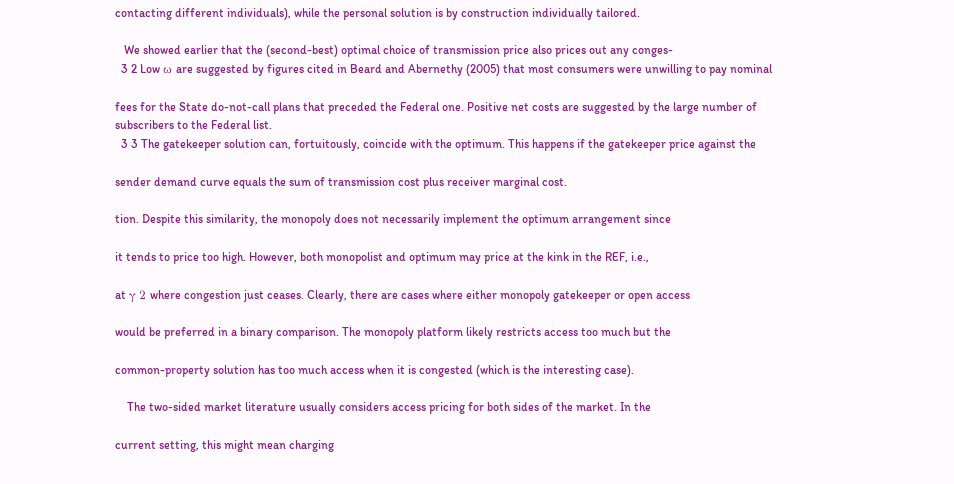contacting different individuals), while the personal solution is by construction individually tailored.

   We showed earlier that the (second-best) optimal choice of transmission price also prices out any conges-
  3 2 Low ω are suggested by figures cited in Beard and Abernethy (2005) that most consumers were unwilling to pay nominal

fees for the State do-not-call plans that preceded the Federal one. Positive net costs are suggested by the large number of
subscribers to the Federal list.
  3 3 The gatekeeper solution can, fortuitously, coincide with the optimum. This happens if the gatekeeper price against the

sender demand curve equals the sum of transmission cost plus receiver marginal cost.

tion. Despite this similarity, the monopoly does not necessarily implement the optimum arrangement since

it tends to price too high. However, both monopolist and optimum may price at the kink in the REF, i.e.,

at γ 2 where congestion just ceases. Clearly, there are cases where either monopoly gatekeeper or open access

would be preferred in a binary comparison. The monopoly platform likely restricts access too much but the

common-property solution has too much access when it is congested (which is the interesting case).

    The two-sided market literature usually considers access pricing for both sides of the market. In the

current setting, this might mean charging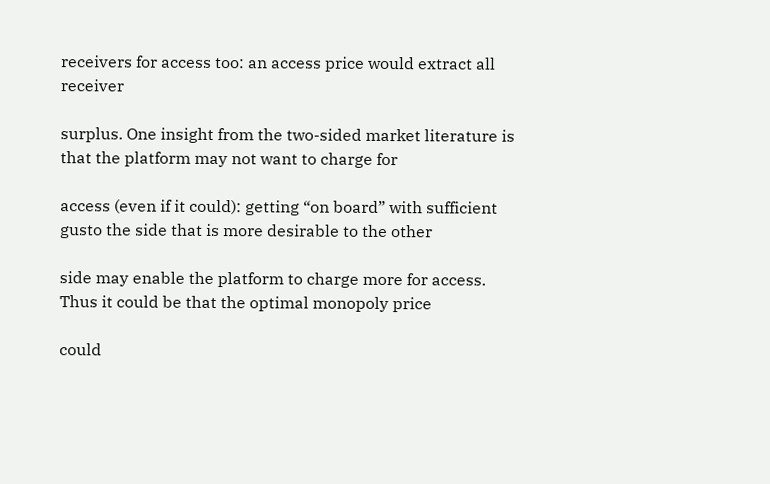receivers for access too: an access price would extract all receiver

surplus. One insight from the two-sided market literature is that the platform may not want to charge for

access (even if it could): getting “on board” with sufficient gusto the side that is more desirable to the other

side may enable the platform to charge more for access. Thus it could be that the optimal monopoly price

could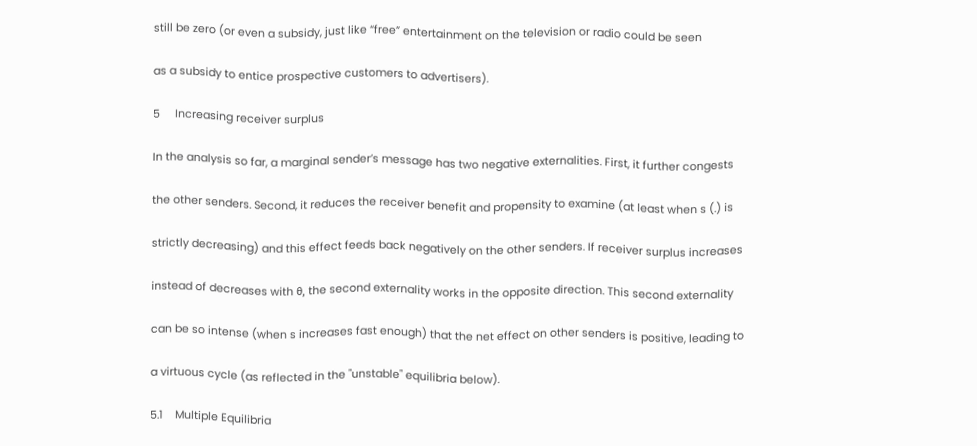still be zero (or even a subsidy, just like “free” entertainment on the television or radio could be seen

as a subsidy to entice prospective customers to advertisers).

5     Increasing receiver surplus

In the analysis so far, a marginal sender’s message has two negative externalities. First, it further congests

the other senders. Second, it reduces the receiver benefit and propensity to examine (at least when s (.) is

strictly decreasing) and this effect feeds back negatively on the other senders. If receiver surplus increases

instead of decreases with θ, the second externality works in the opposite direction. This second externality

can be so intense (when s increases fast enough) that the net effect on other senders is positive, leading to

a virtuous cycle (as reflected in the "unstable" equilibria below).

5.1    Multiple Equilibria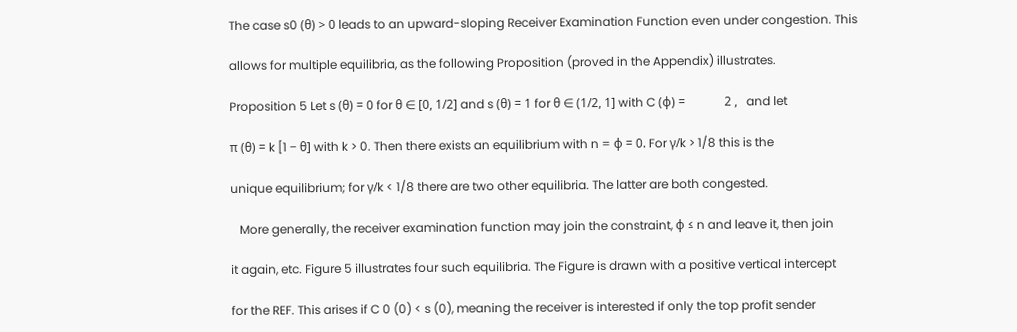The case s0 (θ) > 0 leads to an upward-sloping Receiver Examination Function even under congestion. This

allows for multiple equilibria, as the following Proposition (proved in the Appendix) illustrates.

Proposition 5 Let s (θ) = 0 for θ ∈ [0, 1/2] and s (θ) = 1 for θ ∈ (1/2, 1] with C (φ) =             2 ,   and let

π (θ) = k [1 − θ] with k > 0. Then there exists an equilibrium with n = φ = 0. For γ/k > 1/8 this is the

unique equilibrium; for γ/k < 1/8 there are two other equilibria. The latter are both congested.

   More generally, the receiver examination function may join the constraint, φ ≤ n and leave it, then join

it again, etc. Figure 5 illustrates four such equilibria. The Figure is drawn with a positive vertical intercept

for the REF. This arises if C 0 (0) < s (0), meaning the receiver is interested if only the top profit sender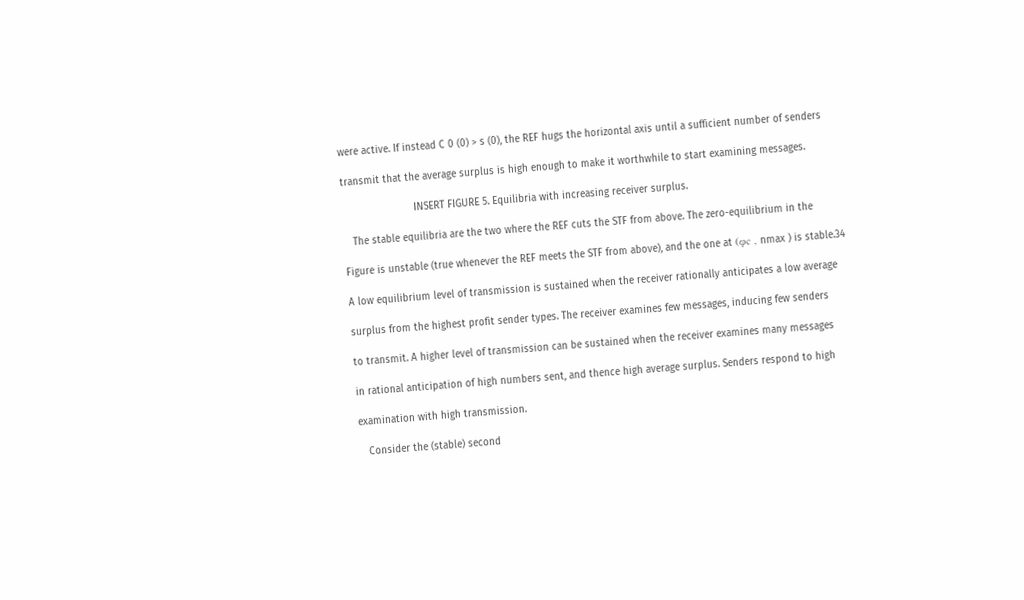were active. If instead C 0 (0) > s (0), the REF hugs the horizontal axis until a sufficient number of senders

transmit that the average surplus is high enough to make it worthwhile to start examining messages.

                        INSERT FIGURE 5. Equilibria with increasing receiver surplus.

   The stable equilibria are the two where the REF cuts the STF from above. The zero-equilibrium in the

Figure is unstable (true whenever the REF meets the STF from above), and the one at (φc , nmax ) is stable.34

A low equilibrium level of transmission is sustained when the receiver rationally anticipates a low average

surplus from the highest profit sender types. The receiver examines few messages, inducing few senders

to transmit. A higher level of transmission can be sustained when the receiver examines many messages

in rational anticipation of high numbers sent, and thence high average surplus. Senders respond to high

examination with high transmission.

   Consider the (stable) second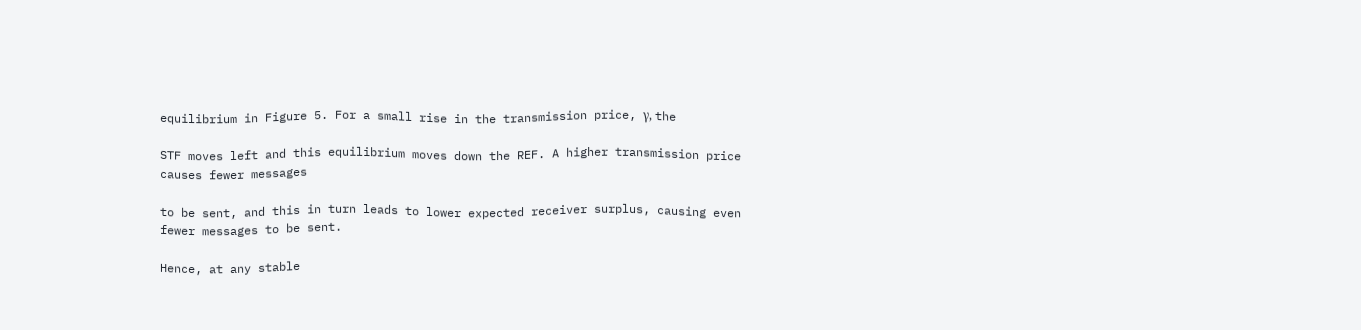equilibrium in Figure 5. For a small rise in the transmission price, γ, the

STF moves left and this equilibrium moves down the REF. A higher transmission price causes fewer messages

to be sent, and this in turn leads to lower expected receiver surplus, causing even fewer messages to be sent.

Hence, at any stable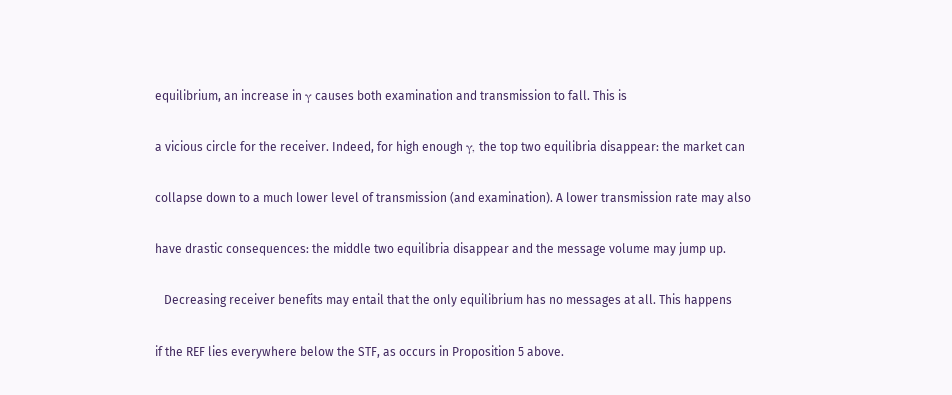equilibrium, an increase in γ causes both examination and transmission to fall. This is

a vicious circle for the receiver. Indeed, for high enough γ, the top two equilibria disappear: the market can

collapse down to a much lower level of transmission (and examination). A lower transmission rate may also

have drastic consequences: the middle two equilibria disappear and the message volume may jump up.

   Decreasing receiver benefits may entail that the only equilibrium has no messages at all. This happens

if the REF lies everywhere below the STF, as occurs in Proposition 5 above.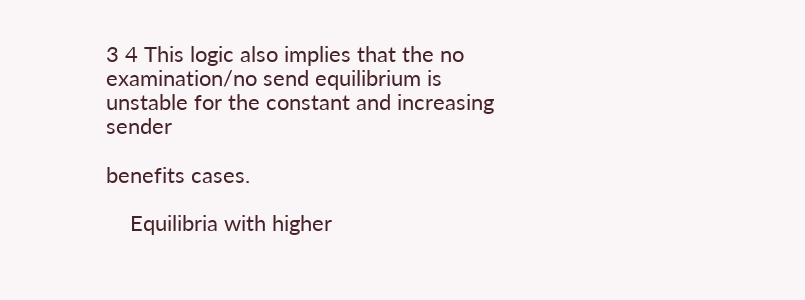3 4 This logic also implies that the no examination/no send equilibrium is unstable for the constant and increasing sender

benefits cases.

    Equilibria with higher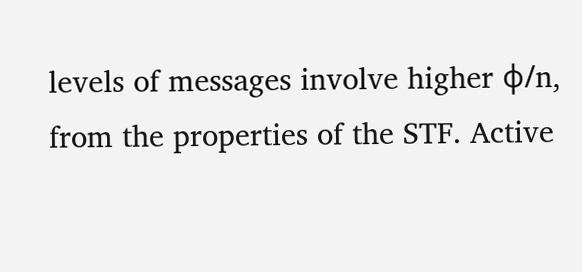levels of messages involve higher φ/n, from the properties of the STF. Active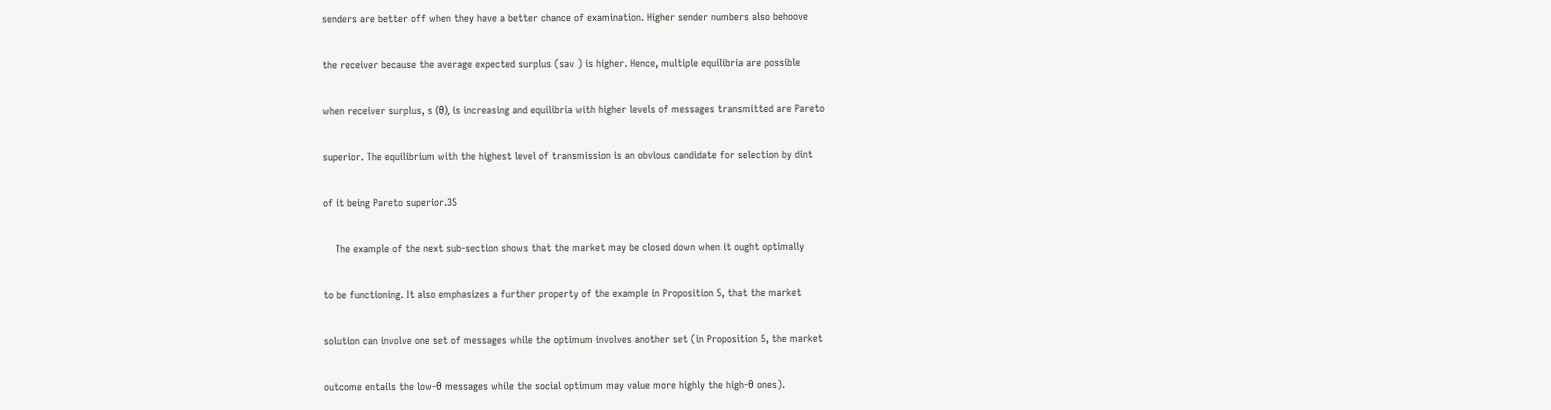senders are better off when they have a better chance of examination. Higher sender numbers also behoove

the receiver because the average expected surplus (sav ) is higher. Hence, multiple equilibria are possible

when receiver surplus, s (θ), is increasing and equilibria with higher levels of messages transmitted are Pareto

superior. The equilibrium with the highest level of transmission is an obvious candidate for selection by dint

of it being Pareto superior.35

    The example of the next sub-section shows that the market may be closed down when it ought optimally

to be functioning. It also emphasizes a further property of the example in Proposition 5, that the market

solution can involve one set of messages while the optimum involves another set (in Proposition 5, the market

outcome entails the low-θ messages while the social optimum may value more highly the high-θ ones).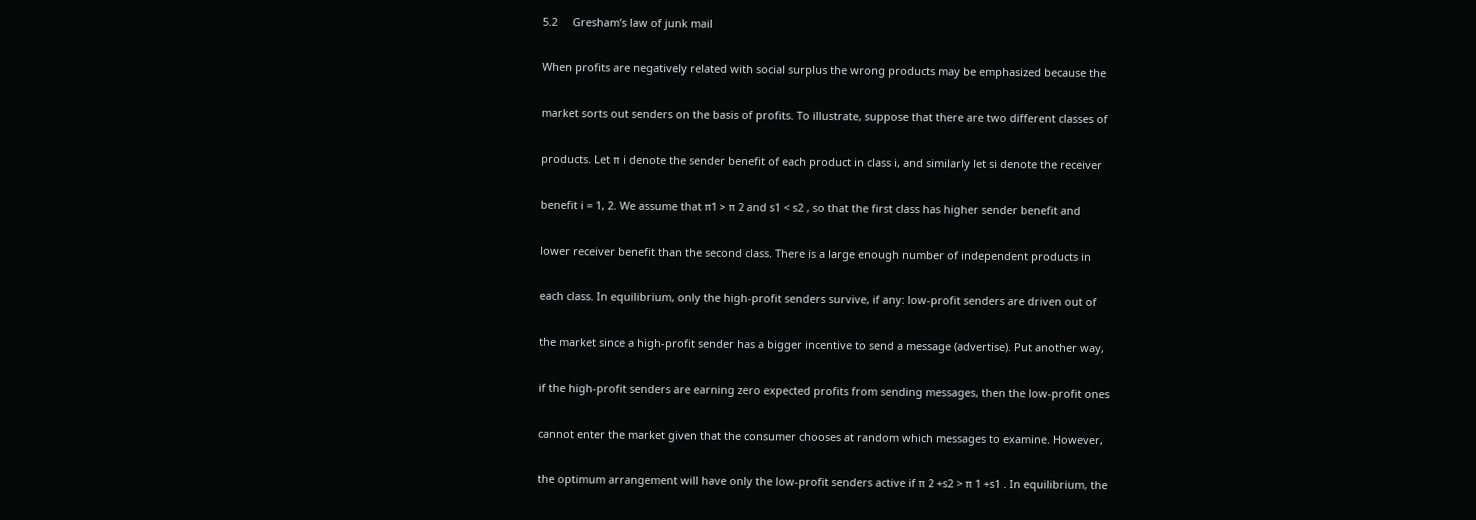5.2     Gresham’s law of junk mail

When profits are negatively related with social surplus the wrong products may be emphasized because the

market sorts out senders on the basis of profits. To illustrate, suppose that there are two different classes of

products. Let π i denote the sender benefit of each product in class i, and similarly let si denote the receiver

benefit i = 1, 2. We assume that π1 > π 2 and s1 < s2 , so that the first class has higher sender benefit and

lower receiver benefit than the second class. There is a large enough number of independent products in

each class. In equilibrium, only the high-profit senders survive, if any: low-profit senders are driven out of

the market since a high-profit sender has a bigger incentive to send a message (advertise). Put another way,

if the high-profit senders are earning zero expected profits from sending messages, then the low-profit ones

cannot enter the market given that the consumer chooses at random which messages to examine. However,

the optimum arrangement will have only the low-profit senders active if π 2 +s2 > π 1 +s1 . In equilibrium, the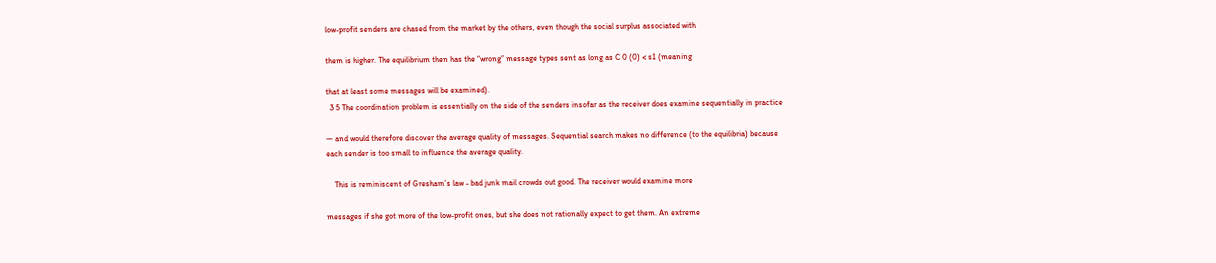low-profit senders are chased from the market by the others, even though the social surplus associated with

them is higher. The equilibrium then has the “wrong” message types sent as long as C 0 (0) < s1 (meaning

that at least some messages will be examined).
  3 5 The coordination problem is essentially on the side of the senders insofar as the receiver does examine sequentially in practice

— and would therefore discover the average quality of messages. Sequential search makes no difference (to the equilibria) because
each sender is too small to influence the average quality.

    This is reminiscent of Gresham’s law - bad junk mail crowds out good. The receiver would examine more

messages if she got more of the low-profit ones, but she does not rationally expect to get them. An extreme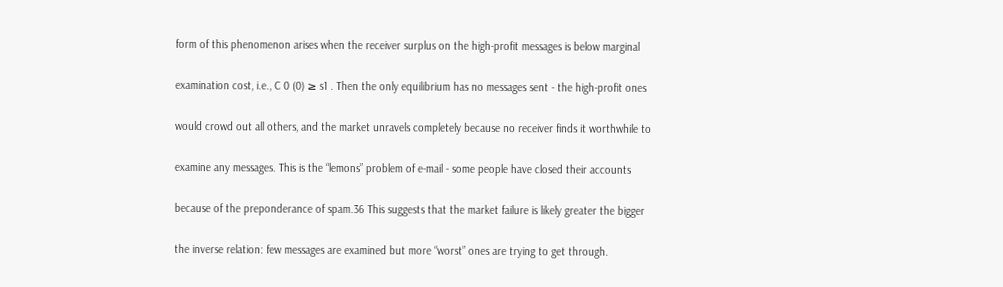form of this phenomenon arises when the receiver surplus on the high-profit messages is below marginal

examination cost, i.e., C 0 (0) ≥ s1 . Then the only equilibrium has no messages sent - the high-profit ones

would crowd out all others, and the market unravels completely because no receiver finds it worthwhile to

examine any messages. This is the “lemons” problem of e-mail - some people have closed their accounts

because of the preponderance of spam.36 This suggests that the market failure is likely greater the bigger

the inverse relation: few messages are examined but more “worst” ones are trying to get through.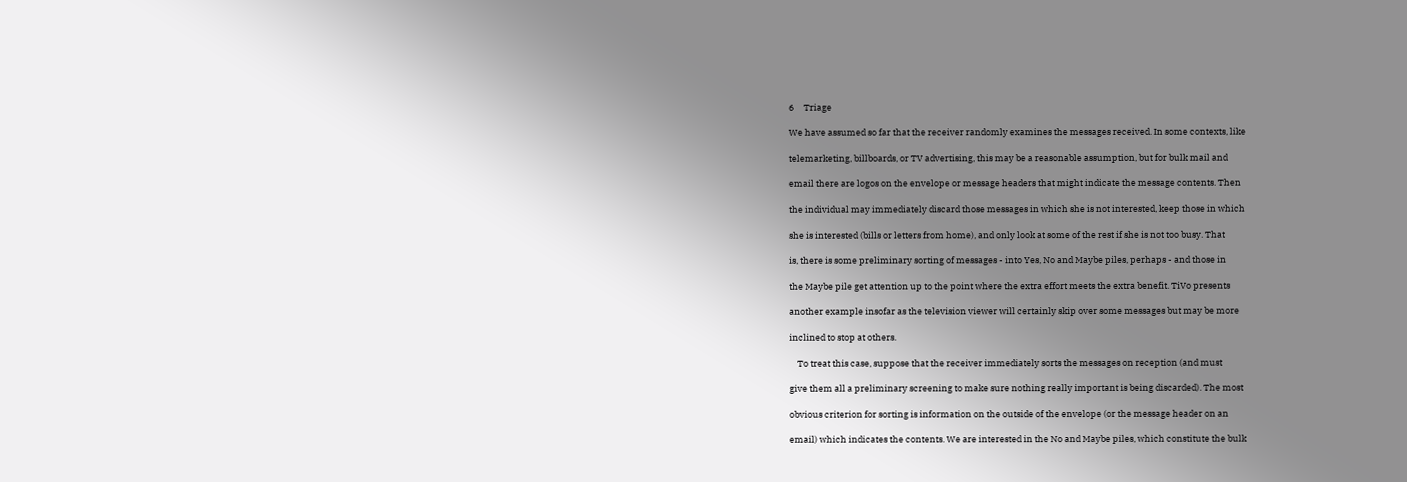6     Triage

We have assumed so far that the receiver randomly examines the messages received. In some contexts, like

telemarketing, billboards, or TV advertising, this may be a reasonable assumption, but for bulk mail and

email there are logos on the envelope or message headers that might indicate the message contents. Then

the individual may immediately discard those messages in which she is not interested, keep those in which

she is interested (bills or letters from home), and only look at some of the rest if she is not too busy. That

is, there is some preliminary sorting of messages - into Yes, No and Maybe piles, perhaps - and those in

the Maybe pile get attention up to the point where the extra effort meets the extra benefit. TiVo presents

another example insofar as the television viewer will certainly skip over some messages but may be more

inclined to stop at others.

    To treat this case, suppose that the receiver immediately sorts the messages on reception (and must

give them all a preliminary screening to make sure nothing really important is being discarded). The most

obvious criterion for sorting is information on the outside of the envelope (or the message header on an

email) which indicates the contents. We are interested in the No and Maybe piles, which constitute the bulk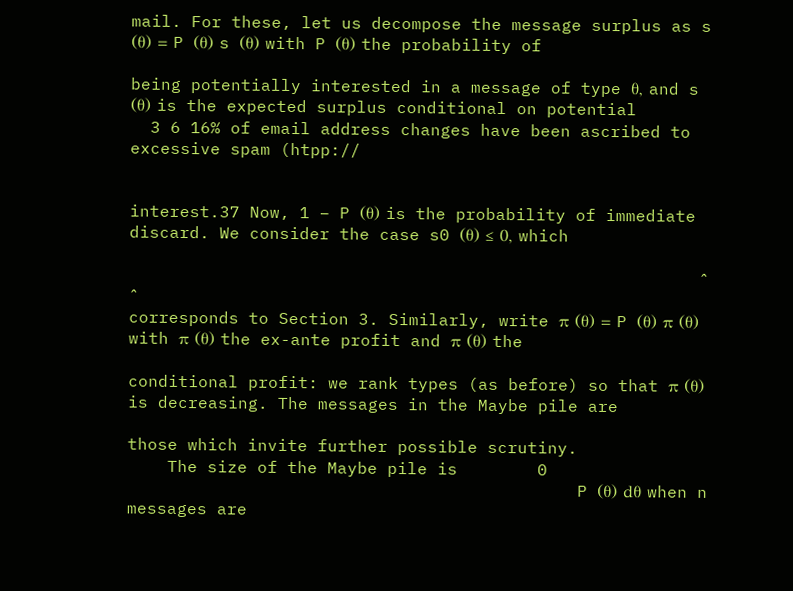mail. For these, let us decompose the message surplus as s (θ) = P (θ) s (θ) with P (θ) the probability of

being potentially interested in a message of type θ, and s (θ) is the expected surplus conditional on potential
  3 6 16% of email address changes have been ascribed to excessive spam (htpp://


interest.37 Now, 1 − P (θ) is the probability of immediate discard. We consider the case s0 (θ) ≤ 0, which

                                                         ˆ                                      ˆ
corresponds to Section 3. Similarly, write π (θ) = P (θ) π (θ) with π (θ) the ex-ante profit and π (θ) the

conditional profit: we rank types (as before) so that π (θ) is decreasing. The messages in the Maybe pile are

those which invite further possible scrutiny.
    The size of the Maybe pile is        0
                                             P (θ) dθ when n messages are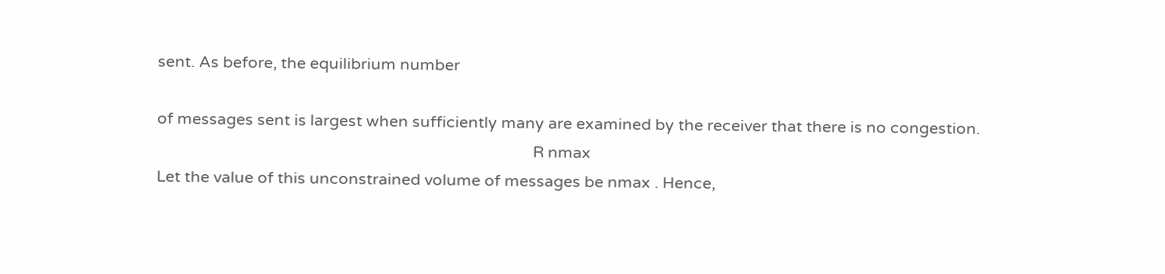sent. As before, the equilibrium number

of messages sent is largest when sufficiently many are examined by the receiver that there is no congestion.
                                                                                              R nmax
Let the value of this unconstrained volume of messages be nmax . Hence,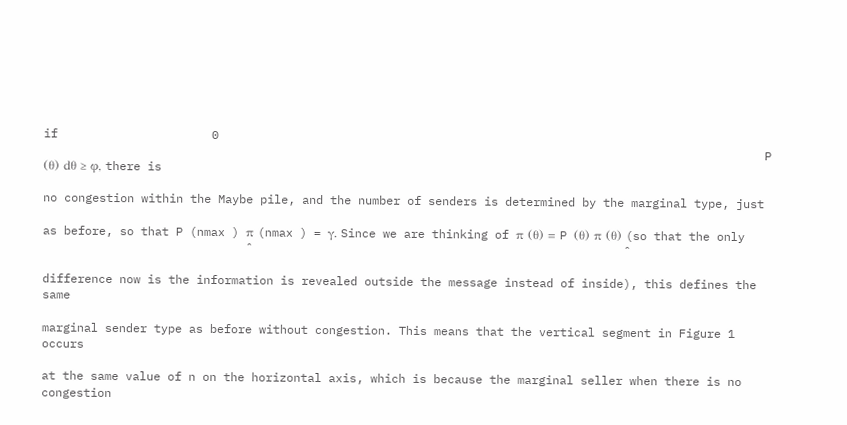if                      0
                                                                                                       P (θ) dθ ≥ φ, there is

no congestion within the Maybe pile, and the number of senders is determined by the marginal type, just

as before, so that P (nmax ) π (nmax ) = γ. Since we are thinking of π (θ) = P (θ) π (θ) (so that the only
                             ˆ                                                     ˆ

difference now is the information is revealed outside the message instead of inside), this defines the same

marginal sender type as before without congestion. This means that the vertical segment in Figure 1 occurs

at the same value of n on the horizontal axis, which is because the marginal seller when there is no congestion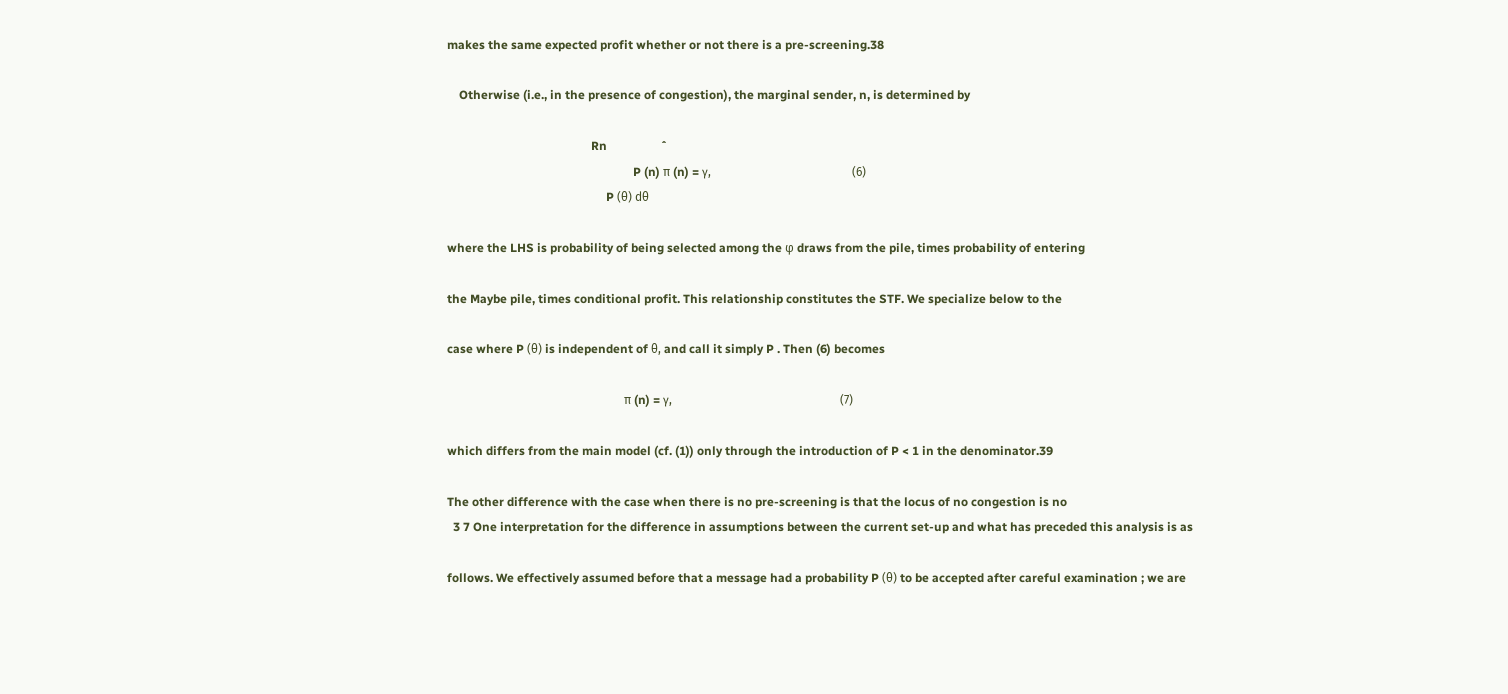makes the same expected profit whether or not there is a pre-screening.38

    Otherwise (i.e., in the presence of congestion), the marginal sender, n, is determined by

                                                Rn                  ˆ
                                                              P (n) π (n) = γ,                                               (6)
                                                     P (θ) dθ

where the LHS is probability of being selected among the φ draws from the pile, times probability of entering

the Maybe pile, times conditional profit. This relationship constitutes the STF. We specialize below to the

case where P (θ) is independent of θ, and call it simply P . Then (6) becomes

                                                           π (n) = γ,                                                        (7)

which differs from the main model (cf. (1)) only through the introduction of P < 1 in the denominator.39

The other difference with the case when there is no pre-screening is that the locus of no congestion is no
  3 7 One interpretation for the difference in assumptions between the current set-up and what has preceded this analysis is as

follows. We effectively assumed before that a message had a probability P (θ) to be accepted after careful examination ; we are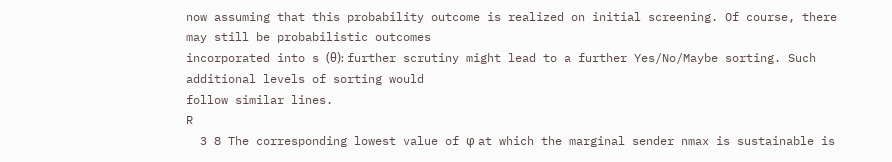now assuming that this probability outcome is realized on initial screening. Of course, there may still be probabilistic outcomes
incorporated into s (θ): further scrutiny might lead to a further Yes/No/Maybe sorting. Such additional levels of sorting would
follow similar lines.                                                                                                 R
  3 8 The corresponding lowest value of φ at which the marginal sender nmax is sustainable is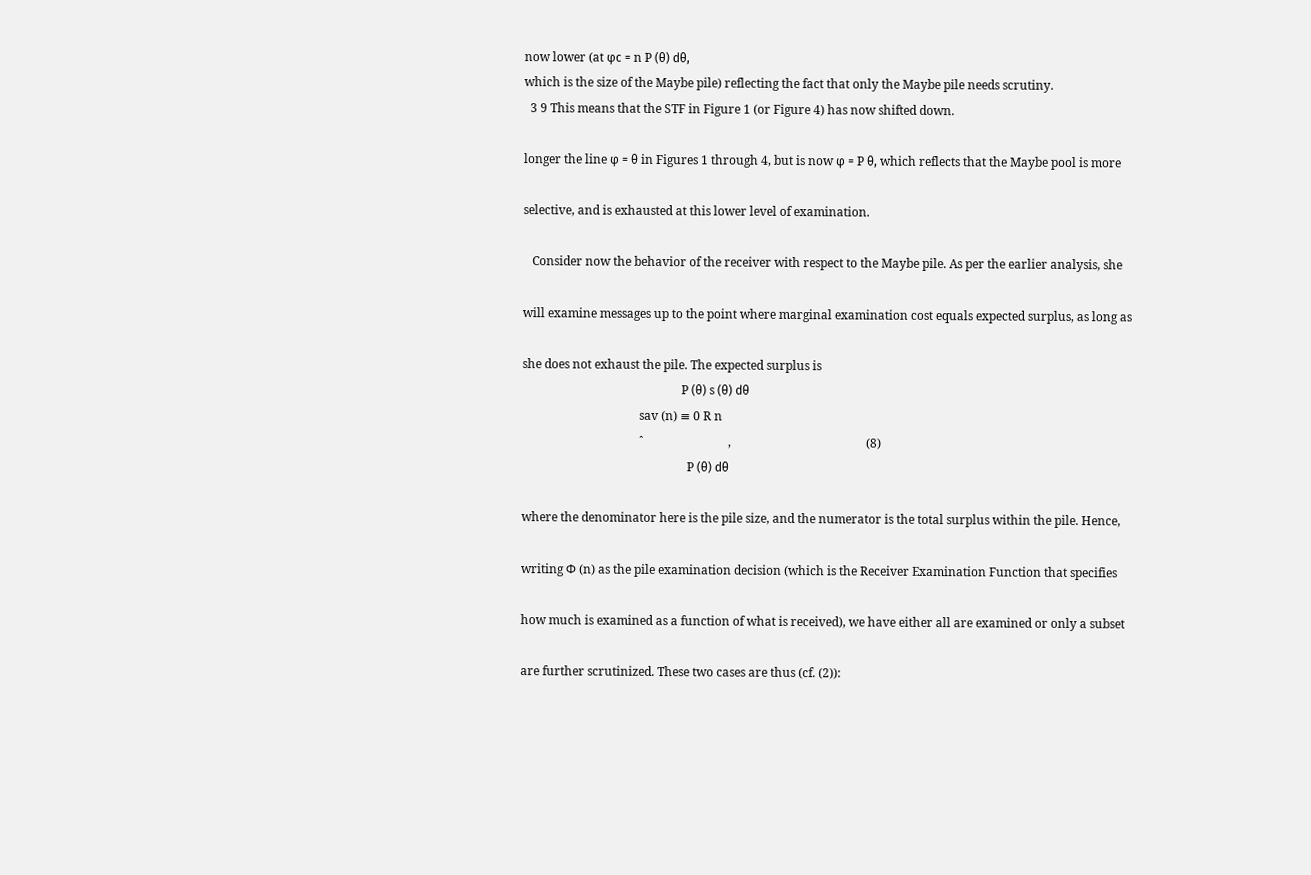now lower (at φc = n P (θ) dθ,
which is the size of the Maybe pile) reflecting the fact that only the Maybe pile needs scrutiny.
  3 9 This means that the STF in Figure 1 (or Figure 4) has now shifted down.

longer the line φ = θ in Figures 1 through 4, but is now φ = P θ, which reflects that the Maybe pool is more

selective, and is exhausted at this lower level of examination.

   Consider now the behavior of the receiver with respect to the Maybe pile. As per the earlier analysis, she

will examine messages up to the point where marginal examination cost equals expected surplus, as long as

she does not exhaust the pile. The expected surplus is
                                                     P (θ) s (θ) dθ
                                       sav (n) ≡ 0 R n
                                       ˆ                            ,                                             (8)
                                                       P (θ) dθ

where the denominator here is the pile size, and the numerator is the total surplus within the pile. Hence,

writing Φ (n) as the pile examination decision (which is the Receiver Examination Function that specifies

how much is examined as a function of what is received), we have either all are examined or only a subset

are further scrutinized. These two cases are thus (cf. (2)):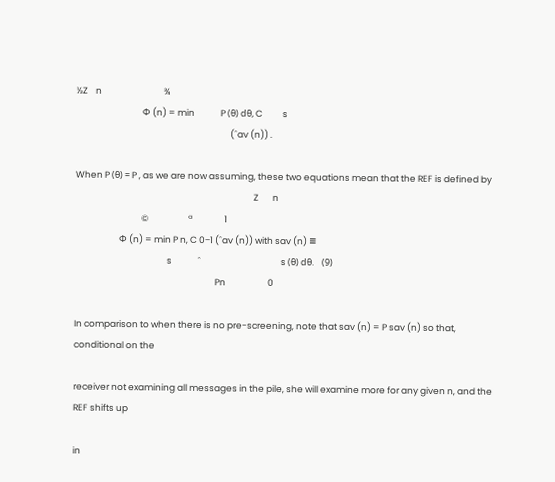½Z    n                               ¾
                                 Φ (n) = min             P (θ) dθ, C          s
                                                                             (ˆav (n)) .

When P (θ) = P , as we are now assuming, these two equations mean that the REF is defined by
                                                                                         Z       n
                                 ©                    ª                1
                      Φ (n) = min P n, C 0−1 (ˆav (n)) with sav (n) ≡
                                              s             ˆ                                        s (θ) dθ.    (9)
                                                                      Pn                     0

In comparison to when there is no pre-screening, note that sav (n) = P sav (n) so that, conditional on the

receiver not examining all messages in the pile, she will examine more for any given n, and the REF shifts up

in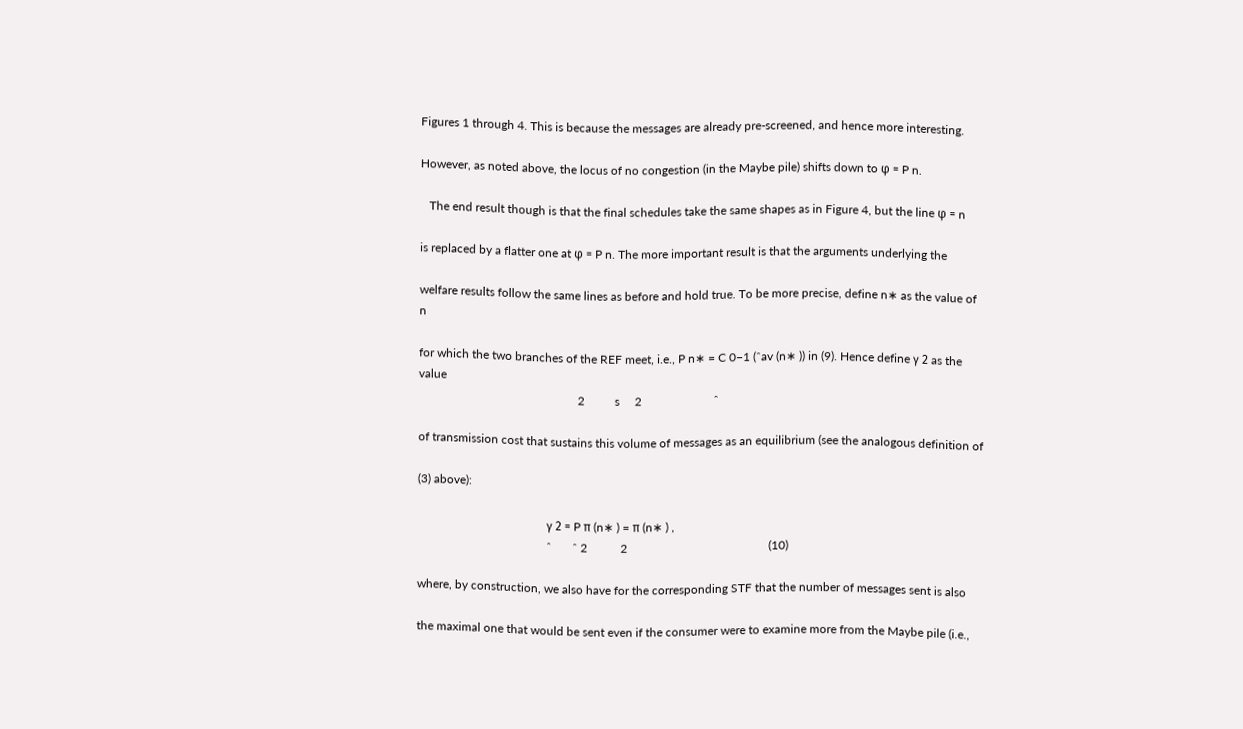Figures 1 through 4. This is because the messages are already pre-screened, and hence more interesting.

However, as noted above, the locus of no congestion (in the Maybe pile) shifts down to φ = P n.

   The end result though is that the final schedules take the same shapes as in Figure 4, but the line φ = n

is replaced by a flatter one at φ = P n. The more important result is that the arguments underlying the

welfare results follow the same lines as before and hold true. To be more precise, define n∗ as the value of n

for which the two branches of the REF meet, i.e., P n∗ = C 0−1 (ˆav (n∗ )) in (9). Hence define γ 2 as the value
                                                     2          s     2                        ˆ

of transmission cost that sustains this volume of messages as an equilibrium (see the analogous definition of

(3) above):

                                           γ 2 = P π (n∗ ) = π (n∗ ) ,
                                           ˆ       ˆ 2           2                                               (10)

where, by construction, we also have for the corresponding STF that the number of messages sent is also

the maximal one that would be sent even if the consumer were to examine more from the Maybe pile (i.e.,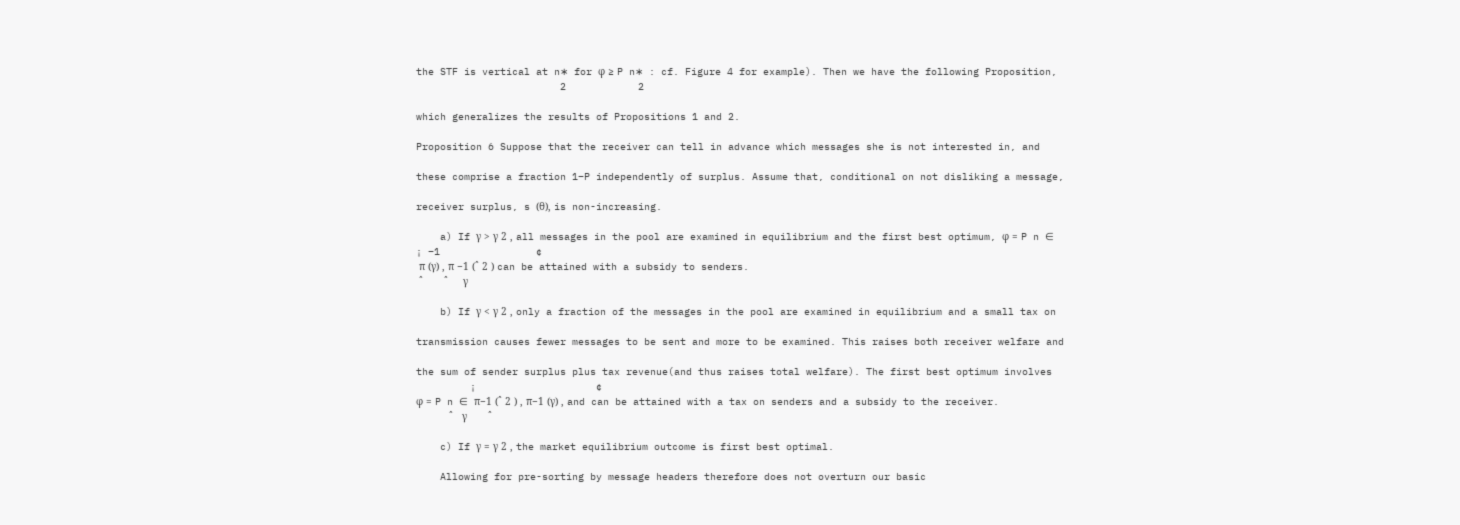the STF is vertical at n∗ for φ ≥ P n∗ : cf. Figure 4 for example). Then we have the following Proposition,
                        2            2

which generalizes the results of Propositions 1 and 2.

Proposition 6 Suppose that the receiver can tell in advance which messages she is not interested in, and

these comprise a fraction 1−P independently of surplus. Assume that, conditional on not disliking a message,

receiver surplus, s (θ), is non-increasing.

    a) If γ > γ 2 , all messages in the pool are examined in equilibrium and the first best optimum, φ = P n ∈
¡ −1                ¢
 π (γ) , π −1 (ˆ 2 ) can be attained with a subsidy to senders.
 ˆ       ˆ     γ

    b) If γ < γ 2 , only a fraction of the messages in the pool are examined in equilibrium and a small tax on

transmission causes fewer messages to be sent and more to be examined. This raises both receiver welfare and

the sum of sender surplus plus tax revenue(and thus raises total welfare). The first best optimum involves
         ¡                    ¢
φ = P n ∈ π−1 (ˆ 2 ) , π−1 (γ) , and can be attained with a tax on senders and a subsidy to the receiver.
           ˆ   γ       ˆ

    c) If γ = γ 2 , the market equilibrium outcome is first best optimal.

    Allowing for pre-sorting by message headers therefore does not overturn our basic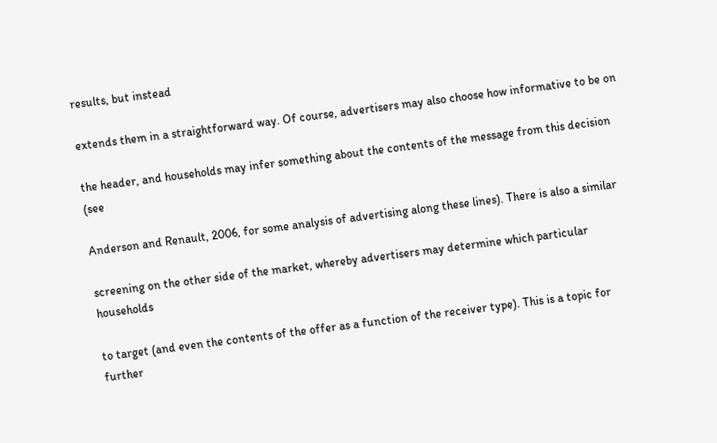results, but instead

extends them in a straightforward way. Of course, advertisers may also choose how informative to be on

the header, and households may infer something about the contents of the message from this decision (see

Anderson and Renault, 2006, for some analysis of advertising along these lines). There is also a similar

screening on the other side of the market, whereby advertisers may determine which particular households

to target (and even the contents of the offer as a function of the receiver type). This is a topic for further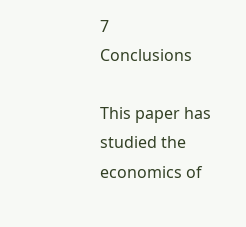7     Conclusions

This paper has studied the economics of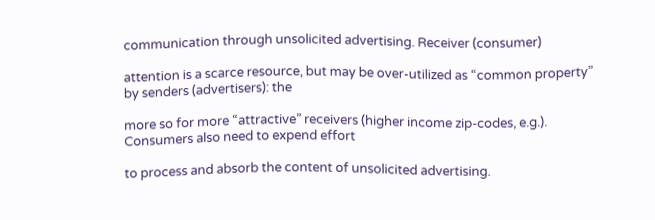communication through unsolicited advertising. Receiver (consumer)

attention is a scarce resource, but may be over-utilized as “common property” by senders (advertisers): the

more so for more “attractive” receivers (higher income zip-codes, e.g.). Consumers also need to expend effort

to process and absorb the content of unsolicited advertising.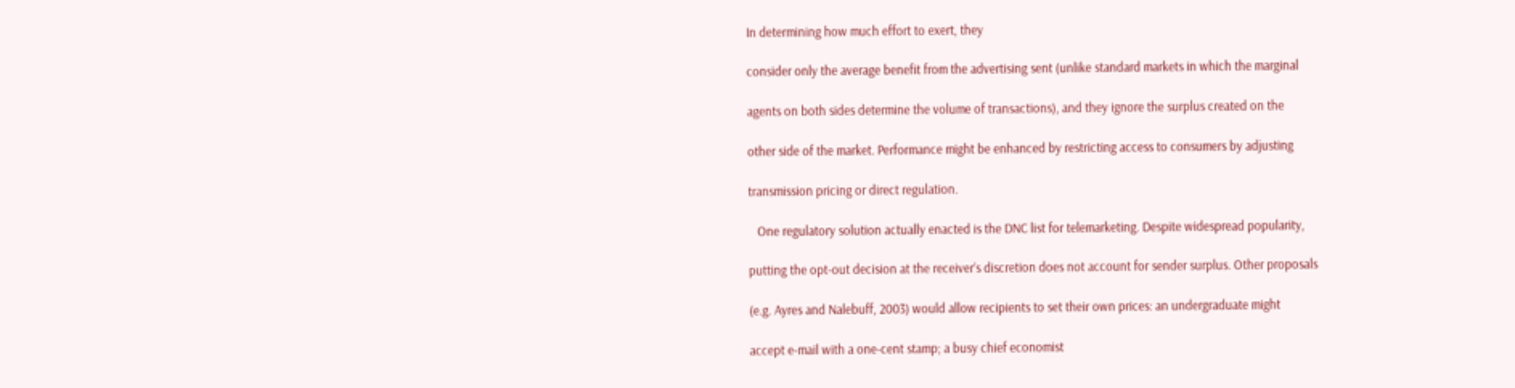In determining how much effort to exert, they

consider only the average benefit from the advertising sent (unlike standard markets in which the marginal

agents on both sides determine the volume of transactions), and they ignore the surplus created on the

other side of the market. Performance might be enhanced by restricting access to consumers by adjusting

transmission pricing or direct regulation.

   One regulatory solution actually enacted is the DNC list for telemarketing. Despite widespread popularity,

putting the opt-out decision at the receiver’s discretion does not account for sender surplus. Other proposals

(e.g. Ayres and Nalebuff, 2003) would allow recipients to set their own prices: an undergraduate might

accept e-mail with a one-cent stamp; a busy chief economist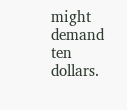might demand ten dollars.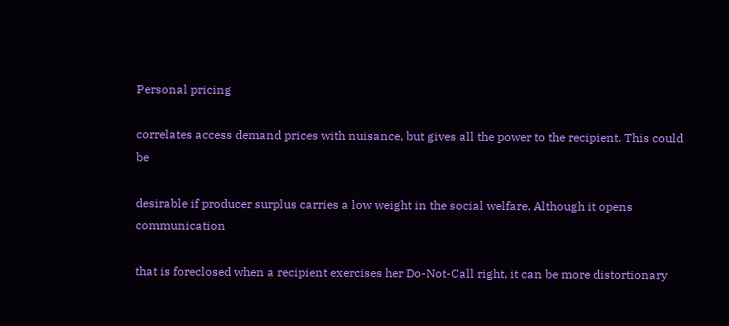Personal pricing

correlates access demand prices with nuisance, but gives all the power to the recipient. This could be

desirable if producer surplus carries a low weight in the social welfare. Although it opens communication

that is foreclosed when a recipient exercises her Do-Not-Call right, it can be more distortionary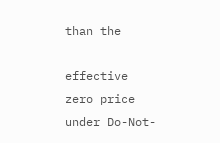than the

effective zero price under Do-Not-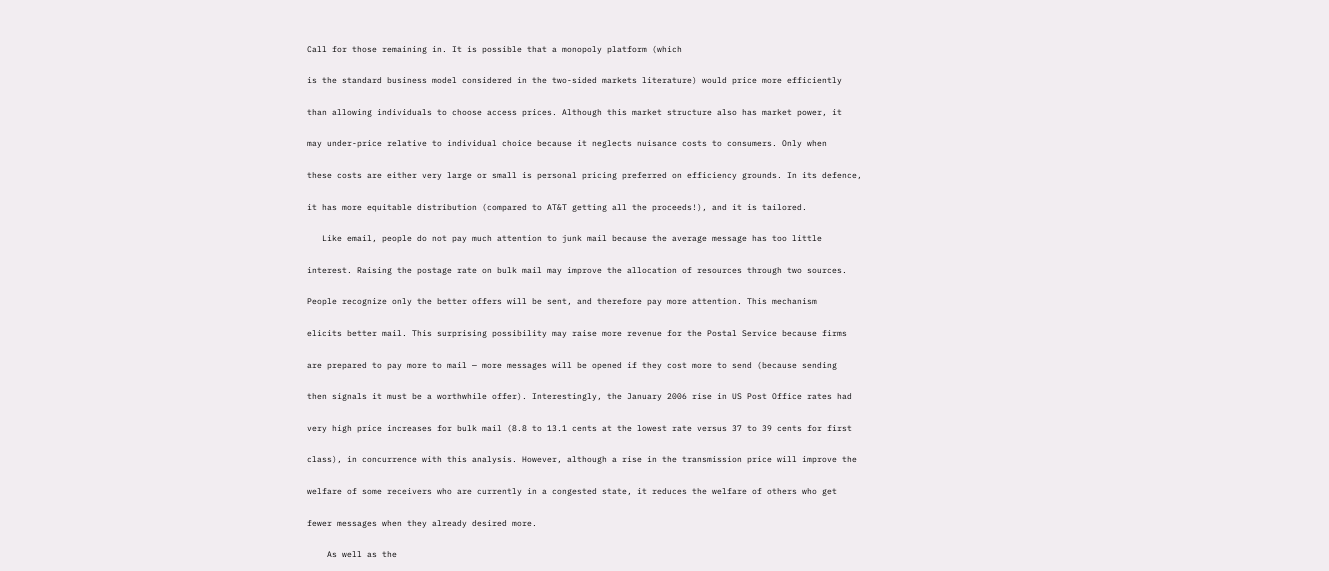Call for those remaining in. It is possible that a monopoly platform (which

is the standard business model considered in the two-sided markets literature) would price more efficiently

than allowing individuals to choose access prices. Although this market structure also has market power, it

may under-price relative to individual choice because it neglects nuisance costs to consumers. Only when

these costs are either very large or small is personal pricing preferred on efficiency grounds. In its defence,

it has more equitable distribution (compared to AT&T getting all the proceeds!), and it is tailored.

   Like email, people do not pay much attention to junk mail because the average message has too little

interest. Raising the postage rate on bulk mail may improve the allocation of resources through two sources.

People recognize only the better offers will be sent, and therefore pay more attention. This mechanism

elicits better mail. This surprising possibility may raise more revenue for the Postal Service because firms

are prepared to pay more to mail — more messages will be opened if they cost more to send (because sending

then signals it must be a worthwhile offer). Interestingly, the January 2006 rise in US Post Office rates had

very high price increases for bulk mail (8.8 to 13.1 cents at the lowest rate versus 37 to 39 cents for first

class), in concurrence with this analysis. However, although a rise in the transmission price will improve the

welfare of some receivers who are currently in a congested state, it reduces the welfare of others who get

fewer messages when they already desired more.

    As well as the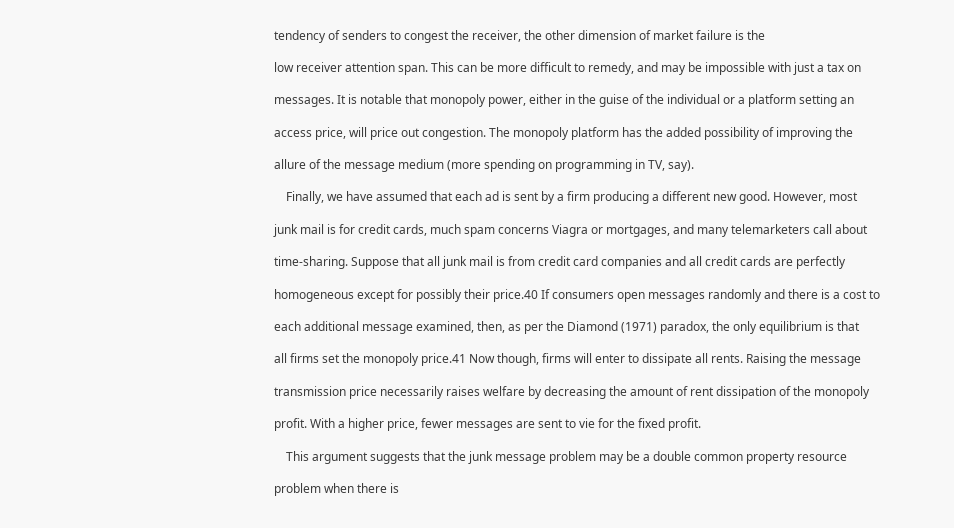tendency of senders to congest the receiver, the other dimension of market failure is the

low receiver attention span. This can be more difficult to remedy, and may be impossible with just a tax on

messages. It is notable that monopoly power, either in the guise of the individual or a platform setting an

access price, will price out congestion. The monopoly platform has the added possibility of improving the

allure of the message medium (more spending on programming in TV, say).

    Finally, we have assumed that each ad is sent by a firm producing a different new good. However, most

junk mail is for credit cards, much spam concerns Viagra or mortgages, and many telemarketers call about

time-sharing. Suppose that all junk mail is from credit card companies and all credit cards are perfectly

homogeneous except for possibly their price.40 If consumers open messages randomly and there is a cost to

each additional message examined, then, as per the Diamond (1971) paradox, the only equilibrium is that

all firms set the monopoly price.41 Now though, firms will enter to dissipate all rents. Raising the message

transmission price necessarily raises welfare by decreasing the amount of rent dissipation of the monopoly

profit. With a higher price, fewer messages are sent to vie for the fixed profit.

    This argument suggests that the junk message problem may be a double common property resource

problem when there is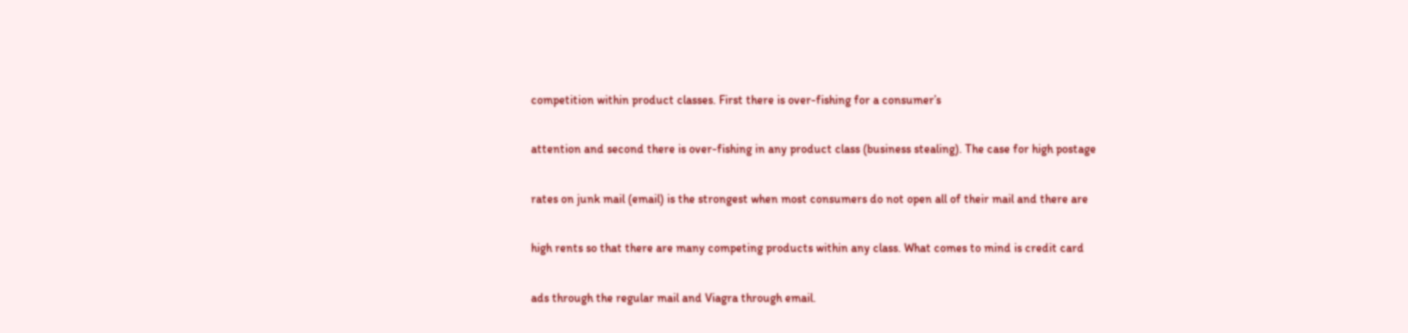competition within product classes. First there is over-fishing for a consumer’s

attention and second there is over-fishing in any product class (business stealing). The case for high postage

rates on junk mail (email) is the strongest when most consumers do not open all of their mail and there are

high rents so that there are many competing products within any class. What comes to mind is credit card

ads through the regular mail and Viagra through email.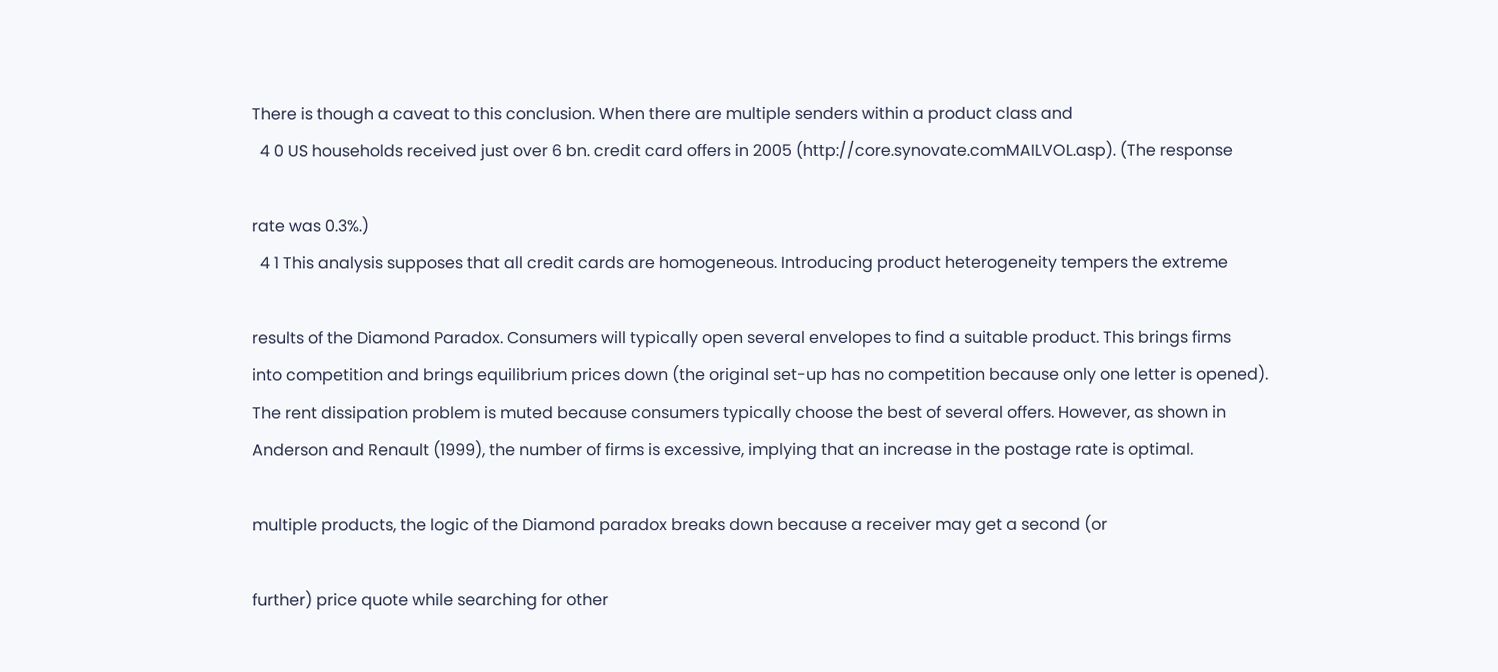There is though a caveat to this conclusion. When there are multiple senders within a product class and
  4 0 US households received just over 6 bn. credit card offers in 2005 (http://core.synovate.comMAILVOL.asp). (The response

rate was 0.3%.)
  4 1 This analysis supposes that all credit cards are homogeneous. Introducing product heterogeneity tempers the extreme

results of the Diamond Paradox. Consumers will typically open several envelopes to find a suitable product. This brings firms
into competition and brings equilibrium prices down (the original set-up has no competition because only one letter is opened).
The rent dissipation problem is muted because consumers typically choose the best of several offers. However, as shown in
Anderson and Renault (1999), the number of firms is excessive, implying that an increase in the postage rate is optimal.

multiple products, the logic of the Diamond paradox breaks down because a receiver may get a second (or

further) price quote while searching for other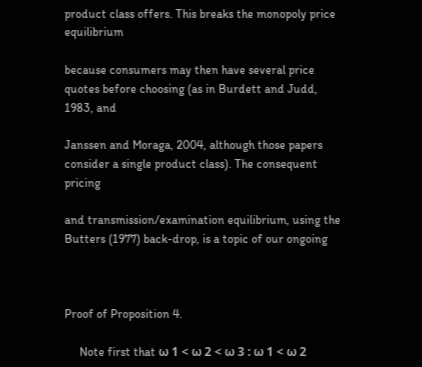product class offers. This breaks the monopoly price equilibrium

because consumers may then have several price quotes before choosing (as in Burdett and Judd, 1983, and

Janssen and Moraga, 2004, although those papers consider a single product class). The consequent pricing

and transmission/examination equilibrium, using the Butters (1977) back-drop, is a topic of our ongoing



Proof of Proposition 4.

     Note first that ω 1 < ω 2 < ω 3 : ω 1 < ω 2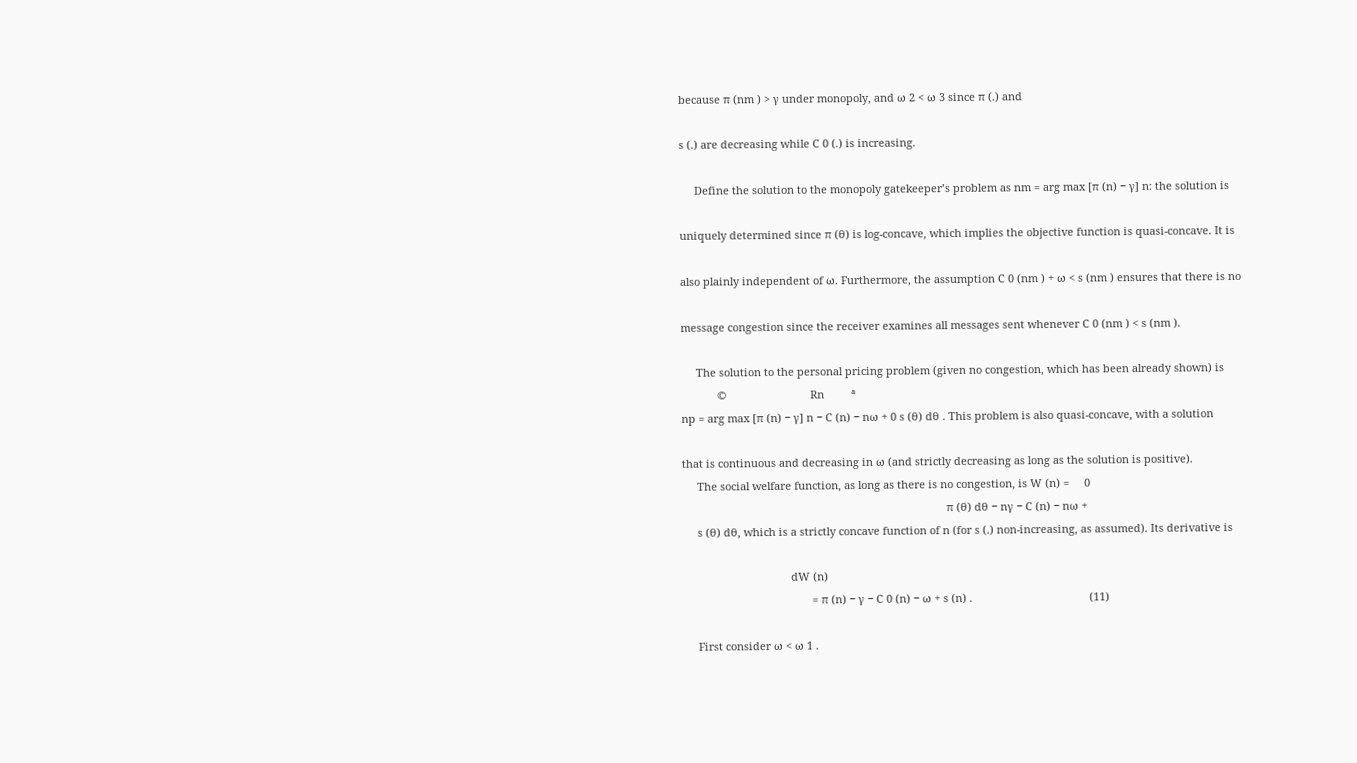because π (nm ) > γ under monopoly, and ω 2 < ω 3 since π (.) and

s (.) are decreasing while C 0 (.) is increasing.

     Define the solution to the monopoly gatekeeper’s problem as nm = arg max [π (n) − γ] n: the solution is

uniquely determined since π (θ) is log-concave, which implies the objective function is quasi-concave. It is

also plainly independent of ω. Furthermore, the assumption C 0 (nm ) + ω < s (nm ) ensures that there is no

message congestion since the receiver examines all messages sent whenever C 0 (nm ) < s (nm ).

     The solution to the personal pricing problem (given no congestion, which has been already shown) is
            ©                            Rn         ª
np = arg max [π (n) − γ] n − C (n) − nω + 0 s (θ) dθ . This problem is also quasi-concave, with a solution

that is continuous and decreasing in ω (and strictly decreasing as long as the solution is positive).
     The social welfare function, as long as there is no congestion, is W (n) =     0
                                                                                        π (θ) dθ − nγ − C (n) − nω +
     s (θ) dθ, which is a strictly concave function of n (for s (.) non-increasing, as assumed). Its derivative is

                                    dW (n)
                                           = π (n) − γ − C 0 (n) − ω + s (n) .                                       (11)

     First consider ω < ω 1 .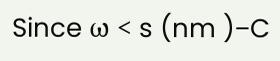Since ω < s (nm )−C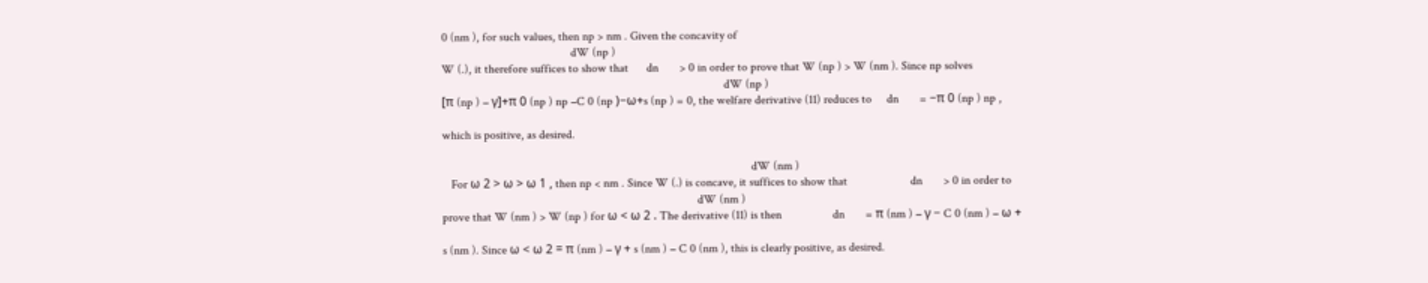0 (nm ), for such values, then np > nm . Given the concavity of
                                           dW (np )
W (.), it therefore suffices to show that      dn       > 0 in order to prove that W (np ) > W (nm ). Since np solves
                                                                                              dW (np )
[π (np ) − γ]+π 0 (np ) np −C 0 (np )−ω+s (np ) = 0, the welfare derivative (11) reduces to     dn       = −π 0 (np ) np ,

which is positive, as desired.

                                                                                                       dW (nm )
   For ω 2 > ω > ω 1 , then np < nm . Since W (.) is concave, it suffices to show that                     dn       > 0 in order to
                                                                                     dW (nm )
prove that W (nm ) > W (np ) for ω < ω 2 . The derivative (11) is then                 dn       = π (nm ) − γ − C 0 (nm ) − ω +

s (nm ). Since ω < ω 2 = π (nm ) − γ + s (nm ) − C 0 (nm ), this is clearly positive, as desired.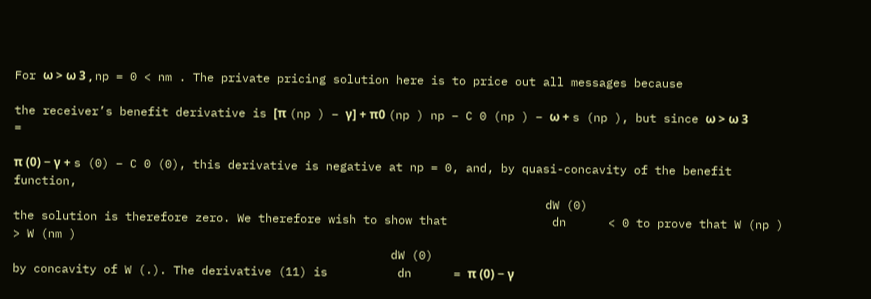For ω > ω 3 , np = 0 < nm . The private pricing solution here is to price out all messages because

the receiver’s benefit derivative is [π (np ) − γ] + π0 (np ) np − C 0 (np ) − ω + s (np ), but since ω > ω 3 =

π (0) − γ + s (0) − C 0 (0), this derivative is negative at np = 0, and, by quasi-concavity of the benefit function,
                                                                            dW (0)
the solution is therefore zero. We therefore wish to show that               dn      < 0 to prove that W (np ) > W (nm )
                                                      dW (0)
by concavity of W (.). The derivative (11) is          dn      = π (0) − γ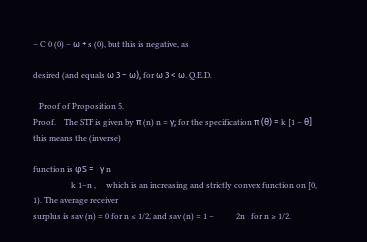− C 0 (0) − ω + s (0), but this is negative, as

desired (and equals ω 3 − ω), for ω 3 < ω. Q.E.D.

   Proof of Proposition 5.
Proof.    The STF is given by π (n) n = γ; for the specification π (θ) = k [1 − θ] this means the (inverse)

function is φS =   γ n
                   k 1−n ,     which is an increasing and strictly convex function on [0, 1). The average receiver
surplus is sav (n) = 0 for n ≤ 1/2, and sav (n) = 1 −           2n   for n ≥ 1/2.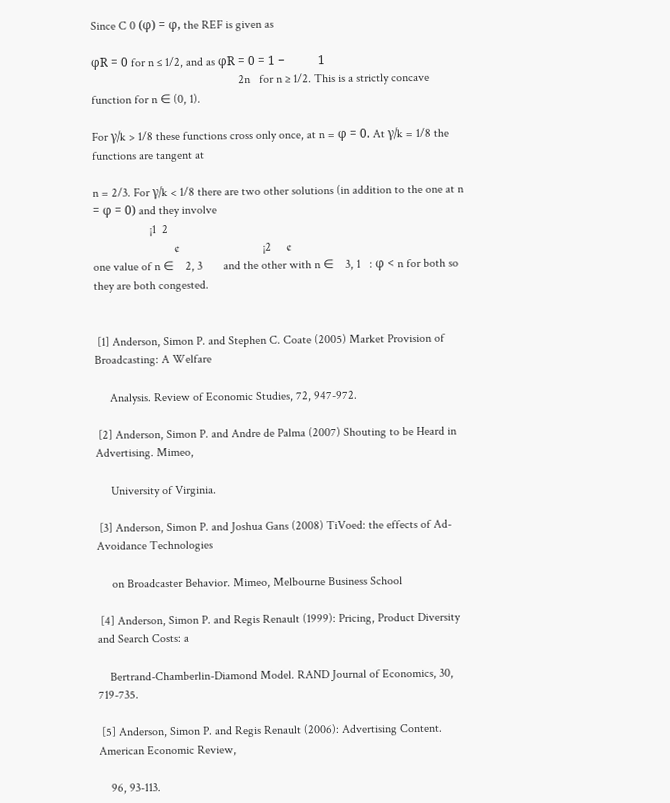Since C 0 (φ) = φ, the REF is given as

φR = 0 for n ≤ 1/2, and as φR = 0 = 1 −           1
                                                 2n   for n ≥ 1/2. This is a strictly concave function for n ∈ (0, 1).

For γ/k > 1/8 these functions cross only once, at n = φ = 0. At γ/k = 1/8 the functions are tangent at

n = 2/3. For γ/k < 1/8 there are two other solutions (in addition to the one at n = φ = 0) and they involve
                   ¡1  2
                           ¢                            ¡2     ¢
one value of n ∈    2, 3       and the other with n ∈    3, 1   : φ < n for both so they are both congested.


 [1] Anderson, Simon P. and Stephen C. Coate (2005) Market Provision of Broadcasting: A Welfare

     Analysis. Review of Economic Studies, 72, 947-972.

 [2] Anderson, Simon P. and Andre de Palma (2007) Shouting to be Heard in Advertising. Mimeo,

     University of Virginia.

 [3] Anderson, Simon P. and Joshua Gans (2008) TiVoed: the effects of Ad-Avoidance Technologies

     on Broadcaster Behavior. Mimeo, Melbourne Business School

 [4] Anderson, Simon P. and Regis Renault (1999): Pricing, Product Diversity and Search Costs: a

    Bertrand-Chamberlin-Diamond Model. RAND Journal of Economics, 30, 719-735.

 [5] Anderson, Simon P. and Regis Renault (2006): Advertising Content. American Economic Review,

    96, 93-113.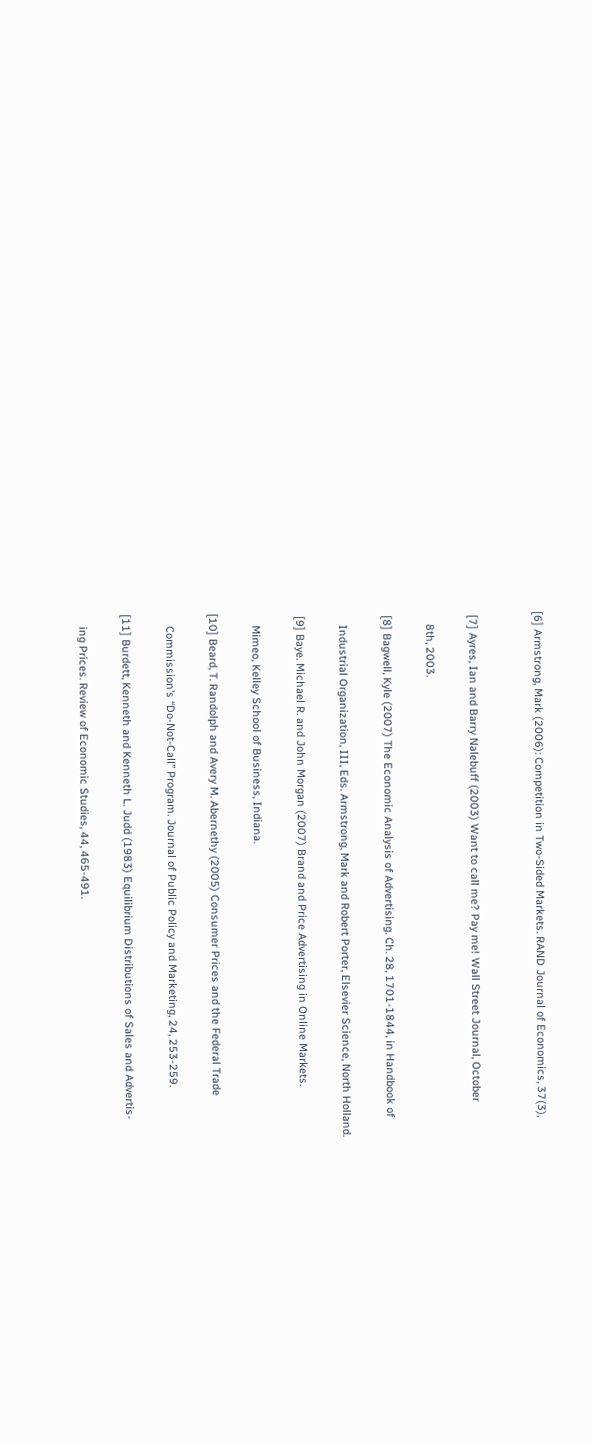[6] Armstrong, Mark (2006): Competition in Two-Sided Markets. RAND Journal of Economics, 37(3),


 [7] Ayres, Ian and Barry Nalebuff (2003) Want to call me? Pay me! Wall Street Journal, October

    8th, 2003.

 [8] Bagwell, Kyle (2007) The Economic Analysis of Advertising. Ch. 28, 1701-1844, in Handbook of

    Industrial Organization, III, Eds. Armstrong, Mark and Robert Porter, Elsevier Science, North Holland.

 [9] Baye. Michael R. and John Morgan (2007) Brand and Price Advertising in Online Markets.

    Mimeo, Kelley School of Business, Indiana.

[10] Beard, T. Randolph and Avery M. Abernethy (2005) Consumer Prices and the Federal Trade

    Commission’s “Do-Not-Call” Program. Journal of Public Policy and Marketing, 24, 253-259.

[11] Burdett, Kenneth and Kenneth L. Judd (1983) Equilibrium Distributions of Sales and Advertis-

    ing Prices. Review of Economic Studies, 44, 465-491.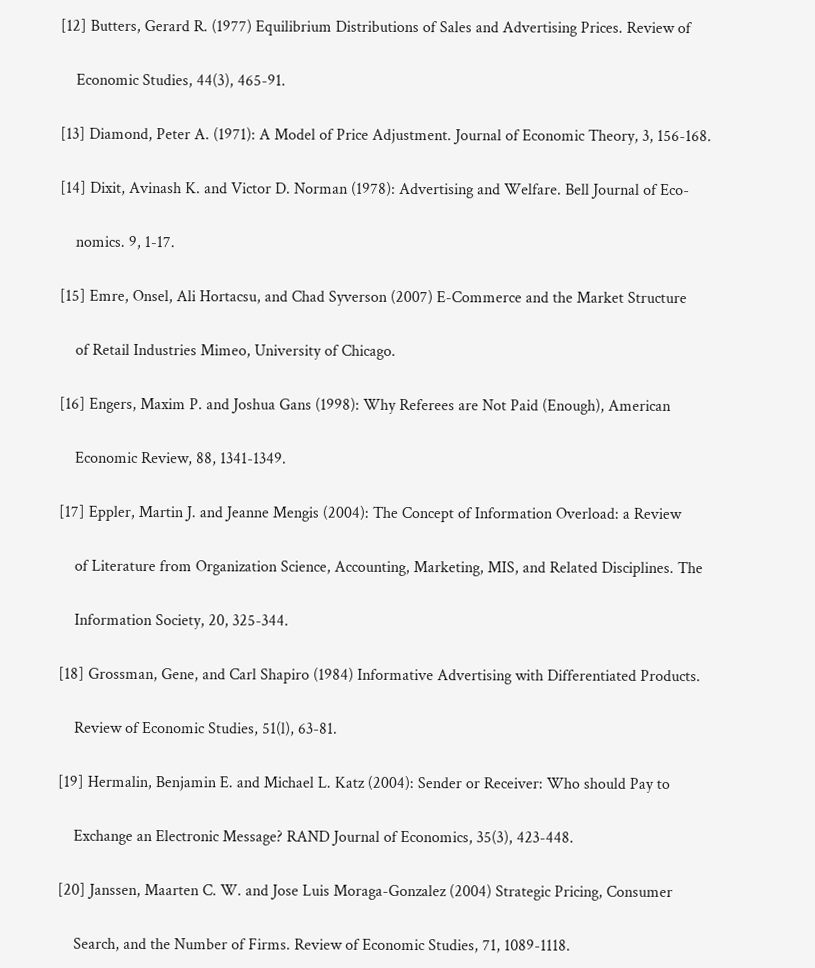[12] Butters, Gerard R. (1977) Equilibrium Distributions of Sales and Advertising Prices. Review of

    Economic Studies, 44(3), 465-91.

[13] Diamond, Peter A. (1971): A Model of Price Adjustment. Journal of Economic Theory, 3, 156-168.

[14] Dixit, Avinash K. and Victor D. Norman (1978): Advertising and Welfare. Bell Journal of Eco-

    nomics. 9, 1-17.

[15] Emre, Onsel, Ali Hortacsu, and Chad Syverson (2007) E-Commerce and the Market Structure

    of Retail Industries Mimeo, University of Chicago.

[16] Engers, Maxim P. and Joshua Gans (1998): Why Referees are Not Paid (Enough), American

    Economic Review, 88, 1341-1349.

[17] Eppler, Martin J. and Jeanne Mengis (2004): The Concept of Information Overload: a Review

    of Literature from Organization Science, Accounting, Marketing, MIS, and Related Disciplines. The

    Information Society, 20, 325-344.

[18] Grossman, Gene, and Carl Shapiro (1984) Informative Advertising with Differentiated Products.

    Review of Economic Studies, 51(l), 63-81.

[19] Hermalin, Benjamin E. and Michael L. Katz (2004): Sender or Receiver: Who should Pay to

    Exchange an Electronic Message? RAND Journal of Economics, 35(3), 423-448.

[20] Janssen, Maarten C. W. and Jose Luis Moraga-Gonzalez (2004) Strategic Pricing, Consumer

    Search, and the Number of Firms. Review of Economic Studies, 71, 1089-1118.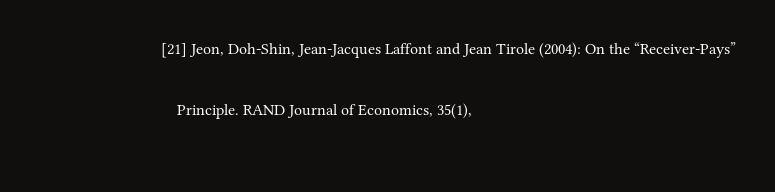[21] Jeon, Doh-Shin, Jean-Jacques Laffont and Jean Tirole (2004): On the “Receiver-Pays”

    Principle. RAND Journal of Economics, 35(1),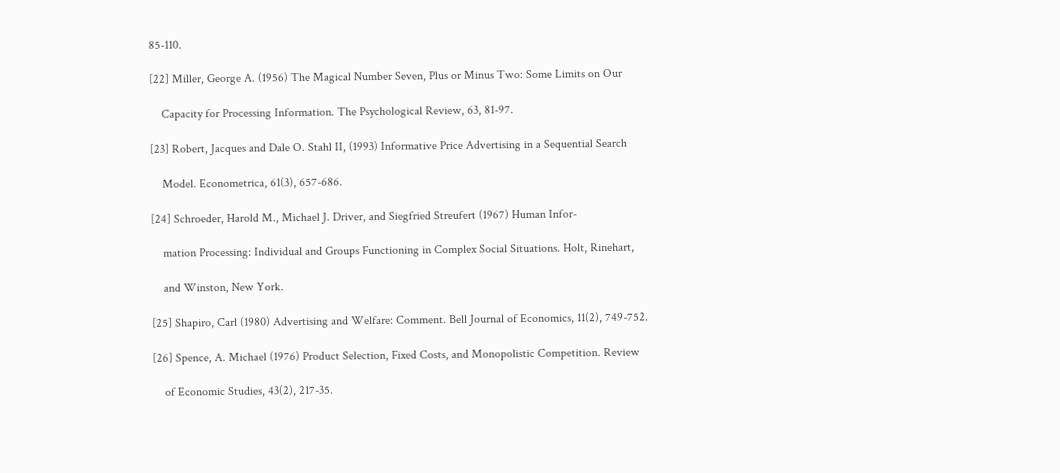85-110.

[22] Miller, George A. (1956) The Magical Number Seven, Plus or Minus Two: Some Limits on Our

    Capacity for Processing Information. The Psychological Review, 63, 81-97.

[23] Robert, Jacques and Dale O. Stahl II, (1993) Informative Price Advertising in a Sequential Search

    Model. Econometrica, 61(3), 657-686.

[24] Schroeder, Harold M., Michael J. Driver, and Siegfried Streufert (1967) Human Infor-

    mation Processing: Individual and Groups Functioning in Complex Social Situations. Holt, Rinehart,

    and Winston, New York.

[25] Shapiro, Carl (1980) Advertising and Welfare: Comment. Bell Journal of Economics, 11(2), 749-752.

[26] Spence, A. Michael (1976) Product Selection, Fixed Costs, and Monopolistic Competition. Review

    of Economic Studies, 43(2), 217-35.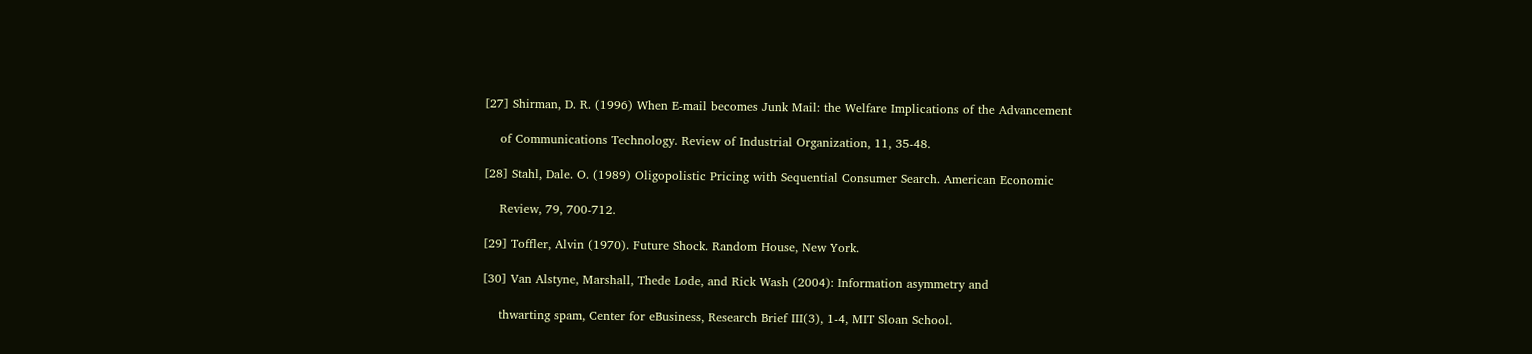[27] Shirman, D. R. (1996) When E-mail becomes Junk Mail: the Welfare Implications of the Advancement

    of Communications Technology. Review of Industrial Organization, 11, 35-48.

[28] Stahl, Dale. O. (1989) Oligopolistic Pricing with Sequential Consumer Search. American Economic

    Review, 79, 700-712.

[29] Toffler, Alvin (1970). Future Shock. Random House, New York.

[30] Van Alstyne, Marshall, Thede Lode, and Rick Wash (2004): Information asymmetry and

    thwarting spam, Center for eBusiness, Research Brief III(3), 1-4, MIT Sloan School.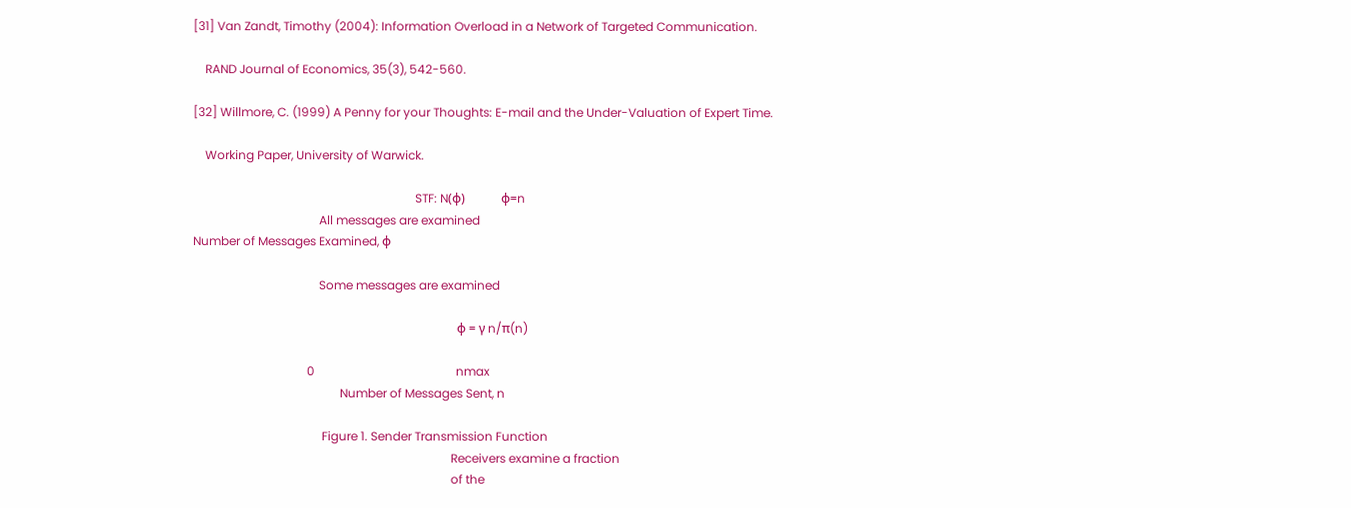[31] Van Zandt, Timothy (2004): Information Overload in a Network of Targeted Communication.

    RAND Journal of Economics, 35(3), 542-560.

[32] Willmore, C. (1999) A Penny for your Thoughts: E-mail and the Under-Valuation of Expert Time.

    Working Paper, University of Warwick.

                                                                          STF: N(φ)            φ=n
                                          All messages are examined
Number of Messages Examined, φ

                                          Some messages are examined

                                                                                        φ = γ n/π(n)

                                      0                                               nmax
                                                 Number of Messages Sent, n

                                           Figure 1. Sender Transmission Function
                                                                                      Receivers examine a fraction
                                                                                      of the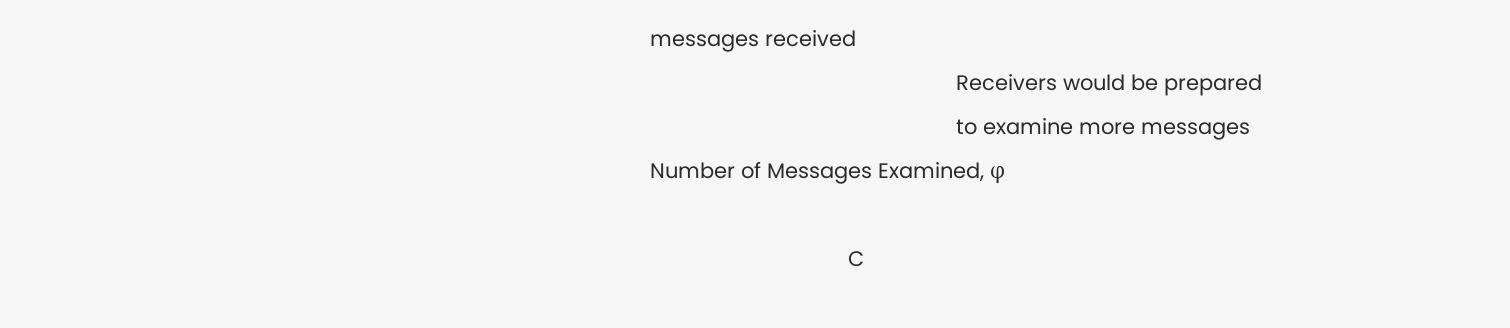messages received
                                                   Receivers would be prepared
                                                   to examine more messages
Number of Messages Examined, φ

                                 C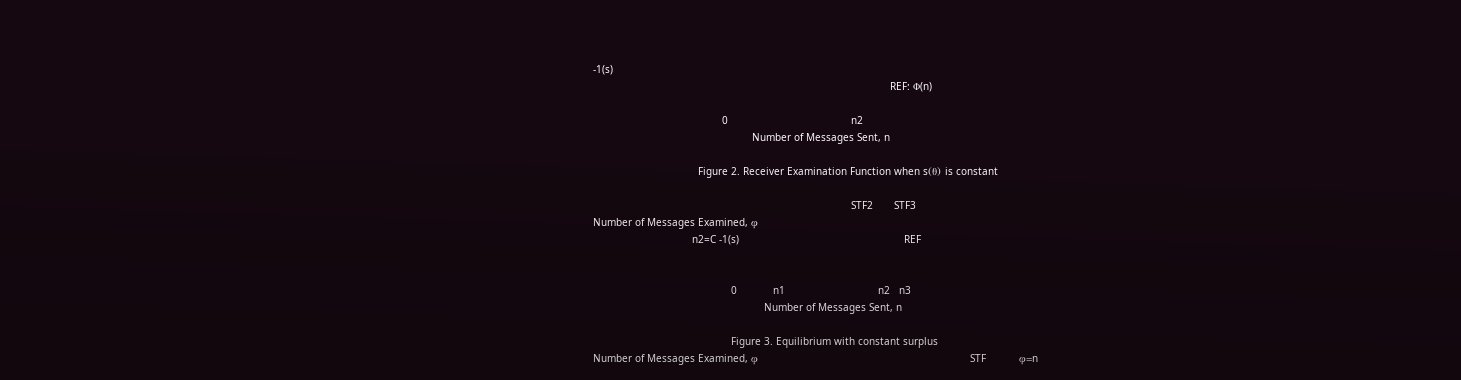-1(s)
                                                                                                   REF: Φ(n)

                                           0                                         n2
                                                     Number of Messages Sent, n

                                   Figure 2. Receiver Examination Function when s(θ) is constant

                                                                                      STF2       STF3
Number of Messages Examined, φ
                                 n2=C -1(s)                                                       REF


                                              0            n1                               n2   n3
                                                         Number of Messages Sent, n

                                              Figure 3. Equilibrium with constant surplus
Number of Messages Examined, φ                                                     STF           φ=n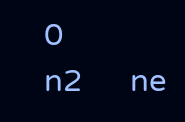0                       n2      ne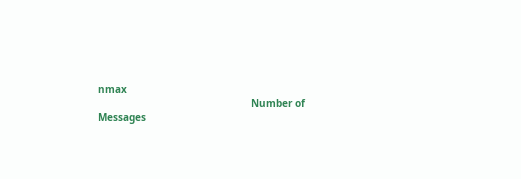nmax
                                                   Number of Messages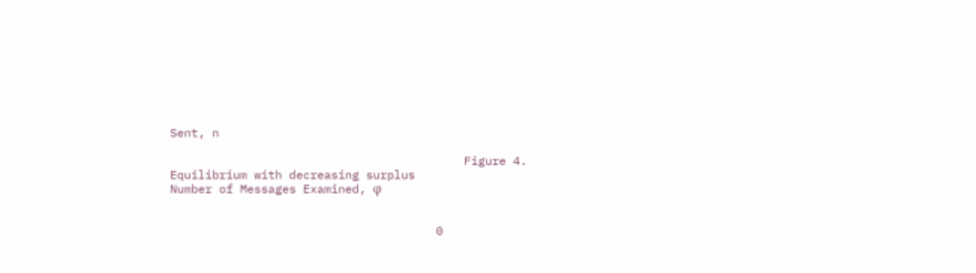Sent, n

                                          Figure 4. Equilibrium with decreasing surplus
Number of Messages Examined, φ


                                      0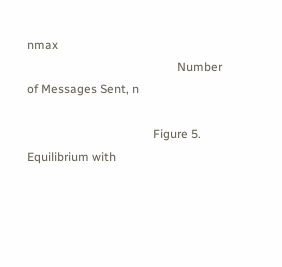nmax
                                                  Number of Messages Sent, n

                                          Figure 5. Equilibrium with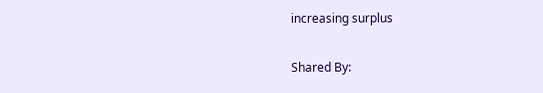increasing surplus

Shared By: